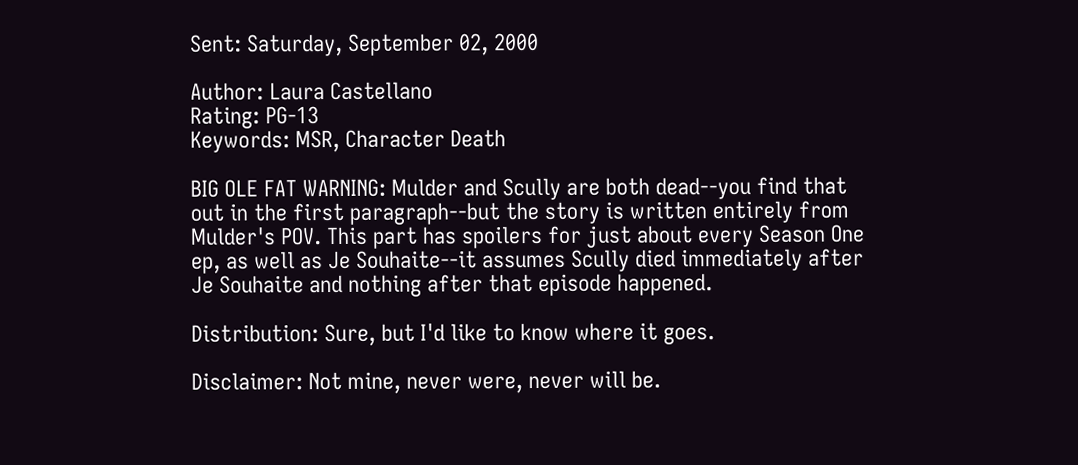Sent: Saturday, September 02, 2000

Author: Laura Castellano
Rating: PG-13
Keywords: MSR, Character Death

BIG OLE FAT WARNING: Mulder and Scully are both dead--you find that
out in the first paragraph--but the story is written entirely from
Mulder's POV. This part has spoilers for just about every Season One
ep, as well as Je Souhaite--it assumes Scully died immediately after
Je Souhaite and nothing after that episode happened.

Distribution: Sure, but I'd like to know where it goes.

Disclaimer: Not mine, never were, never will be.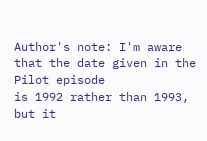Author's note: I'm aware that the date given in the Pilot episode
is 1992 rather than 1993, but it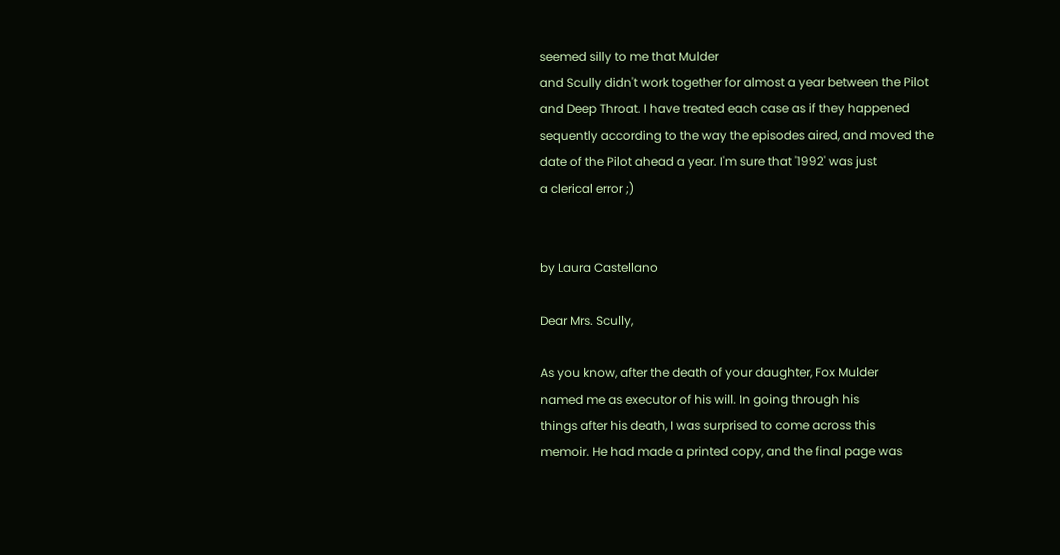seemed silly to me that Mulder
and Scully didn't work together for almost a year between the Pilot
and Deep Throat. I have treated each case as if they happened
sequently according to the way the episodes aired, and moved the
date of the Pilot ahead a year. I'm sure that '1992' was just
a clerical error ;)


by Laura Castellano

Dear Mrs. Scully,

As you know, after the death of your daughter, Fox Mulder
named me as executor of his will. In going through his
things after his death, I was surprised to come across this
memoir. He had made a printed copy, and the final page was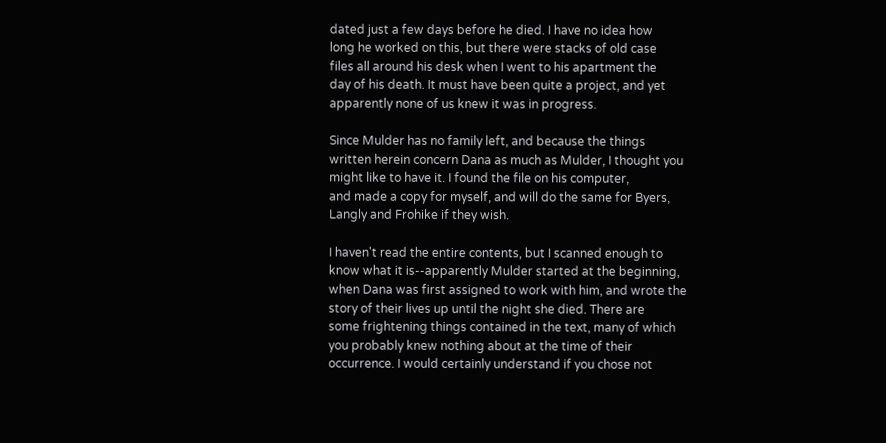dated just a few days before he died. I have no idea how
long he worked on this, but there were stacks of old case
files all around his desk when I went to his apartment the
day of his death. It must have been quite a project, and yet
apparently none of us knew it was in progress.

Since Mulder has no family left, and because the things
written herein concern Dana as much as Mulder, I thought you
might like to have it. I found the file on his computer,
and made a copy for myself, and will do the same for Byers,
Langly and Frohike if they wish.

I haven't read the entire contents, but I scanned enough to
know what it is--apparently Mulder started at the beginning,
when Dana was first assigned to work with him, and wrote the
story of their lives up until the night she died. There are
some frightening things contained in the text, many of which
you probably knew nothing about at the time of their
occurrence. I would certainly understand if you chose not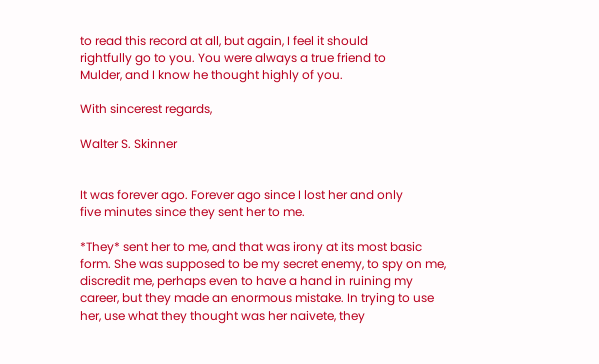to read this record at all, but again, I feel it should
rightfully go to you. You were always a true friend to
Mulder, and I know he thought highly of you.

With sincerest regards,

Walter S. Skinner


It was forever ago. Forever ago since I lost her and only
five minutes since they sent her to me.

*They* sent her to me, and that was irony at its most basic
form. She was supposed to be my secret enemy, to spy on me,
discredit me, perhaps even to have a hand in ruining my
career, but they made an enormous mistake. In trying to use
her, use what they thought was her naivete, they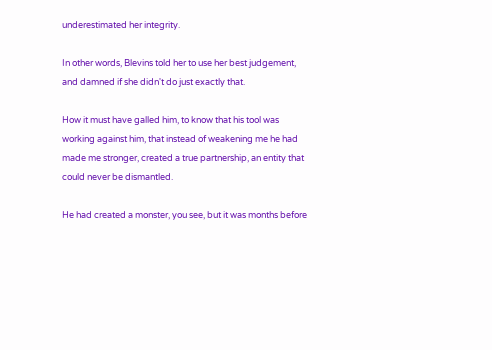underestimated her integrity.

In other words, Blevins told her to use her best judgement,
and damned if she didn't do just exactly that.

How it must have galled him, to know that his tool was
working against him, that instead of weakening me he had
made me stronger, created a true partnership, an entity that
could never be dismantled.

He had created a monster, you see, but it was months before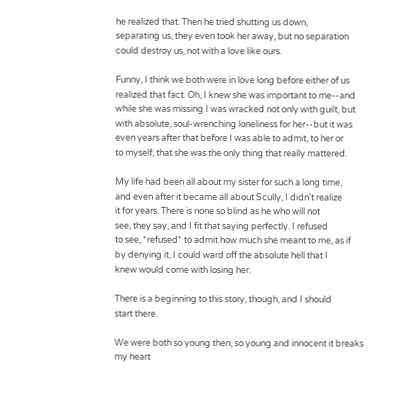he realized that. Then he tried shutting us down,
separating us, they even took her away, but no separation
could destroy us, not with a love like ours.

Funny, I think we both were in love long before either of us
realized that fact. Oh, I knew she was important to me--and
while she was missing I was wracked not only with guilt, but
with absolute, soul-wrenching loneliness for her--but it was
even years after that before I was able to admit, to her or
to myself, that she was the only thing that really mattered.

My life had been all about my sister for such a long time,
and even after it became all about Scully, I didn't realize
it for years. There is none so blind as he who will not
see, they say, and I fit that saying perfectly. I refused
to see, *refused* to admit how much she meant to me, as if
by denying it, I could ward off the absolute hell that I
knew would come with losing her.

There is a beginning to this story, though, and I should
start there.

We were both so young then, so young and innocent it breaks
my heart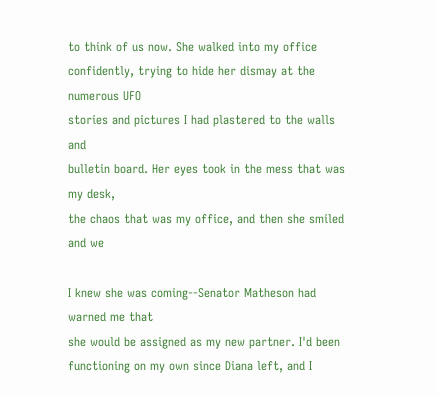to think of us now. She walked into my office
confidently, trying to hide her dismay at the numerous UFO
stories and pictures I had plastered to the walls and
bulletin board. Her eyes took in the mess that was my desk,
the chaos that was my office, and then she smiled and we

I knew she was coming--Senator Matheson had warned me that
she would be assigned as my new partner. I'd been
functioning on my own since Diana left, and I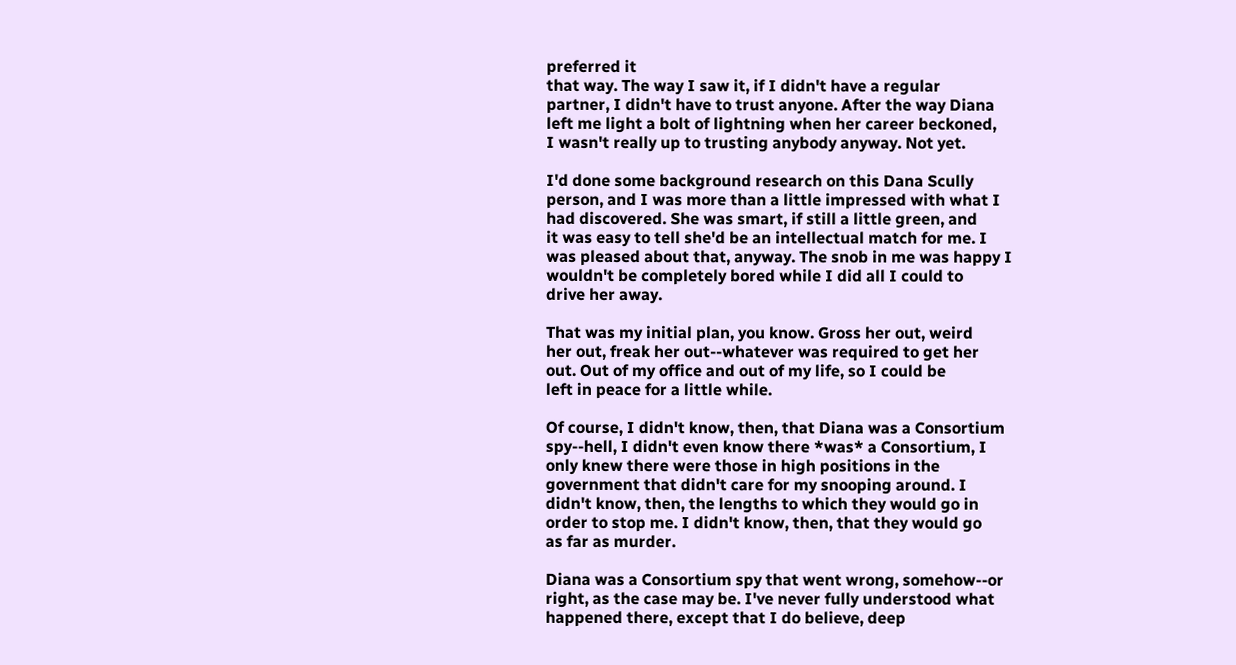preferred it
that way. The way I saw it, if I didn't have a regular
partner, I didn't have to trust anyone. After the way Diana
left me light a bolt of lightning when her career beckoned,
I wasn't really up to trusting anybody anyway. Not yet.

I'd done some background research on this Dana Scully
person, and I was more than a little impressed with what I
had discovered. She was smart, if still a little green, and
it was easy to tell she'd be an intellectual match for me. I
was pleased about that, anyway. The snob in me was happy I
wouldn't be completely bored while I did all I could to
drive her away.

That was my initial plan, you know. Gross her out, weird
her out, freak her out--whatever was required to get her
out. Out of my office and out of my life, so I could be
left in peace for a little while.

Of course, I didn't know, then, that Diana was a Consortium
spy--hell, I didn't even know there *was* a Consortium, I
only knew there were those in high positions in the
government that didn't care for my snooping around. I
didn't know, then, the lengths to which they would go in
order to stop me. I didn't know, then, that they would go
as far as murder.

Diana was a Consortium spy that went wrong, somehow--or
right, as the case may be. I've never fully understood what
happened there, except that I do believe, deep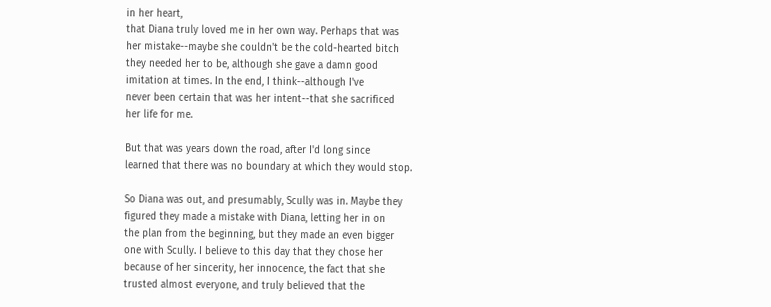in her heart,
that Diana truly loved me in her own way. Perhaps that was
her mistake--maybe she couldn't be the cold-hearted bitch
they needed her to be, although she gave a damn good
imitation at times. In the end, I think--although I've
never been certain that was her intent--that she sacrificed
her life for me.

But that was years down the road, after I'd long since
learned that there was no boundary at which they would stop.

So Diana was out, and presumably, Scully was in. Maybe they
figured they made a mistake with Diana, letting her in on
the plan from the beginning, but they made an even bigger
one with Scully. I believe to this day that they chose her
because of her sincerity, her innocence, the fact that she
trusted almost everyone, and truly believed that the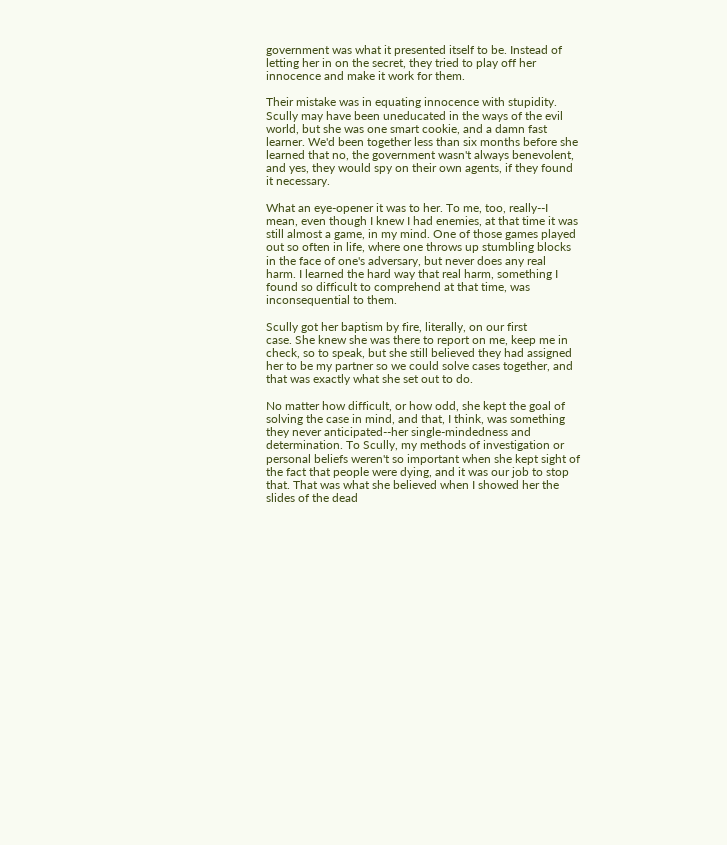government was what it presented itself to be. Instead of
letting her in on the secret, they tried to play off her
innocence and make it work for them.

Their mistake was in equating innocence with stupidity.
Scully may have been uneducated in the ways of the evil
world, but she was one smart cookie, and a damn fast
learner. We'd been together less than six months before she
learned that no, the government wasn't always benevolent,
and yes, they would spy on their own agents, if they found
it necessary.

What an eye-opener it was to her. To me, too, really--I
mean, even though I knew I had enemies, at that time it was
still almost a game, in my mind. One of those games played
out so often in life, where one throws up stumbling blocks
in the face of one's adversary, but never does any real
harm. I learned the hard way that real harm, something I
found so difficult to comprehend at that time, was
inconsequential to them.

Scully got her baptism by fire, literally, on our first
case. She knew she was there to report on me, keep me in
check, so to speak, but she still believed they had assigned
her to be my partner so we could solve cases together, and
that was exactly what she set out to do.

No matter how difficult, or how odd, she kept the goal of
solving the case in mind, and that, I think, was something
they never anticipated--her single-mindedness and
determination. To Scully, my methods of investigation or
personal beliefs weren't so important when she kept sight of
the fact that people were dying, and it was our job to stop
that. That was what she believed when I showed her the
slides of the dead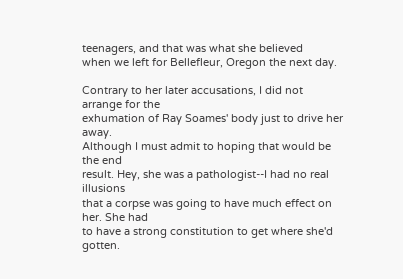teenagers, and that was what she believed
when we left for Bellefleur, Oregon the next day.

Contrary to her later accusations, I did not arrange for the
exhumation of Ray Soames' body just to drive her away.
Although I must admit to hoping that would be the end
result. Hey, she was a pathologist--I had no real illusions
that a corpse was going to have much effect on her. She had
to have a strong constitution to get where she'd gotten.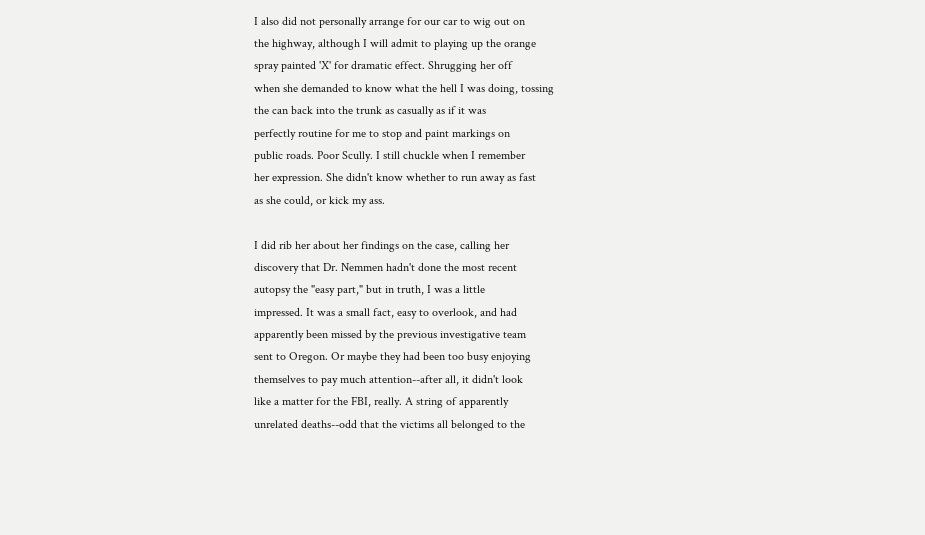I also did not personally arrange for our car to wig out on
the highway, although I will admit to playing up the orange
spray painted 'X' for dramatic effect. Shrugging her off
when she demanded to know what the hell I was doing, tossing
the can back into the trunk as casually as if it was
perfectly routine for me to stop and paint markings on
public roads. Poor Scully. I still chuckle when I remember
her expression. She didn't know whether to run away as fast
as she could, or kick my ass.

I did rib her about her findings on the case, calling her
discovery that Dr. Nemmen hadn't done the most recent
autopsy the "easy part," but in truth, I was a little
impressed. It was a small fact, easy to overlook, and had
apparently been missed by the previous investigative team
sent to Oregon. Or maybe they had been too busy enjoying
themselves to pay much attention--after all, it didn't look
like a matter for the FBI, really. A string of apparently
unrelated deaths--odd that the victims all belonged to the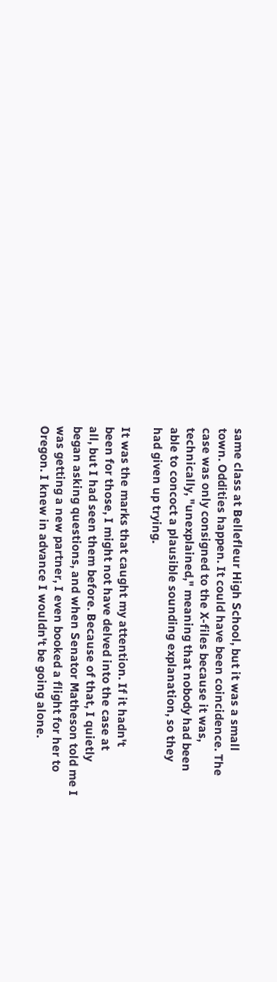same class at Bellefleur High School, but it was a small
town. Oddities happen. It could have been coincidence. The
case was only consigned to the X-files because it was,
technically, "unexplained," meaning that nobody had been
able to concoct a plausible sounding explanation, so they
had given up trying.

It was the marks that caught my attention. If it hadn't
been for those, I might not have delved into the case at
all, but I had seen them before. Because of that, I quietly
began asking questions, and when Senator Matheson told me I
was getting a new partner, I even booked a flight for her to
Oregon. I knew in advance I wouldn't be going alone.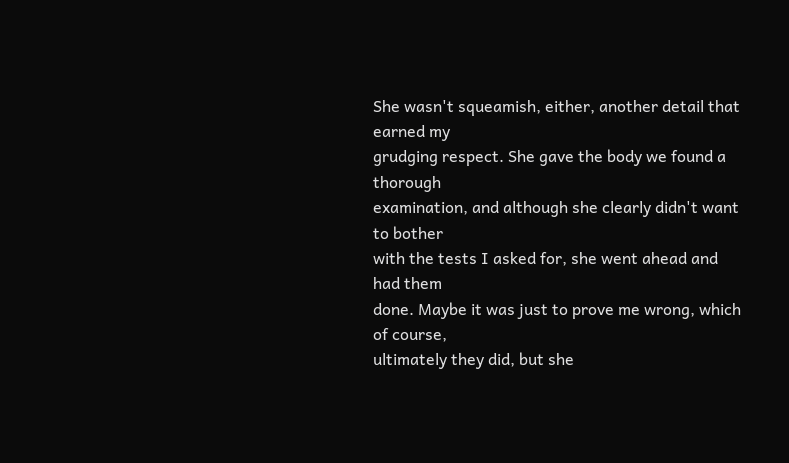She wasn't squeamish, either, another detail that earned my
grudging respect. She gave the body we found a thorough
examination, and although she clearly didn't want to bother
with the tests I asked for, she went ahead and had them
done. Maybe it was just to prove me wrong, which of course,
ultimately they did, but she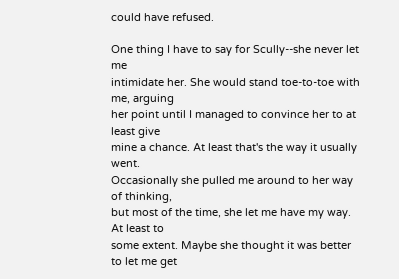could have refused.

One thing I have to say for Scully--she never let me
intimidate her. She would stand toe-to-toe with me, arguing
her point until I managed to convince her to at least give
mine a chance. At least that's the way it usually went.
Occasionally she pulled me around to her way of thinking,
but most of the time, she let me have my way. At least to
some extent. Maybe she thought it was better to let me get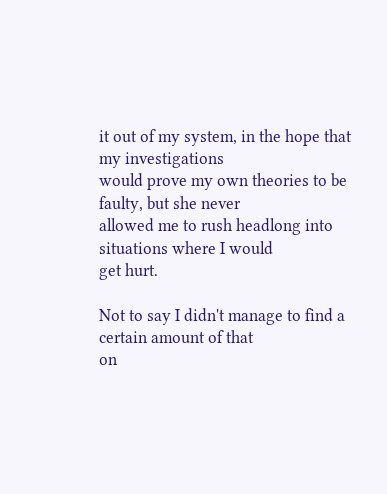it out of my system, in the hope that my investigations
would prove my own theories to be faulty, but she never
allowed me to rush headlong into situations where I would
get hurt.

Not to say I didn't manage to find a certain amount of that
on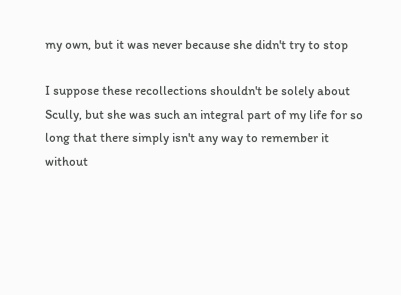my own, but it was never because she didn't try to stop

I suppose these recollections shouldn't be solely about
Scully, but she was such an integral part of my life for so
long that there simply isn't any way to remember it without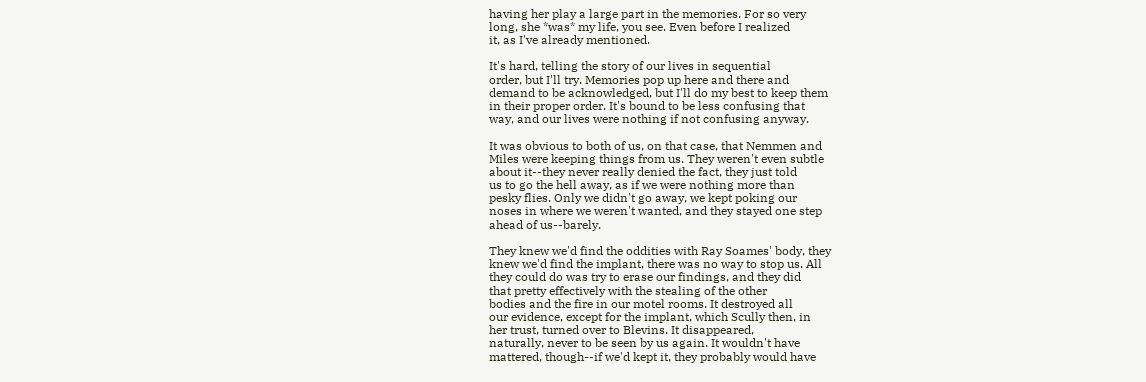having her play a large part in the memories. For so very
long, she *was* my life, you see. Even before I realized
it, as I've already mentioned.

It's hard, telling the story of our lives in sequential
order, but I'll try. Memories pop up here and there and
demand to be acknowledged, but I'll do my best to keep them
in their proper order. It's bound to be less confusing that
way, and our lives were nothing if not confusing anyway.

It was obvious to both of us, on that case, that Nemmen and
Miles were keeping things from us. They weren't even subtle
about it--they never really denied the fact, they just told
us to go the hell away, as if we were nothing more than
pesky flies. Only we didn't go away, we kept poking our
noses in where we weren't wanted, and they stayed one step
ahead of us--barely.

They knew we'd find the oddities with Ray Soames' body, they
knew we'd find the implant, there was no way to stop us. All
they could do was try to erase our findings, and they did
that pretty effectively with the stealing of the other
bodies and the fire in our motel rooms. It destroyed all
our evidence, except for the implant, which Scully then, in
her trust, turned over to Blevins. It disappeared,
naturally, never to be seen by us again. It wouldn't have
mattered, though--if we'd kept it, they probably would have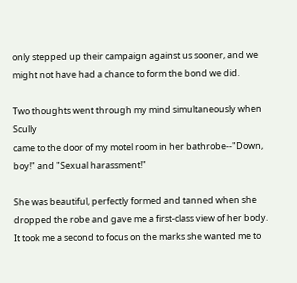only stepped up their campaign against us sooner, and we
might not have had a chance to form the bond we did.

Two thoughts went through my mind simultaneously when Scully
came to the door of my motel room in her bathrobe--"Down,
boy!" and "Sexual harassment!"

She was beautiful, perfectly formed and tanned when she
dropped the robe and gave me a first-class view of her body.
It took me a second to focus on the marks she wanted me to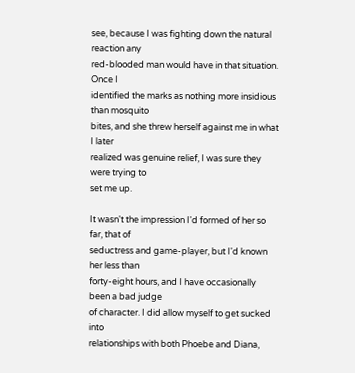see, because I was fighting down the natural reaction any
red-blooded man would have in that situation. Once I
identified the marks as nothing more insidious than mosquito
bites, and she threw herself against me in what I later
realized was genuine relief, I was sure they were trying to
set me up.

It wasn't the impression I'd formed of her so far, that of
seductress and game-player, but I'd known her less than
forty-eight hours, and I have occasionally been a bad judge
of character. I did allow myself to get sucked into
relationships with both Phoebe and Diana,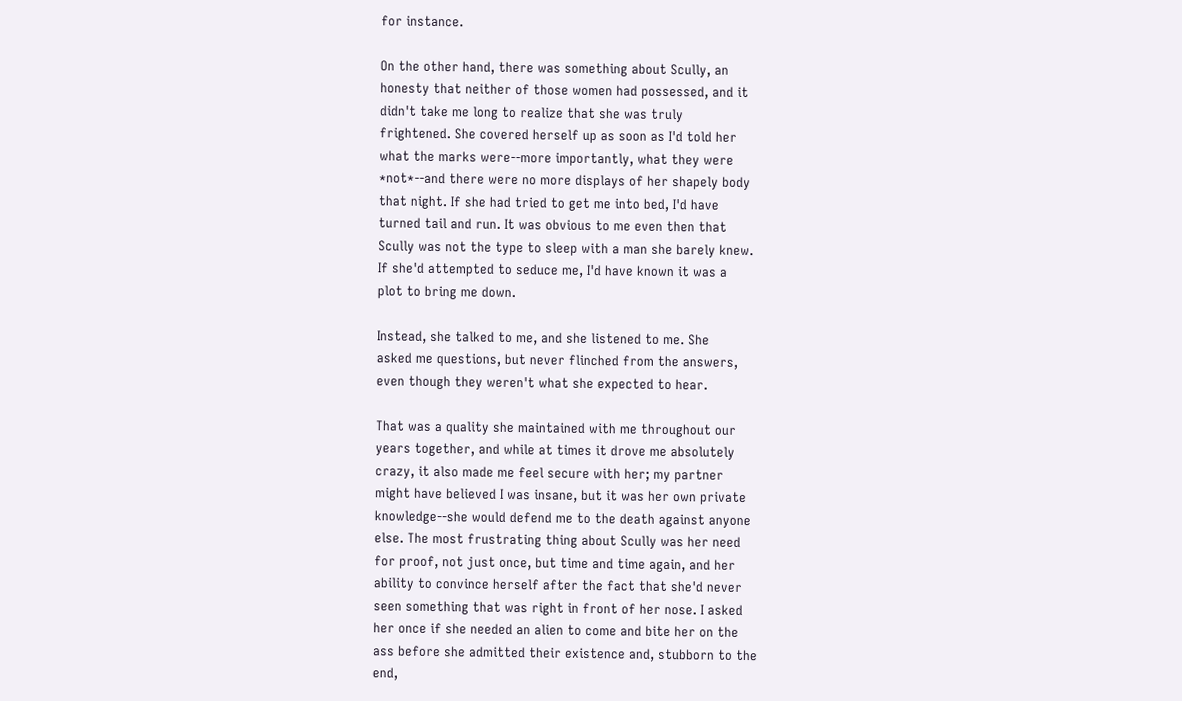for instance.

On the other hand, there was something about Scully, an
honesty that neither of those women had possessed, and it
didn't take me long to realize that she was truly
frightened. She covered herself up as soon as I'd told her
what the marks were--more importantly, what they were
*not*--and there were no more displays of her shapely body
that night. If she had tried to get me into bed, I'd have
turned tail and run. It was obvious to me even then that
Scully was not the type to sleep with a man she barely knew.
If she'd attempted to seduce me, I'd have known it was a
plot to bring me down.

Instead, she talked to me, and she listened to me. She
asked me questions, but never flinched from the answers,
even though they weren't what she expected to hear.

That was a quality she maintained with me throughout our
years together, and while at times it drove me absolutely
crazy, it also made me feel secure with her; my partner
might have believed I was insane, but it was her own private
knowledge--she would defend me to the death against anyone
else. The most frustrating thing about Scully was her need
for proof, not just once, but time and time again, and her
ability to convince herself after the fact that she'd never
seen something that was right in front of her nose. I asked
her once if she needed an alien to come and bite her on the
ass before she admitted their existence and, stubborn to the
end,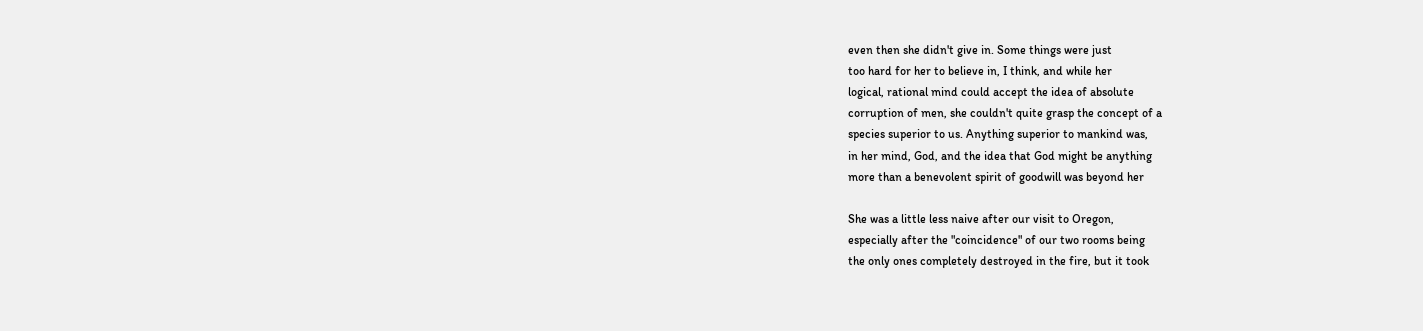even then she didn't give in. Some things were just
too hard for her to believe in, I think, and while her
logical, rational mind could accept the idea of absolute
corruption of men, she couldn't quite grasp the concept of a
species superior to us. Anything superior to mankind was,
in her mind, God, and the idea that God might be anything
more than a benevolent spirit of goodwill was beyond her

She was a little less naive after our visit to Oregon,
especially after the "coincidence" of our two rooms being
the only ones completely destroyed in the fire, but it took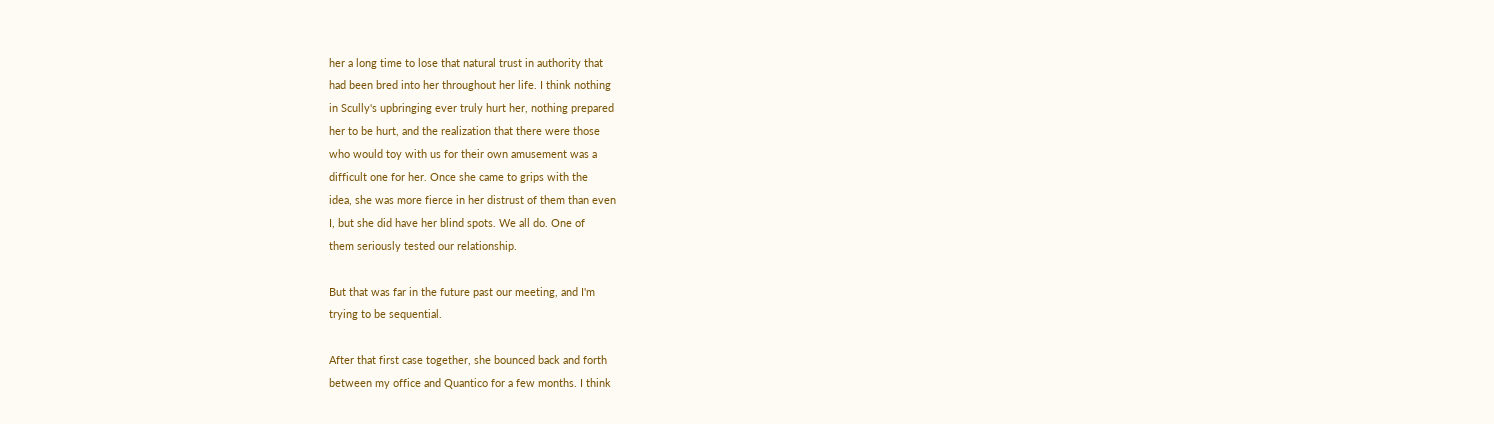her a long time to lose that natural trust in authority that
had been bred into her throughout her life. I think nothing
in Scully's upbringing ever truly hurt her, nothing prepared
her to be hurt, and the realization that there were those
who would toy with us for their own amusement was a
difficult one for her. Once she came to grips with the
idea, she was more fierce in her distrust of them than even
I, but she did have her blind spots. We all do. One of
them seriously tested our relationship.

But that was far in the future past our meeting, and I'm
trying to be sequential.

After that first case together, she bounced back and forth
between my office and Quantico for a few months. I think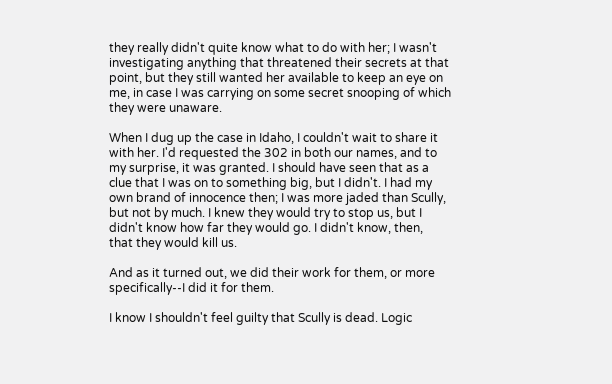they really didn't quite know what to do with her; I wasn't
investigating anything that threatened their secrets at that
point, but they still wanted her available to keep an eye on
me, in case I was carrying on some secret snooping of which
they were unaware.

When I dug up the case in Idaho, I couldn't wait to share it
with her. I'd requested the 302 in both our names, and to
my surprise, it was granted. I should have seen that as a
clue that I was on to something big, but I didn't. I had my
own brand of innocence then; I was more jaded than Scully,
but not by much. I knew they would try to stop us, but I
didn't know how far they would go. I didn't know, then,
that they would kill us.

And as it turned out, we did their work for them, or more
specifically--I did it for them.

I know I shouldn't feel guilty that Scully is dead. Logic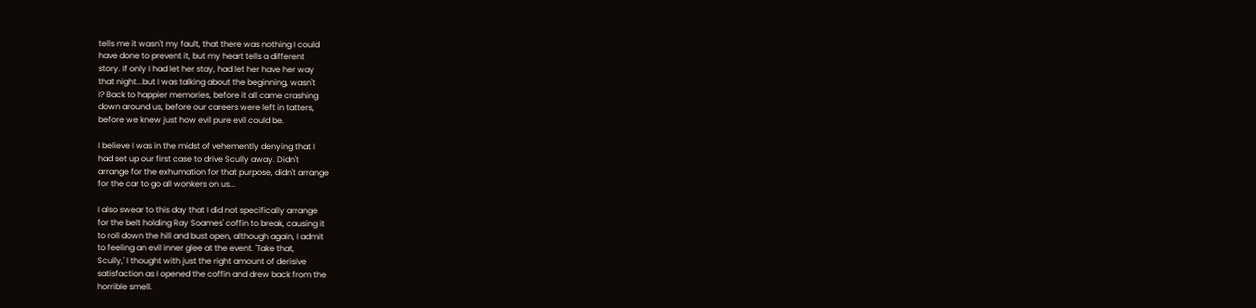tells me it wasn't my fault, that there was nothing I could
have done to prevent it, but my heart tells a different
story. If only I had let her stay, had let her have her way
that night...but I was talking about the beginning, wasn't
I? Back to happier memories, before it all came crashing
down around us, before our careers were left in tatters,
before we knew just how evil pure evil could be.

I believe I was in the midst of vehemently denying that I
had set up our first case to drive Scully away. Didn't
arrange for the exhumation for that purpose, didn't arrange
for the car to go all wonkers on us...

I also swear to this day that I did not specifically arrange
for the belt holding Ray Soames' coffin to break, causing it
to roll down the hill and bust open, although again, I admit
to feeling an evil inner glee at the event. 'Take that,
Scully,' I thought with just the right amount of derisive
satisfaction as I opened the coffin and drew back from the
horrible smell.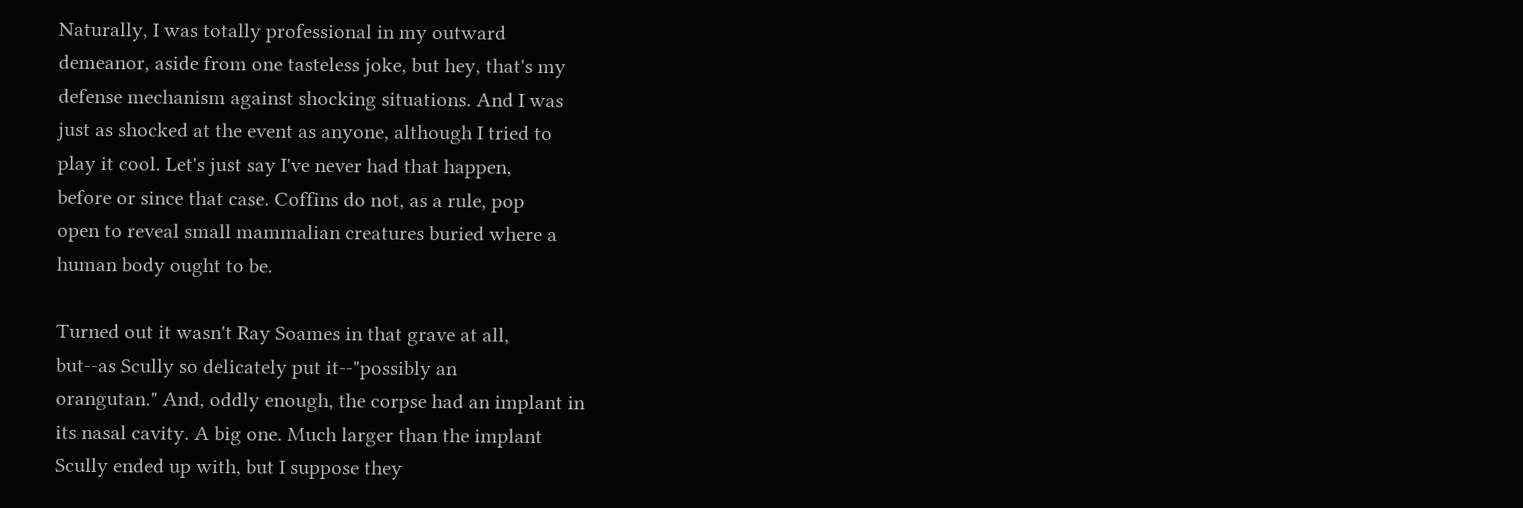Naturally, I was totally professional in my outward
demeanor, aside from one tasteless joke, but hey, that's my
defense mechanism against shocking situations. And I was
just as shocked at the event as anyone, although I tried to
play it cool. Let's just say I've never had that happen,
before or since that case. Coffins do not, as a rule, pop
open to reveal small mammalian creatures buried where a
human body ought to be.

Turned out it wasn't Ray Soames in that grave at all,
but--as Scully so delicately put it--"possibly an
orangutan." And, oddly enough, the corpse had an implant in
its nasal cavity. A big one. Much larger than the implant
Scully ended up with, but I suppose they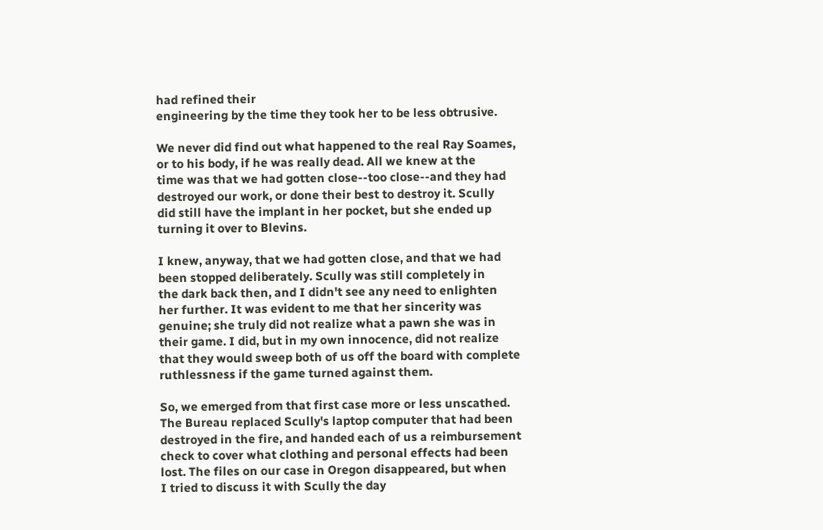had refined their
engineering by the time they took her to be less obtrusive.

We never did find out what happened to the real Ray Soames,
or to his body, if he was really dead. All we knew at the
time was that we had gotten close--too close--and they had
destroyed our work, or done their best to destroy it. Scully
did still have the implant in her pocket, but she ended up
turning it over to Blevins.

I knew, anyway, that we had gotten close, and that we had
been stopped deliberately. Scully was still completely in
the dark back then, and I didn't see any need to enlighten
her further. It was evident to me that her sincerity was
genuine; she truly did not realize what a pawn she was in
their game. I did, but in my own innocence, did not realize
that they would sweep both of us off the board with complete
ruthlessness if the game turned against them.

So, we emerged from that first case more or less unscathed.
The Bureau replaced Scully's laptop computer that had been
destroyed in the fire, and handed each of us a reimbursement
check to cover what clothing and personal effects had been
lost. The files on our case in Oregon disappeared, but when
I tried to discuss it with Scully the day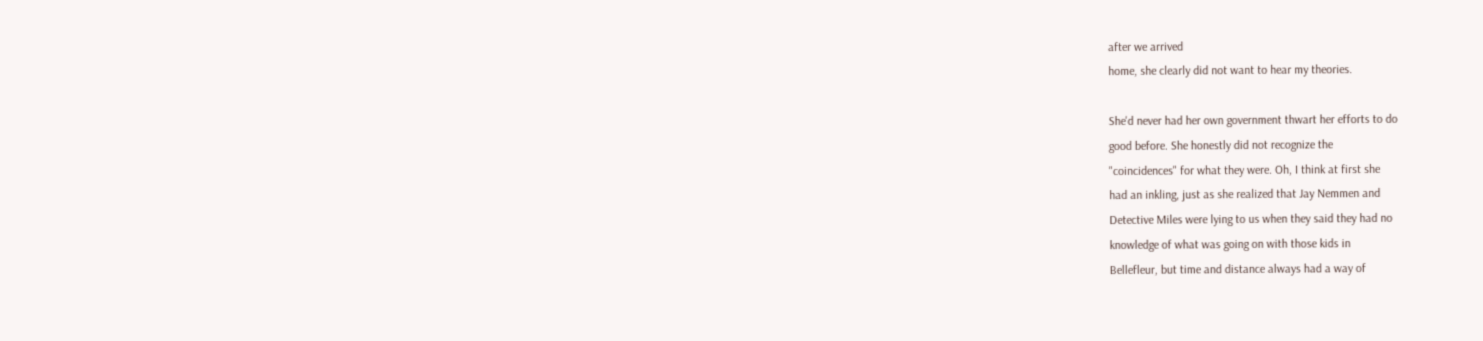after we arrived
home, she clearly did not want to hear my theories.

She'd never had her own government thwart her efforts to do
good before. She honestly did not recognize the
"coincidences" for what they were. Oh, I think at first she
had an inkling, just as she realized that Jay Nemmen and
Detective Miles were lying to us when they said they had no
knowledge of what was going on with those kids in
Bellefleur, but time and distance always had a way of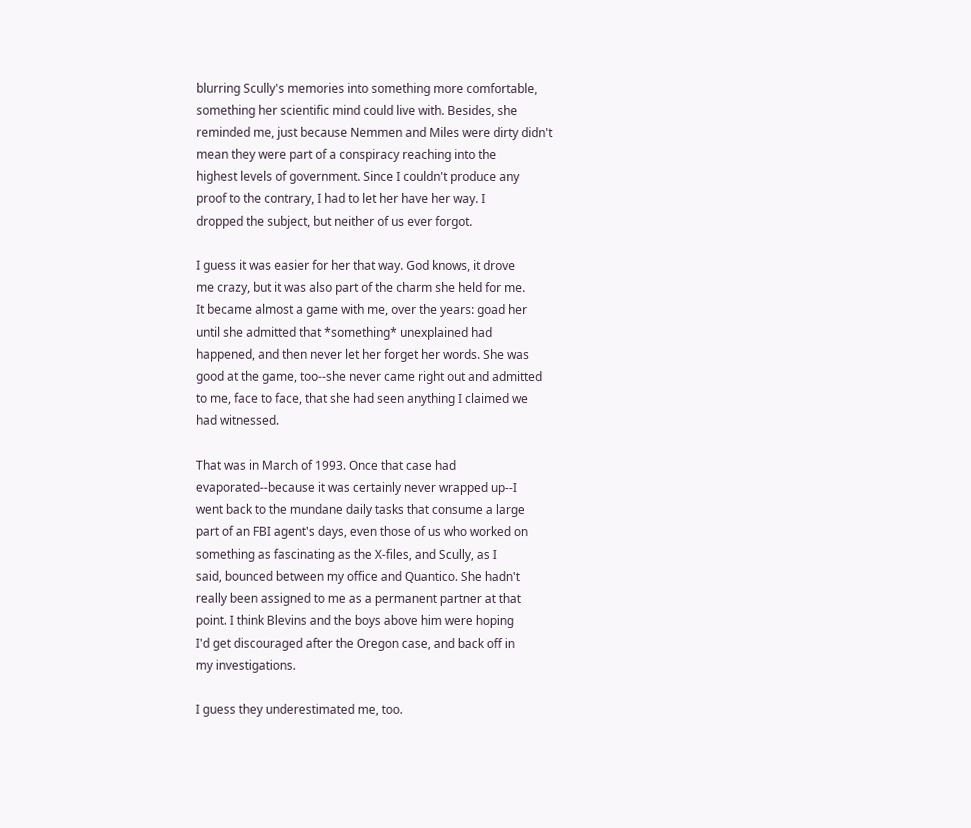blurring Scully's memories into something more comfortable,
something her scientific mind could live with. Besides, she
reminded me, just because Nemmen and Miles were dirty didn't
mean they were part of a conspiracy reaching into the
highest levels of government. Since I couldn't produce any
proof to the contrary, I had to let her have her way. I
dropped the subject, but neither of us ever forgot.

I guess it was easier for her that way. God knows, it drove
me crazy, but it was also part of the charm she held for me.
It became almost a game with me, over the years: goad her
until she admitted that *something* unexplained had
happened, and then never let her forget her words. She was
good at the game, too--she never came right out and admitted
to me, face to face, that she had seen anything I claimed we
had witnessed.

That was in March of 1993. Once that case had
evaporated--because it was certainly never wrapped up--I
went back to the mundane daily tasks that consume a large
part of an FBI agent's days, even those of us who worked on
something as fascinating as the X-files, and Scully, as I
said, bounced between my office and Quantico. She hadn't
really been assigned to me as a permanent partner at that
point. I think Blevins and the boys above him were hoping
I'd get discouraged after the Oregon case, and back off in
my investigations.

I guess they underestimated me, too.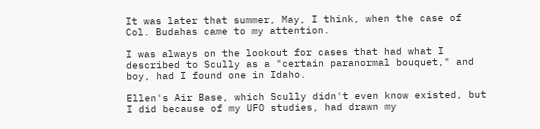It was later that summer, May, I think, when the case of
Col. Budahas came to my attention.

I was always on the lookout for cases that had what I
described to Scully as a "certain paranormal bouquet," and
boy, had I found one in Idaho.

Ellen's Air Base, which Scully didn't even know existed, but
I did because of my UFO studies, had drawn my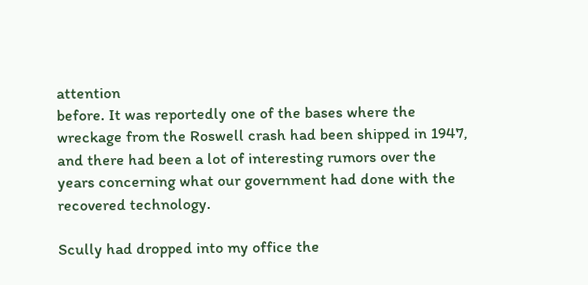attention
before. It was reportedly one of the bases where the
wreckage from the Roswell crash had been shipped in 1947,
and there had been a lot of interesting rumors over the
years concerning what our government had done with the
recovered technology.

Scully had dropped into my office the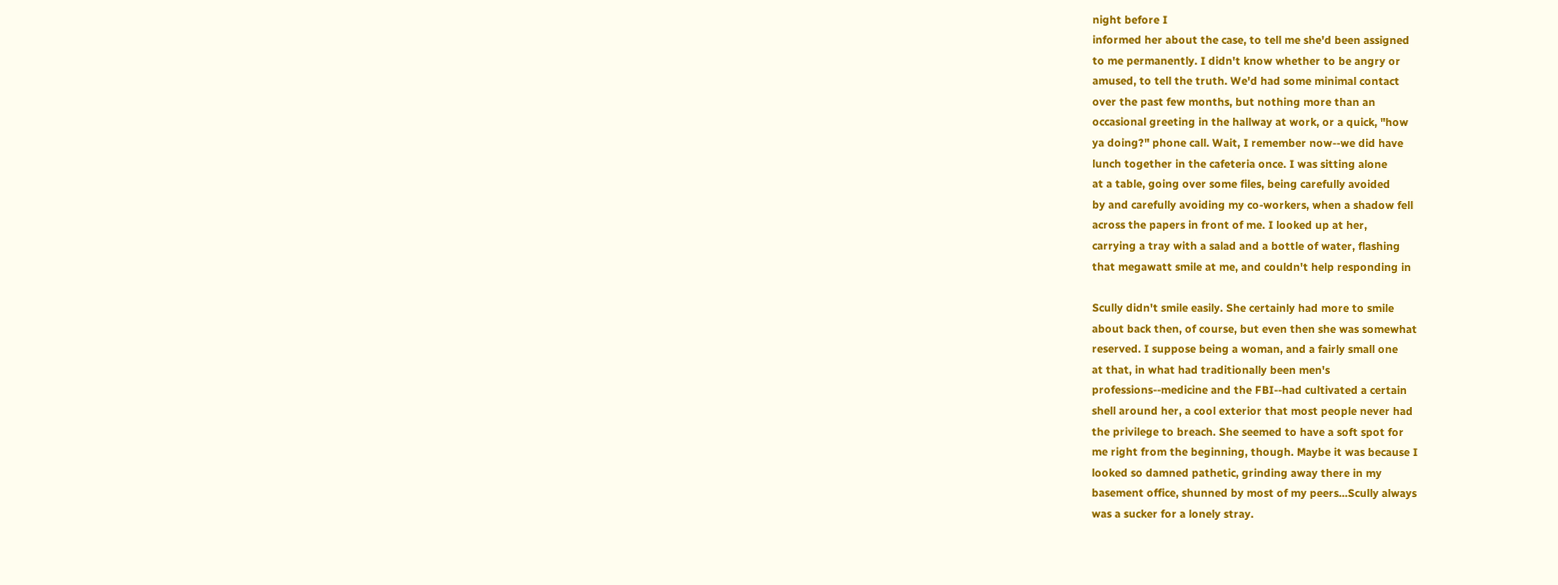night before I
informed her about the case, to tell me she'd been assigned
to me permanently. I didn't know whether to be angry or
amused, to tell the truth. We'd had some minimal contact
over the past few months, but nothing more than an
occasional greeting in the hallway at work, or a quick, "how
ya doing?" phone call. Wait, I remember now--we did have
lunch together in the cafeteria once. I was sitting alone
at a table, going over some files, being carefully avoided
by and carefully avoiding my co-workers, when a shadow fell
across the papers in front of me. I looked up at her,
carrying a tray with a salad and a bottle of water, flashing
that megawatt smile at me, and couldn't help responding in

Scully didn't smile easily. She certainly had more to smile
about back then, of course, but even then she was somewhat
reserved. I suppose being a woman, and a fairly small one
at that, in what had traditionally been men's
professions--medicine and the FBI--had cultivated a certain
shell around her, a cool exterior that most people never had
the privilege to breach. She seemed to have a soft spot for
me right from the beginning, though. Maybe it was because I
looked so damned pathetic, grinding away there in my
basement office, shunned by most of my peers...Scully always
was a sucker for a lonely stray.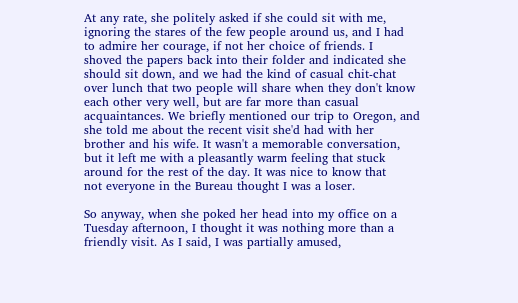At any rate, she politely asked if she could sit with me,
ignoring the stares of the few people around us, and I had
to admire her courage, if not her choice of friends. I
shoved the papers back into their folder and indicated she
should sit down, and we had the kind of casual chit-chat
over lunch that two people will share when they don't know
each other very well, but are far more than casual
acquaintances. We briefly mentioned our trip to Oregon, and
she told me about the recent visit she'd had with her
brother and his wife. It wasn't a memorable conversation,
but it left me with a pleasantly warm feeling that stuck
around for the rest of the day. It was nice to know that
not everyone in the Bureau thought I was a loser.

So anyway, when she poked her head into my office on a
Tuesday afternoon, I thought it was nothing more than a
friendly visit. As I said, I was partially amused,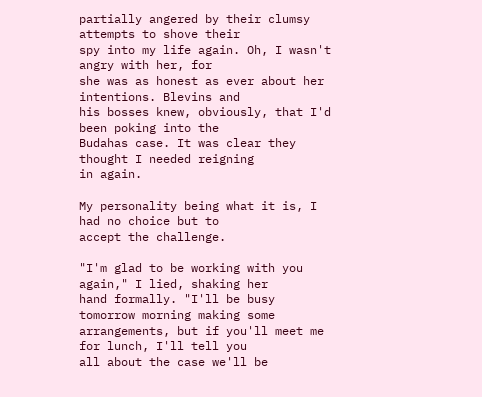partially angered by their clumsy attempts to shove their
spy into my life again. Oh, I wasn't angry with her, for
she was as honest as ever about her intentions. Blevins and
his bosses knew, obviously, that I'd been poking into the
Budahas case. It was clear they thought I needed reigning
in again.

My personality being what it is, I had no choice but to
accept the challenge.

"I'm glad to be working with you again," I lied, shaking her
hand formally. "I'll be busy tomorrow morning making some
arrangements, but if you'll meet me for lunch, I'll tell you
all about the case we'll be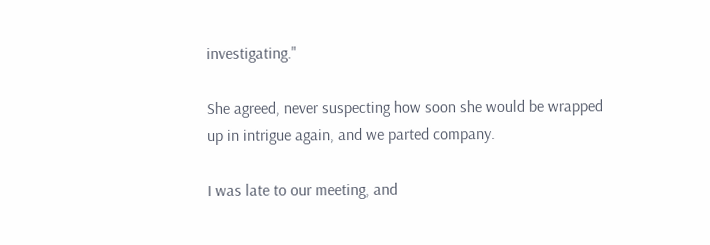investigating."

She agreed, never suspecting how soon she would be wrapped
up in intrigue again, and we parted company.

I was late to our meeting, and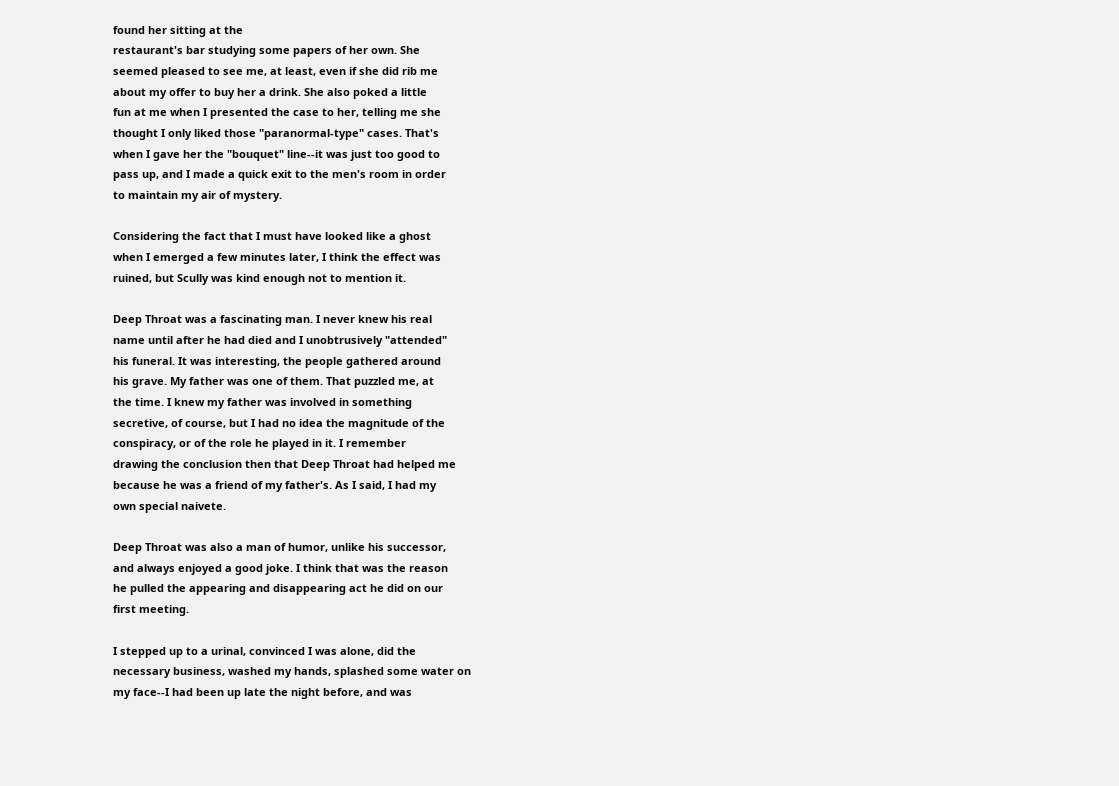found her sitting at the
restaurant's bar studying some papers of her own. She
seemed pleased to see me, at least, even if she did rib me
about my offer to buy her a drink. She also poked a little
fun at me when I presented the case to her, telling me she
thought I only liked those "paranormal-type" cases. That's
when I gave her the "bouquet" line--it was just too good to
pass up, and I made a quick exit to the men's room in order
to maintain my air of mystery.

Considering the fact that I must have looked like a ghost
when I emerged a few minutes later, I think the effect was
ruined, but Scully was kind enough not to mention it.

Deep Throat was a fascinating man. I never knew his real
name until after he had died and I unobtrusively "attended"
his funeral. It was interesting, the people gathered around
his grave. My father was one of them. That puzzled me, at
the time. I knew my father was involved in something
secretive, of course, but I had no idea the magnitude of the
conspiracy, or of the role he played in it. I remember
drawing the conclusion then that Deep Throat had helped me
because he was a friend of my father's. As I said, I had my
own special naivete.

Deep Throat was also a man of humor, unlike his successor,
and always enjoyed a good joke. I think that was the reason
he pulled the appearing and disappearing act he did on our
first meeting.

I stepped up to a urinal, convinced I was alone, did the
necessary business, washed my hands, splashed some water on
my face--I had been up late the night before, and was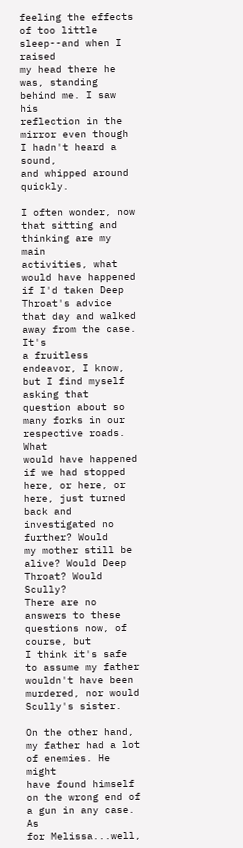feeling the effects of too little sleep--and when I raised
my head there he was, standing behind me. I saw his
reflection in the mirror even though I hadn't heard a sound,
and whipped around quickly.

I often wonder, now that sitting and thinking are my main
activities, what would have happened if I'd taken Deep
Throat's advice that day and walked away from the case. It's
a fruitless endeavor, I know, but I find myself asking that
question about so many forks in our respective roads. What
would have happened if we had stopped here, or here, or
here, just turned back and investigated no further? Would
my mother still be alive? Would Deep Throat? Would Scully?
There are no answers to these questions now, of course, but
I think it's safe to assume my father wouldn't have been
murdered, nor would Scully's sister.

On the other hand, my father had a lot of enemies. He might
have found himself on the wrong end of a gun in any case. As
for Melissa...well,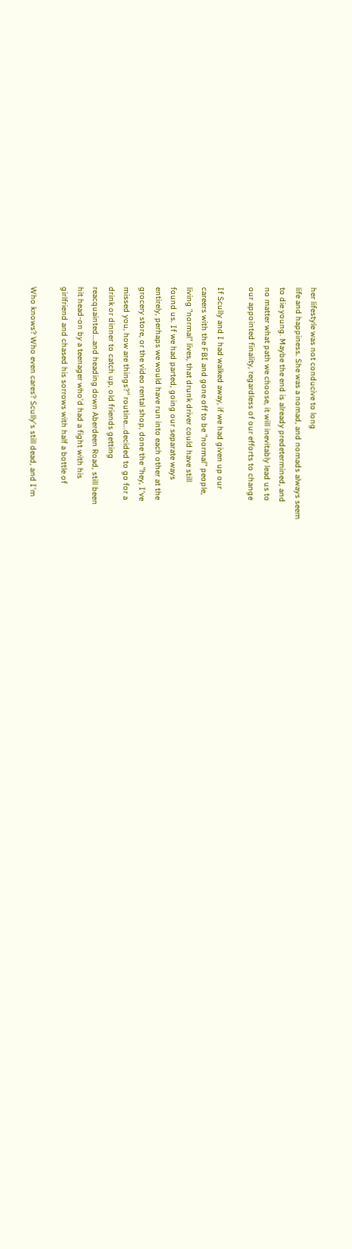her lifestyle was not conducive to long
life and happiness. She was a nomad, and nomads always seem
to die young. Maybe the end is already predetermined, and
no matter what path we choose, it will inevitably lead us to
our appointed finality, regardless of our efforts to change

If Scully and I had walked away, if we had given up our
careers with the FBI and gone off to be "normal" people,
living "normal" lives, that drunk driver could have still
found us. If we had parted, going our separate ways
entirely, perhaps we would have run into each other at the
grocery store, or the video rental shop, done the "hey, I've
missed you, how are things?" routine...decided to go for a
drink or dinner to catch up, old friends getting
reacquainted...and heading down Aberdeen Road, still been
hit head-on by a teenager who'd had a fight with his
girlfriend and chased his sorrows with half a bottle of

Who knows? Who even cares? Scully's still dead, and I'm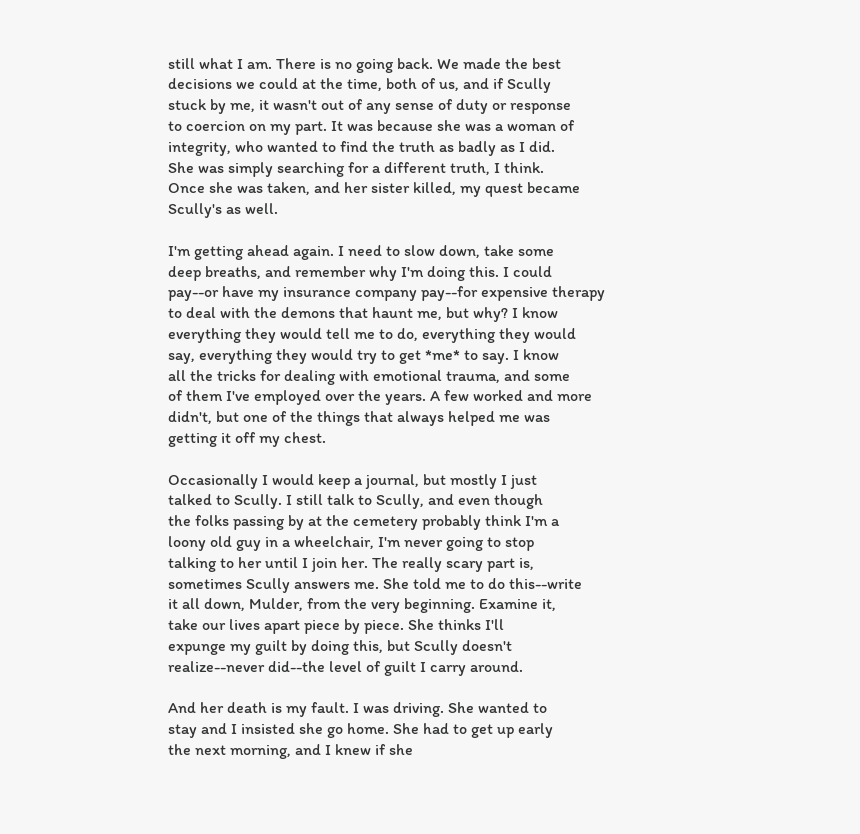still what I am. There is no going back. We made the best
decisions we could at the time, both of us, and if Scully
stuck by me, it wasn't out of any sense of duty or response
to coercion on my part. It was because she was a woman of
integrity, who wanted to find the truth as badly as I did.
She was simply searching for a different truth, I think.
Once she was taken, and her sister killed, my quest became
Scully's as well.

I'm getting ahead again. I need to slow down, take some
deep breaths, and remember why I'm doing this. I could
pay--or have my insurance company pay--for expensive therapy
to deal with the demons that haunt me, but why? I know
everything they would tell me to do, everything they would
say, everything they would try to get *me* to say. I know
all the tricks for dealing with emotional trauma, and some
of them I've employed over the years. A few worked and more
didn't, but one of the things that always helped me was
getting it off my chest.

Occasionally I would keep a journal, but mostly I just
talked to Scully. I still talk to Scully, and even though
the folks passing by at the cemetery probably think I'm a
loony old guy in a wheelchair, I'm never going to stop
talking to her until I join her. The really scary part is,
sometimes Scully answers me. She told me to do this--write
it all down, Mulder, from the very beginning. Examine it,
take our lives apart piece by piece. She thinks I'll
expunge my guilt by doing this, but Scully doesn't
realize--never did--the level of guilt I carry around.

And her death is my fault. I was driving. She wanted to
stay and I insisted she go home. She had to get up early
the next morning, and I knew if she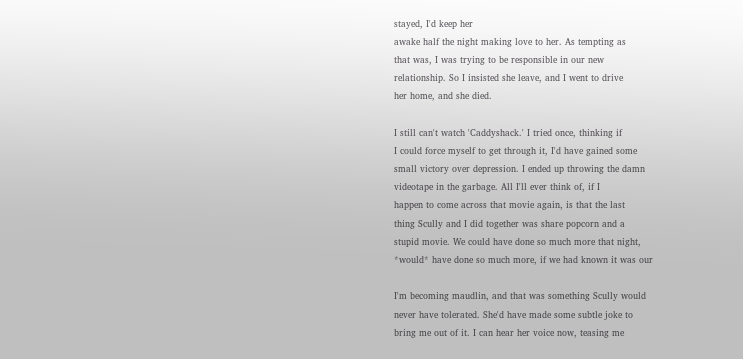stayed, I'd keep her
awake half the night making love to her. As tempting as
that was, I was trying to be responsible in our new
relationship. So I insisted she leave, and I went to drive
her home, and she died.

I still can't watch 'Caddyshack.' I tried once, thinking if
I could force myself to get through it, I'd have gained some
small victory over depression. I ended up throwing the damn
videotape in the garbage. All I'll ever think of, if I
happen to come across that movie again, is that the last
thing Scully and I did together was share popcorn and a
stupid movie. We could have done so much more that night,
*would* have done so much more, if we had known it was our

I'm becoming maudlin, and that was something Scully would
never have tolerated. She'd have made some subtle joke to
bring me out of it. I can hear her voice now, teasing me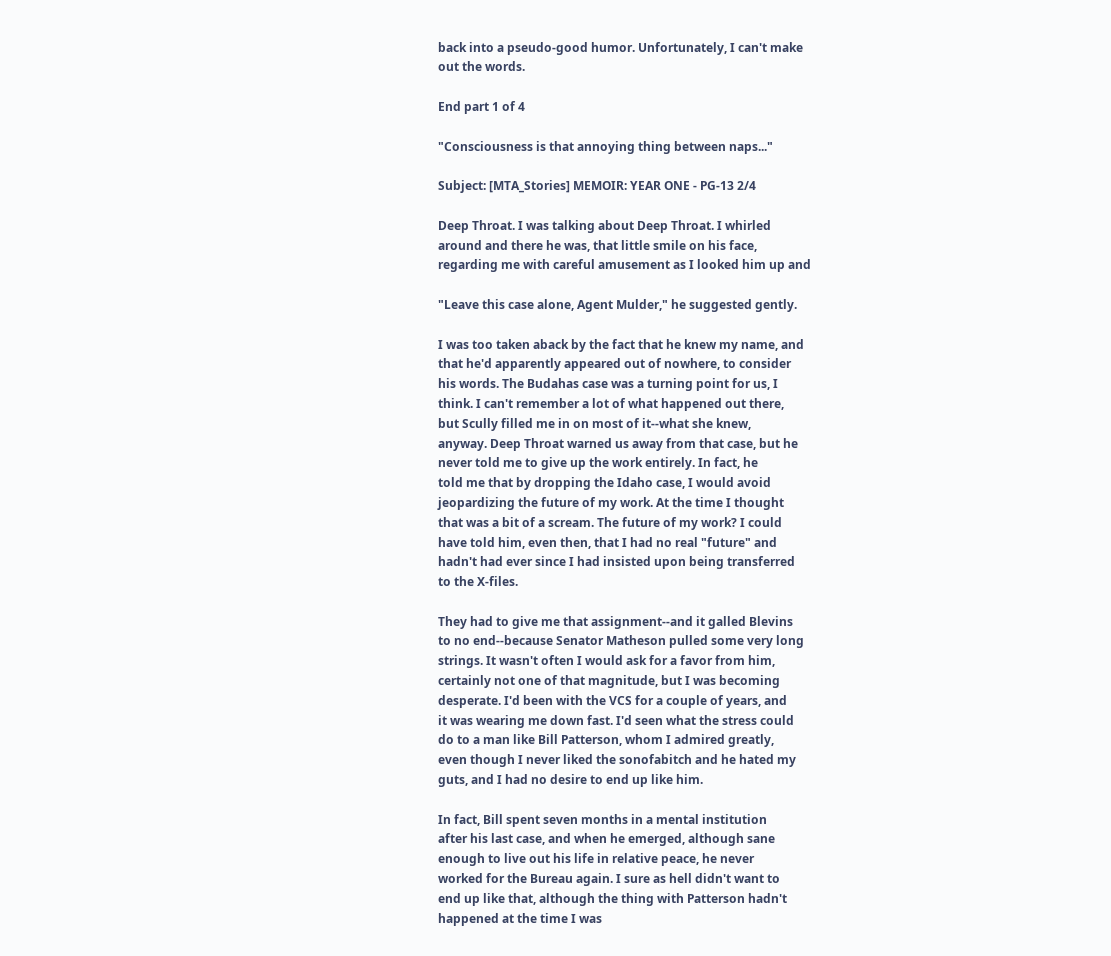back into a pseudo-good humor. Unfortunately, I can't make
out the words.

End part 1 of 4

"Consciousness is that annoying thing between naps..."

Subject: [MTA_Stories] MEMOIR: YEAR ONE - PG-13 2/4

Deep Throat. I was talking about Deep Throat. I whirled
around and there he was, that little smile on his face,
regarding me with careful amusement as I looked him up and

"Leave this case alone, Agent Mulder," he suggested gently.

I was too taken aback by the fact that he knew my name, and
that he'd apparently appeared out of nowhere, to consider
his words. The Budahas case was a turning point for us, I
think. I can't remember a lot of what happened out there,
but Scully filled me in on most of it--what she knew,
anyway. Deep Throat warned us away from that case, but he
never told me to give up the work entirely. In fact, he
told me that by dropping the Idaho case, I would avoid
jeopardizing the future of my work. At the time I thought
that was a bit of a scream. The future of my work? I could
have told him, even then, that I had no real "future" and
hadn't had ever since I had insisted upon being transferred
to the X-files.

They had to give me that assignment--and it galled Blevins
to no end--because Senator Matheson pulled some very long
strings. It wasn't often I would ask for a favor from him,
certainly not one of that magnitude, but I was becoming
desperate. I'd been with the VCS for a couple of years, and
it was wearing me down fast. I'd seen what the stress could
do to a man like Bill Patterson, whom I admired greatly,
even though I never liked the sonofabitch and he hated my
guts, and I had no desire to end up like him.

In fact, Bill spent seven months in a mental institution
after his last case, and when he emerged, although sane
enough to live out his life in relative peace, he never
worked for the Bureau again. I sure as hell didn't want to
end up like that, although the thing with Patterson hadn't
happened at the time I was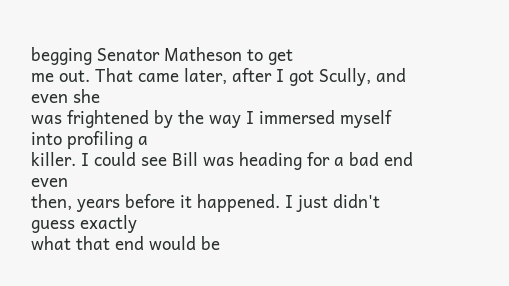begging Senator Matheson to get
me out. That came later, after I got Scully, and even she
was frightened by the way I immersed myself into profiling a
killer. I could see Bill was heading for a bad end even
then, years before it happened. I just didn't guess exactly
what that end would be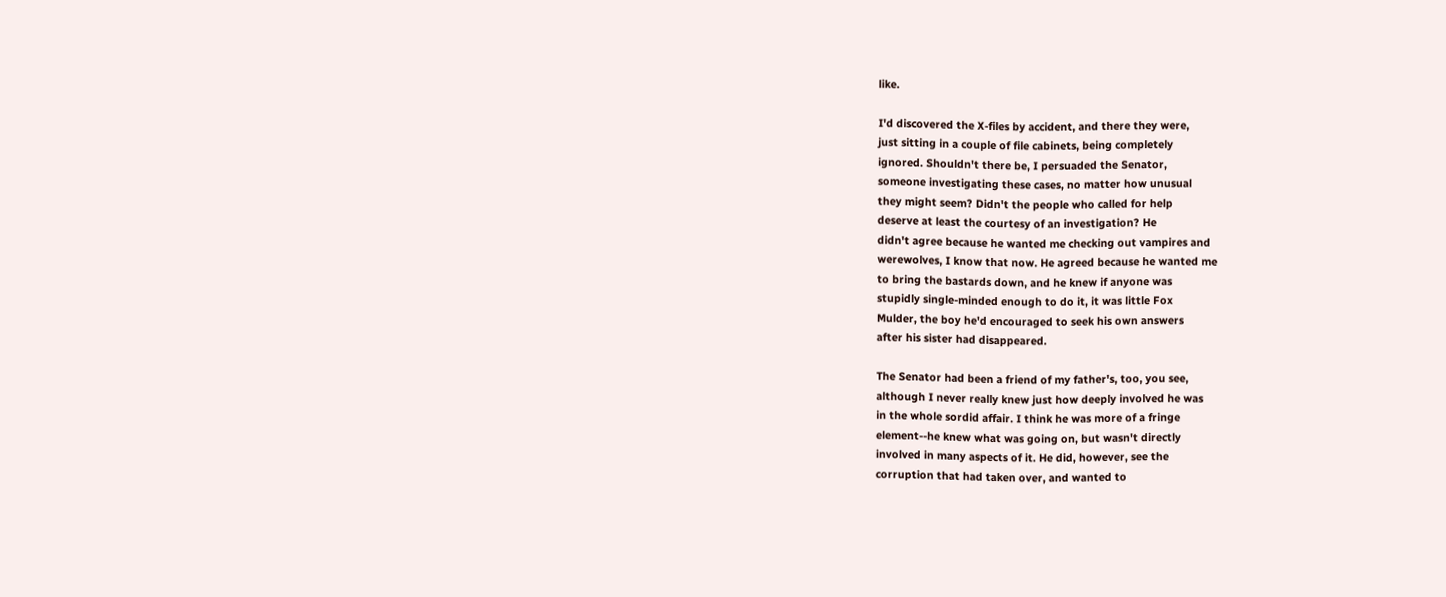like.

I'd discovered the X-files by accident, and there they were,
just sitting in a couple of file cabinets, being completely
ignored. Shouldn't there be, I persuaded the Senator,
someone investigating these cases, no matter how unusual
they might seem? Didn't the people who called for help
deserve at least the courtesy of an investigation? He
didn't agree because he wanted me checking out vampires and
werewolves, I know that now. He agreed because he wanted me
to bring the bastards down, and he knew if anyone was
stupidly single-minded enough to do it, it was little Fox
Mulder, the boy he'd encouraged to seek his own answers
after his sister had disappeared.

The Senator had been a friend of my father's, too, you see,
although I never really knew just how deeply involved he was
in the whole sordid affair. I think he was more of a fringe
element--he knew what was going on, but wasn't directly
involved in many aspects of it. He did, however, see the
corruption that had taken over, and wanted to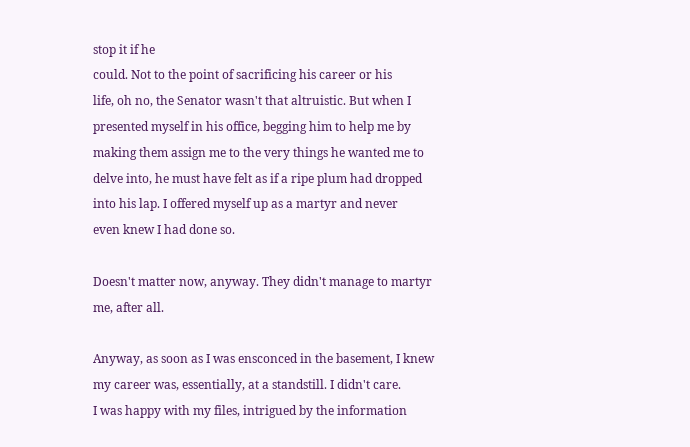stop it if he
could. Not to the point of sacrificing his career or his
life, oh no, the Senator wasn't that altruistic. But when I
presented myself in his office, begging him to help me by
making them assign me to the very things he wanted me to
delve into, he must have felt as if a ripe plum had dropped
into his lap. I offered myself up as a martyr and never
even knew I had done so.

Doesn't matter now, anyway. They didn't manage to martyr
me, after all.

Anyway, as soon as I was ensconced in the basement, I knew
my career was, essentially, at a standstill. I didn't care.
I was happy with my files, intrigued by the information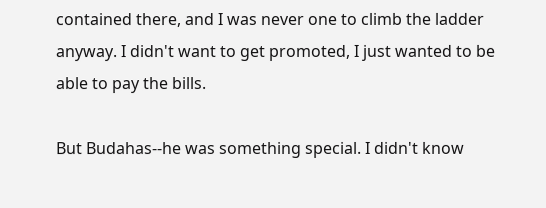contained there, and I was never one to climb the ladder
anyway. I didn't want to get promoted, I just wanted to be
able to pay the bills.

But Budahas--he was something special. I didn't know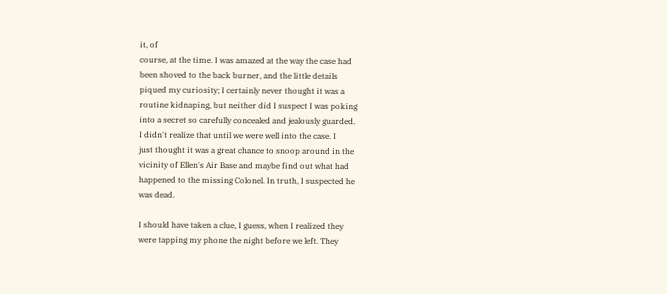it, of
course, at the time. I was amazed at the way the case had
been shoved to the back burner, and the little details
piqued my curiosity; I certainly never thought it was a
routine kidnaping, but neither did I suspect I was poking
into a secret so carefully concealed and jealously guarded.
I didn't realize that until we were well into the case. I
just thought it was a great chance to snoop around in the
vicinity of Ellen's Air Base and maybe find out what had
happened to the missing Colonel. In truth, I suspected he
was dead.

I should have taken a clue, I guess, when I realized they
were tapping my phone the night before we left. They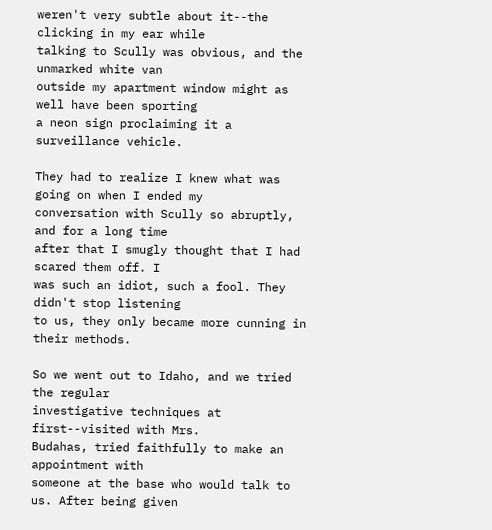weren't very subtle about it--the clicking in my ear while
talking to Scully was obvious, and the unmarked white van
outside my apartment window might as well have been sporting
a neon sign proclaiming it a surveillance vehicle.

They had to realize I knew what was going on when I ended my
conversation with Scully so abruptly, and for a long time
after that I smugly thought that I had scared them off. I
was such an idiot, such a fool. They didn't stop listening
to us, they only became more cunning in their methods.

So we went out to Idaho, and we tried the regular
investigative techniques at first--visited with Mrs.
Budahas, tried faithfully to make an appointment with
someone at the base who would talk to us. After being given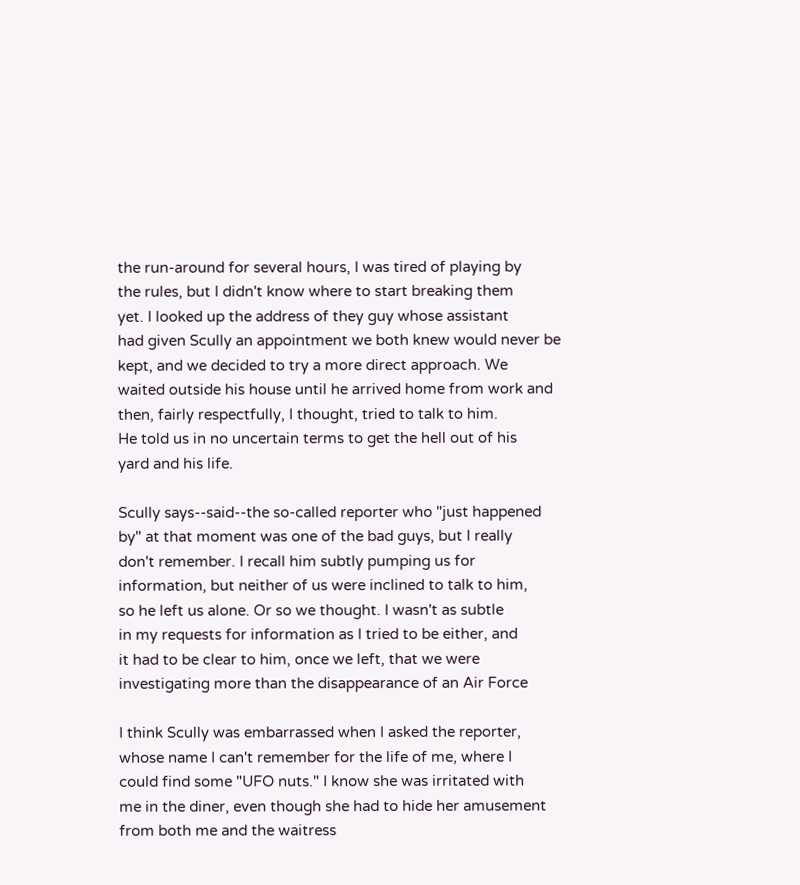the run-around for several hours, I was tired of playing by
the rules, but I didn't know where to start breaking them
yet. I looked up the address of they guy whose assistant
had given Scully an appointment we both knew would never be
kept, and we decided to try a more direct approach. We
waited outside his house until he arrived home from work and
then, fairly respectfully, I thought, tried to talk to him.
He told us in no uncertain terms to get the hell out of his
yard and his life.

Scully says--said--the so-called reporter who "just happened
by" at that moment was one of the bad guys, but I really
don't remember. I recall him subtly pumping us for
information, but neither of us were inclined to talk to him,
so he left us alone. Or so we thought. I wasn't as subtle
in my requests for information as I tried to be either, and
it had to be clear to him, once we left, that we were
investigating more than the disappearance of an Air Force

I think Scully was embarrassed when I asked the reporter,
whose name I can't remember for the life of me, where I
could find some "UFO nuts." I know she was irritated with
me in the diner, even though she had to hide her amusement
from both me and the waitress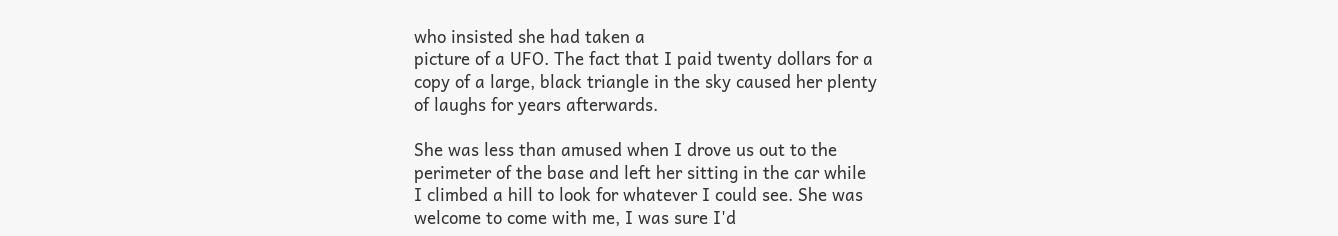who insisted she had taken a
picture of a UFO. The fact that I paid twenty dollars for a
copy of a large, black triangle in the sky caused her plenty
of laughs for years afterwards.

She was less than amused when I drove us out to the
perimeter of the base and left her sitting in the car while
I climbed a hill to look for whatever I could see. She was
welcome to come with me, I was sure I'd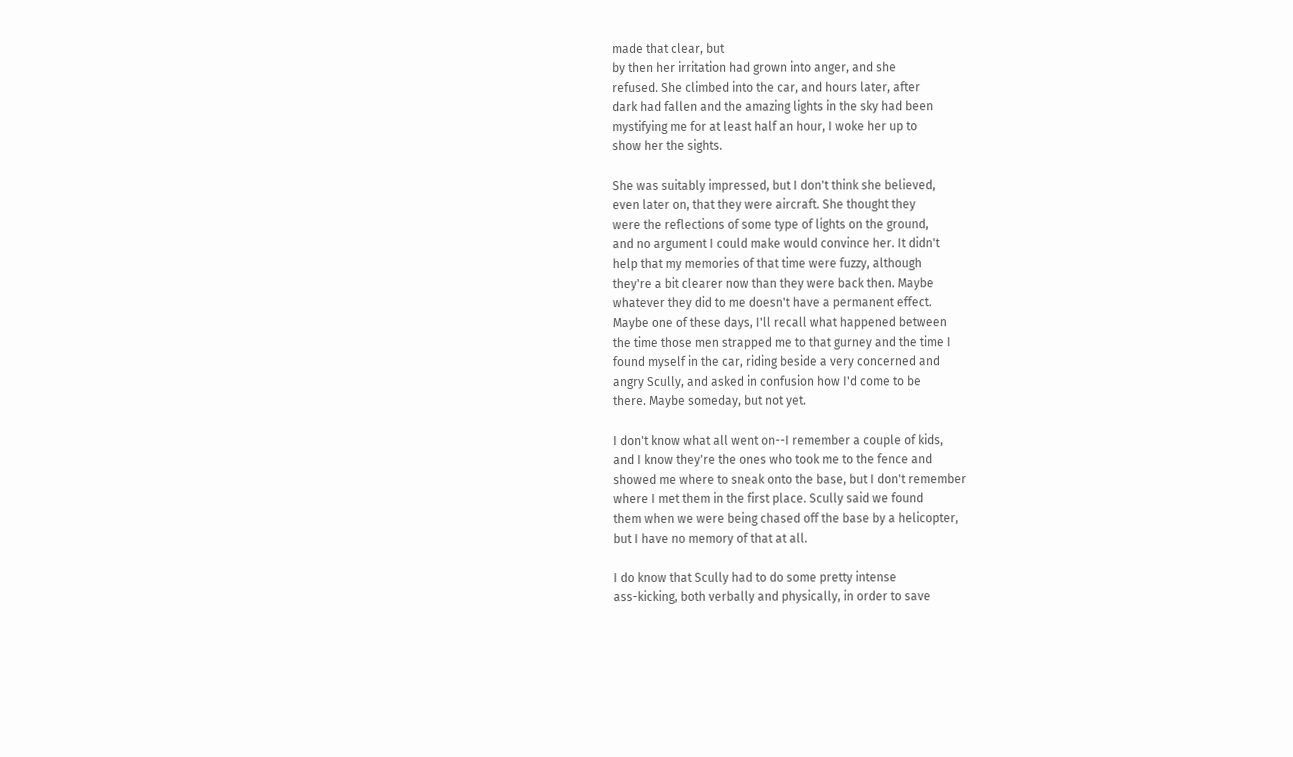made that clear, but
by then her irritation had grown into anger, and she
refused. She climbed into the car, and hours later, after
dark had fallen and the amazing lights in the sky had been
mystifying me for at least half an hour, I woke her up to
show her the sights.

She was suitably impressed, but I don't think she believed,
even later on, that they were aircraft. She thought they
were the reflections of some type of lights on the ground,
and no argument I could make would convince her. It didn't
help that my memories of that time were fuzzy, although
they're a bit clearer now than they were back then. Maybe
whatever they did to me doesn't have a permanent effect.
Maybe one of these days, I'll recall what happened between
the time those men strapped me to that gurney and the time I
found myself in the car, riding beside a very concerned and
angry Scully, and asked in confusion how I'd come to be
there. Maybe someday, but not yet.

I don't know what all went on--I remember a couple of kids,
and I know they're the ones who took me to the fence and
showed me where to sneak onto the base, but I don't remember
where I met them in the first place. Scully said we found
them when we were being chased off the base by a helicopter,
but I have no memory of that at all.

I do know that Scully had to do some pretty intense
ass-kicking, both verbally and physically, in order to save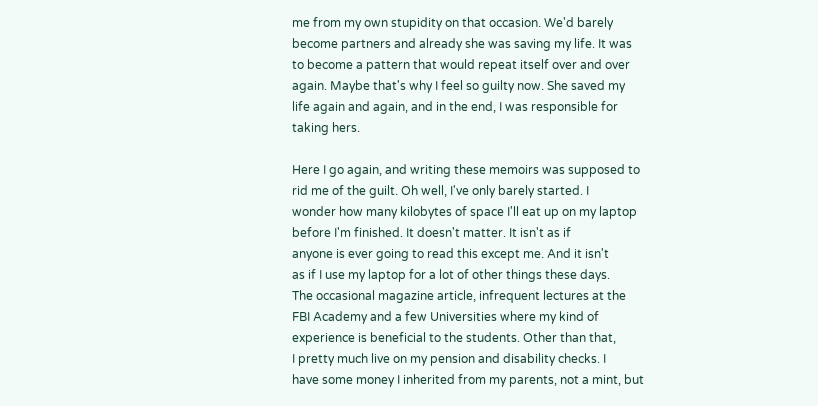me from my own stupidity on that occasion. We'd barely
become partners and already she was saving my life. It was
to become a pattern that would repeat itself over and over
again. Maybe that's why I feel so guilty now. She saved my
life again and again, and in the end, I was responsible for
taking hers.

Here I go again, and writing these memoirs was supposed to
rid me of the guilt. Oh well, I've only barely started. I
wonder how many kilobytes of space I'll eat up on my laptop
before I'm finished. It doesn't matter. It isn't as if
anyone is ever going to read this except me. And it isn't
as if I use my laptop for a lot of other things these days.
The occasional magazine article, infrequent lectures at the
FBI Academy and a few Universities where my kind of
experience is beneficial to the students. Other than that,
I pretty much live on my pension and disability checks. I
have some money I inherited from my parents, not a mint, but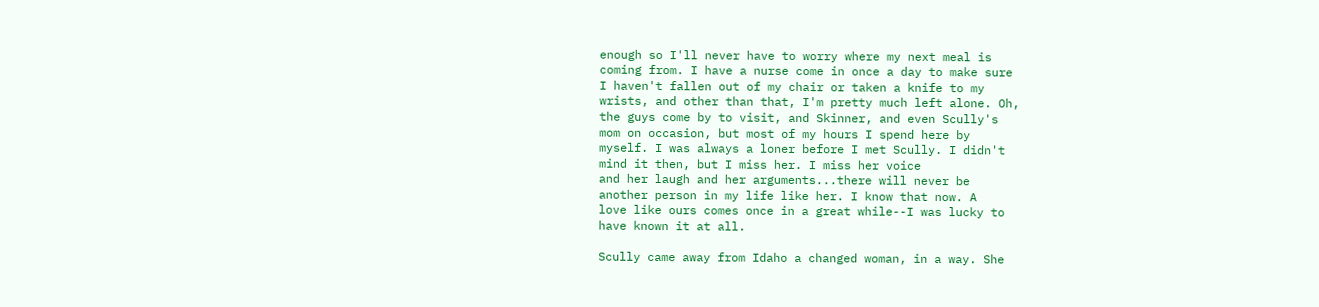enough so I'll never have to worry where my next meal is
coming from. I have a nurse come in once a day to make sure
I haven't fallen out of my chair or taken a knife to my
wrists, and other than that, I'm pretty much left alone. Oh,
the guys come by to visit, and Skinner, and even Scully's
mom on occasion, but most of my hours I spend here by
myself. I was always a loner before I met Scully. I didn't
mind it then, but I miss her. I miss her voice
and her laugh and her arguments...there will never be
another person in my life like her. I know that now. A
love like ours comes once in a great while--I was lucky to
have known it at all.

Scully came away from Idaho a changed woman, in a way. She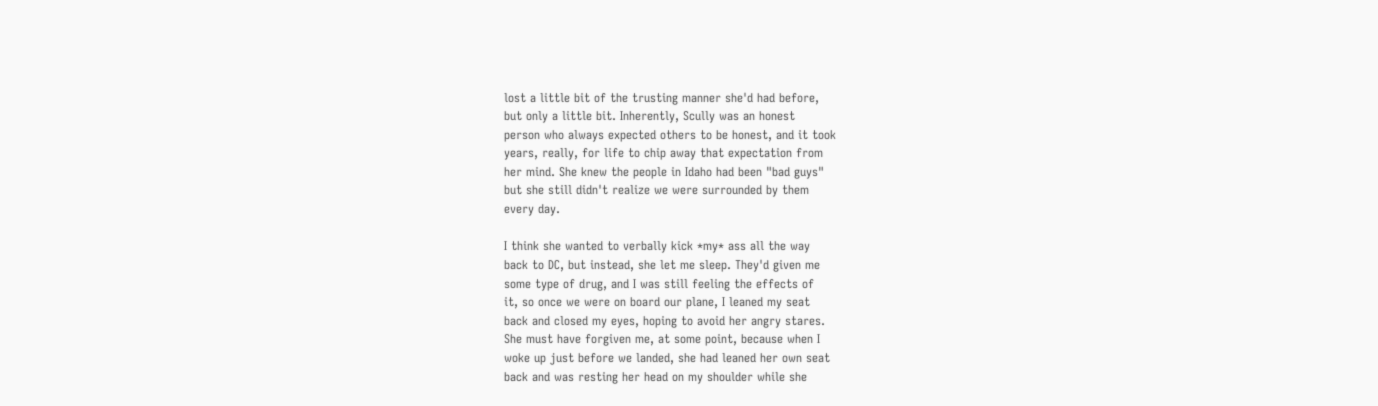lost a little bit of the trusting manner she'd had before,
but only a little bit. Inherently, Scully was an honest
person who always expected others to be honest, and it took
years, really, for life to chip away that expectation from
her mind. She knew the people in Idaho had been "bad guys"
but she still didn't realize we were surrounded by them
every day.

I think she wanted to verbally kick *my* ass all the way
back to DC, but instead, she let me sleep. They'd given me
some type of drug, and I was still feeling the effects of
it, so once we were on board our plane, I leaned my seat
back and closed my eyes, hoping to avoid her angry stares.
She must have forgiven me, at some point, because when I
woke up just before we landed, she had leaned her own seat
back and was resting her head on my shoulder while she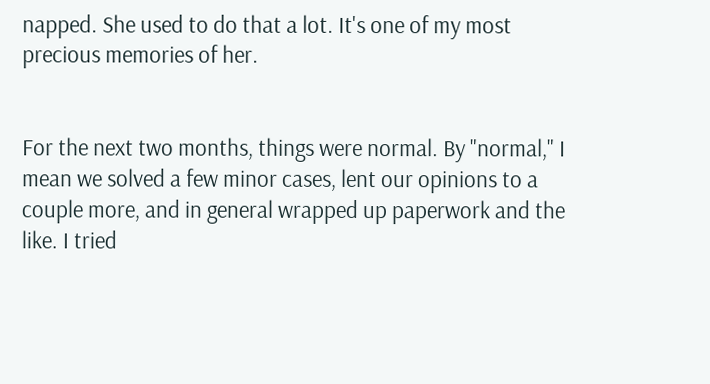napped. She used to do that a lot. It's one of my most
precious memories of her.


For the next two months, things were normal. By "normal," I
mean we solved a few minor cases, lent our opinions to a
couple more, and in general wrapped up paperwork and the
like. I tried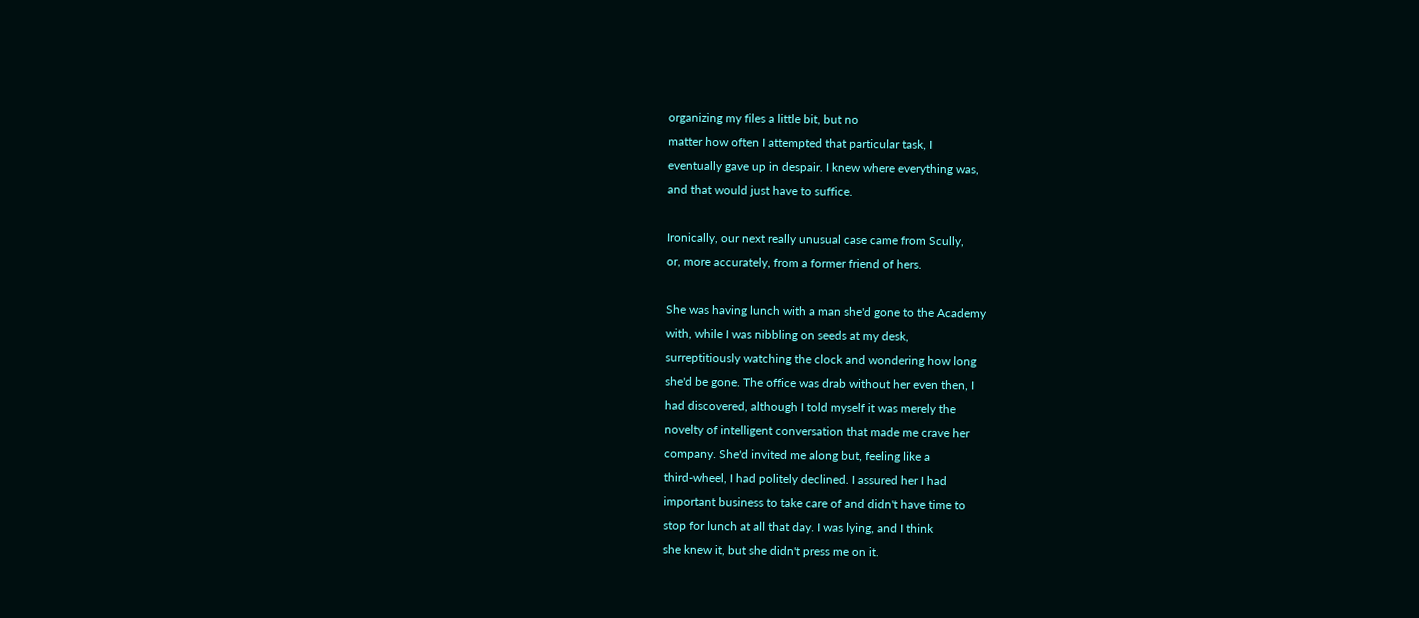organizing my files a little bit, but no
matter how often I attempted that particular task, I
eventually gave up in despair. I knew where everything was,
and that would just have to suffice.

Ironically, our next really unusual case came from Scully,
or, more accurately, from a former friend of hers.

She was having lunch with a man she'd gone to the Academy
with, while I was nibbling on seeds at my desk,
surreptitiously watching the clock and wondering how long
she'd be gone. The office was drab without her even then, I
had discovered, although I told myself it was merely the
novelty of intelligent conversation that made me crave her
company. She'd invited me along but, feeling like a
third-wheel, I had politely declined. I assured her I had
important business to take care of and didn't have time to
stop for lunch at all that day. I was lying, and I think
she knew it, but she didn't press me on it.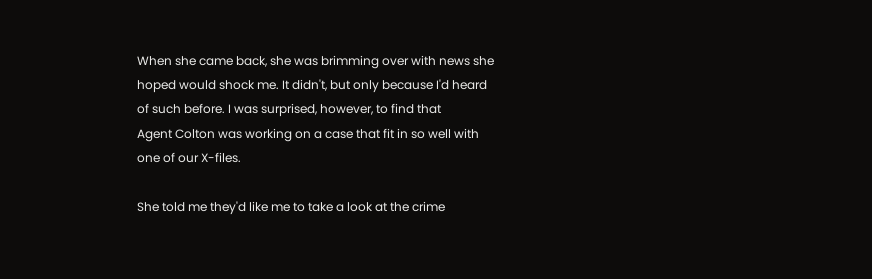When she came back, she was brimming over with news she
hoped would shock me. It didn't, but only because I'd heard
of such before. I was surprised, however, to find that
Agent Colton was working on a case that fit in so well with
one of our X-files.

She told me they'd like me to take a look at the crime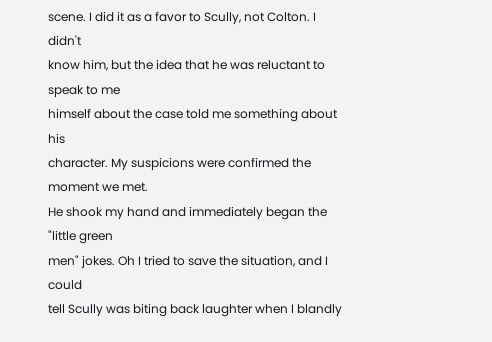scene. I did it as a favor to Scully, not Colton. I didn't
know him, but the idea that he was reluctant to speak to me
himself about the case told me something about his
character. My suspicions were confirmed the moment we met.
He shook my hand and immediately began the "little green
men" jokes. Oh I tried to save the situation, and I could
tell Scully was biting back laughter when I blandly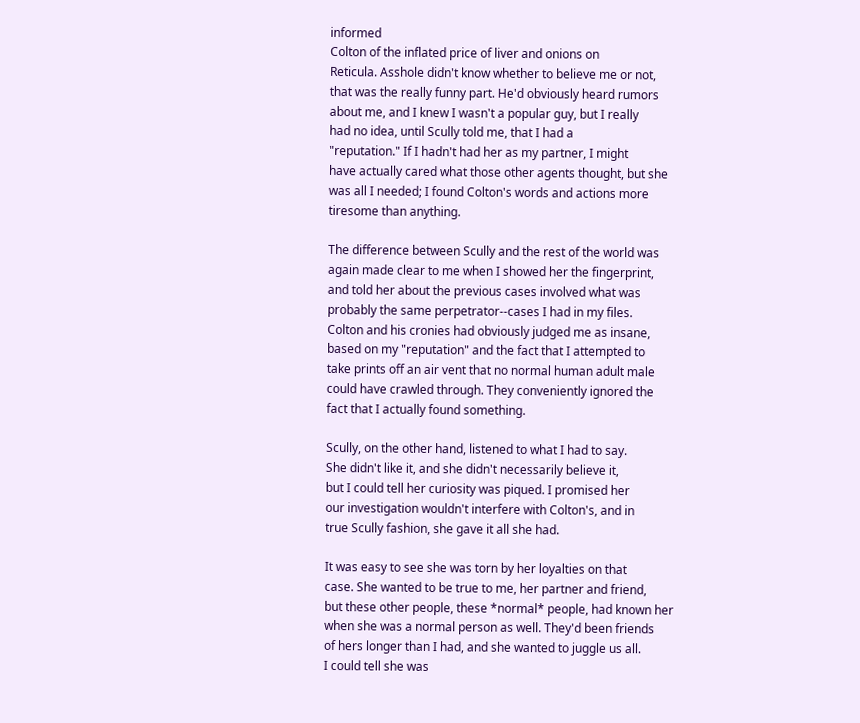informed
Colton of the inflated price of liver and onions on
Reticula. Asshole didn't know whether to believe me or not,
that was the really funny part. He'd obviously heard rumors
about me, and I knew I wasn't a popular guy, but I really
had no idea, until Scully told me, that I had a
"reputation." If I hadn't had her as my partner, I might
have actually cared what those other agents thought, but she
was all I needed; I found Colton's words and actions more
tiresome than anything.

The difference between Scully and the rest of the world was
again made clear to me when I showed her the fingerprint,
and told her about the previous cases involved what was
probably the same perpetrator--cases I had in my files.
Colton and his cronies had obviously judged me as insane,
based on my "reputation" and the fact that I attempted to
take prints off an air vent that no normal human adult male
could have crawled through. They conveniently ignored the
fact that I actually found something.

Scully, on the other hand, listened to what I had to say.
She didn't like it, and she didn't necessarily believe it,
but I could tell her curiosity was piqued. I promised her
our investigation wouldn't interfere with Colton's, and in
true Scully fashion, she gave it all she had.

It was easy to see she was torn by her loyalties on that
case. She wanted to be true to me, her partner and friend,
but these other people, these *normal* people, had known her
when she was a normal person as well. They'd been friends
of hers longer than I had, and she wanted to juggle us all.
I could tell she was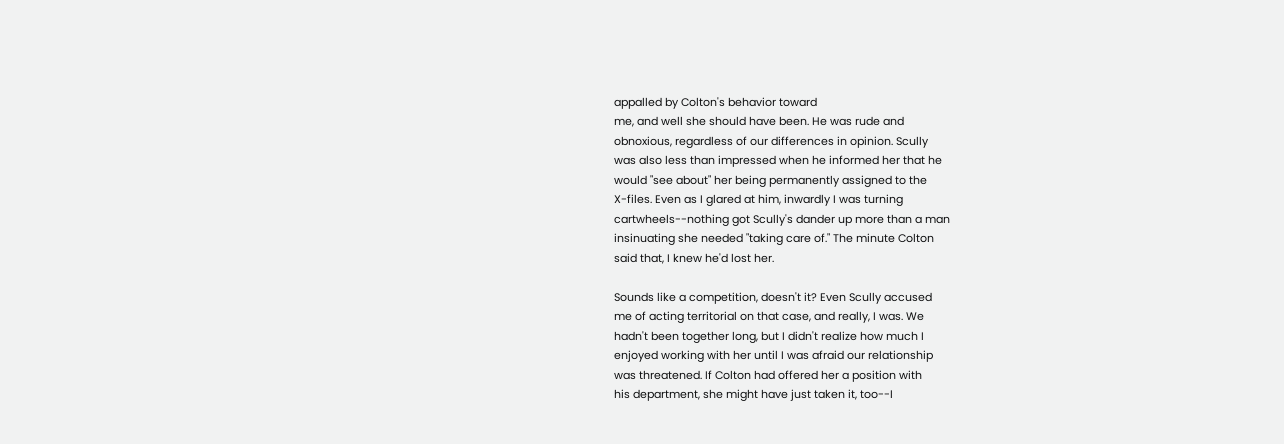appalled by Colton's behavior toward
me, and well she should have been. He was rude and
obnoxious, regardless of our differences in opinion. Scully
was also less than impressed when he informed her that he
would "see about" her being permanently assigned to the
X-files. Even as I glared at him, inwardly I was turning
cartwheels--nothing got Scully's dander up more than a man
insinuating she needed "taking care of." The minute Colton
said that, I knew he'd lost her.

Sounds like a competition, doesn't it? Even Scully accused
me of acting territorial on that case, and really, I was. We
hadn't been together long, but I didn't realize how much I
enjoyed working with her until I was afraid our relationship
was threatened. If Colton had offered her a position with
his department, she might have just taken it, too--I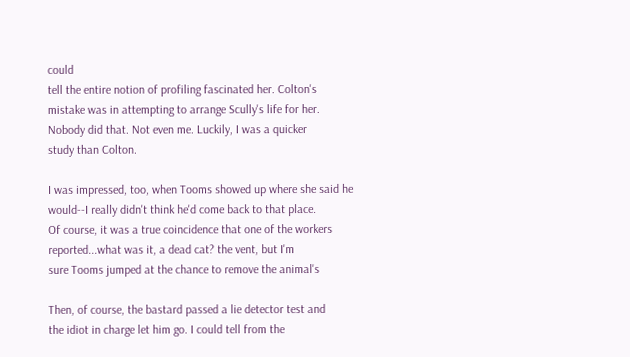could
tell the entire notion of profiling fascinated her. Colton's
mistake was in attempting to arrange Scully's life for her.
Nobody did that. Not even me. Luckily, I was a quicker
study than Colton.

I was impressed, too, when Tooms showed up where she said he
would--I really didn't think he'd come back to that place.
Of course, it was a true coincidence that one of the workers
reported...what was it, a dead cat? the vent, but I'm
sure Tooms jumped at the chance to remove the animal's

Then, of course, the bastard passed a lie detector test and
the idiot in charge let him go. I could tell from the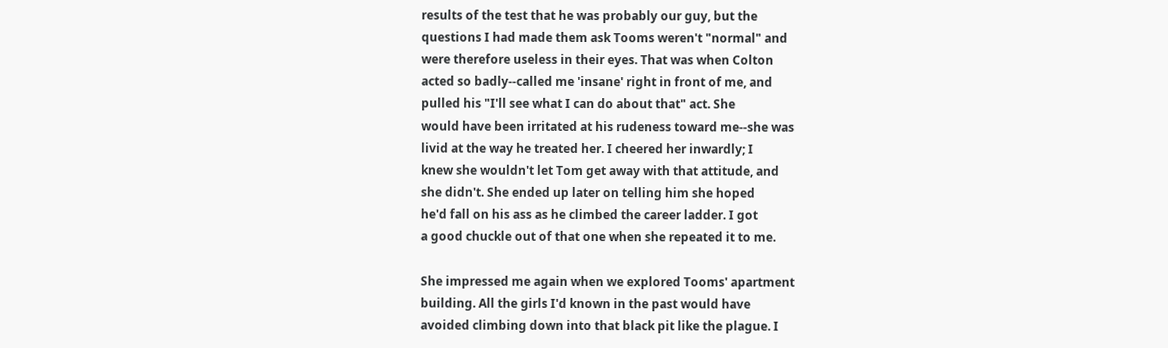results of the test that he was probably our guy, but the
questions I had made them ask Tooms weren't "normal" and
were therefore useless in their eyes. That was when Colton
acted so badly--called me 'insane' right in front of me, and
pulled his "I'll see what I can do about that" act. She
would have been irritated at his rudeness toward me--she was
livid at the way he treated her. I cheered her inwardly; I
knew she wouldn't let Tom get away with that attitude, and
she didn't. She ended up later on telling him she hoped
he'd fall on his ass as he climbed the career ladder. I got
a good chuckle out of that one when she repeated it to me.

She impressed me again when we explored Tooms' apartment
building. All the girls I'd known in the past would have
avoided climbing down into that black pit like the plague. I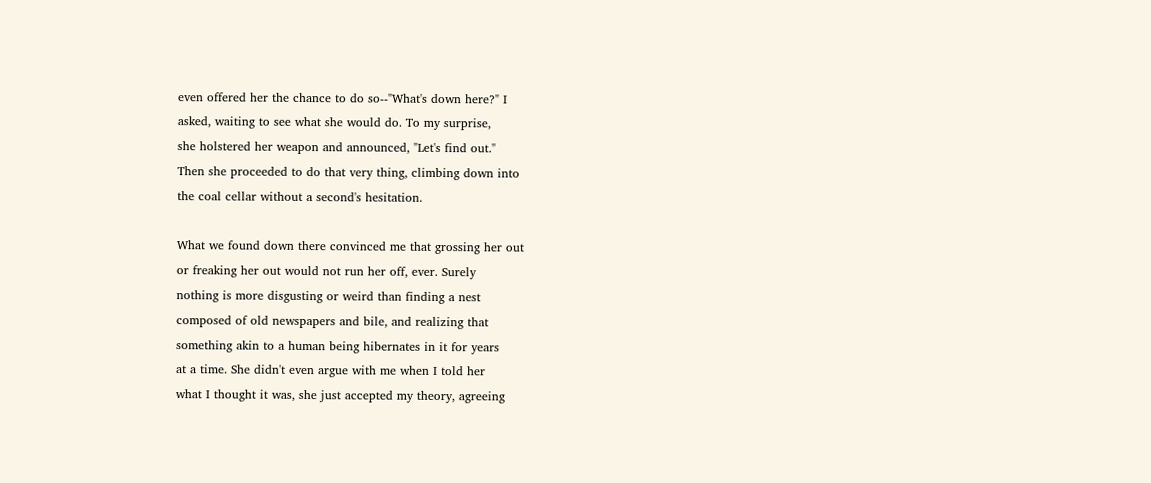even offered her the chance to do so--"What's down here?" I
asked, waiting to see what she would do. To my surprise,
she holstered her weapon and announced, "Let's find out."
Then she proceeded to do that very thing, climbing down into
the coal cellar without a second's hesitation.

What we found down there convinced me that grossing her out
or freaking her out would not run her off, ever. Surely
nothing is more disgusting or weird than finding a nest
composed of old newspapers and bile, and realizing that
something akin to a human being hibernates in it for years
at a time. She didn't even argue with me when I told her
what I thought it was, she just accepted my theory, agreeing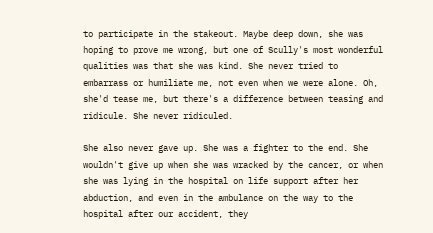to participate in the stakeout. Maybe deep down, she was
hoping to prove me wrong, but one of Scully's most wonderful
qualities was that she was kind. She never tried to
embarrass or humiliate me, not even when we were alone. Oh,
she'd tease me, but there's a difference between teasing and
ridicule. She never ridiculed.

She also never gave up. She was a fighter to the end. She
wouldn't give up when she was wracked by the cancer, or when
she was lying in the hospital on life support after her
abduction, and even in the ambulance on the way to the
hospital after our accident, they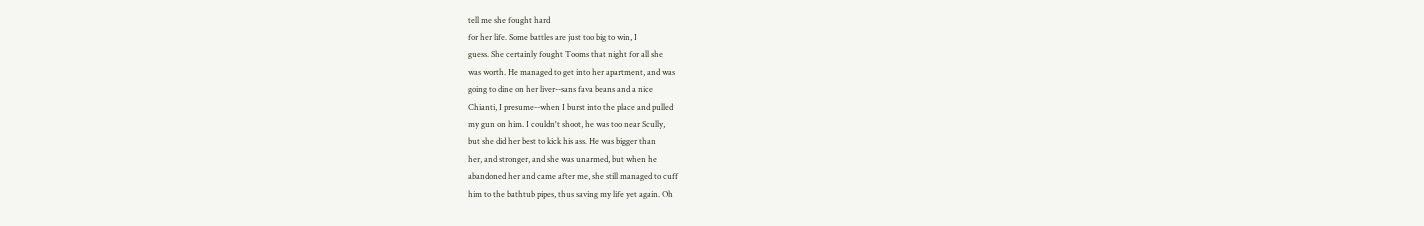tell me she fought hard
for her life. Some battles are just too big to win, I
guess. She certainly fought Tooms that night for all she
was worth. He managed to get into her apartment, and was
going to dine on her liver--sans fava beans and a nice
Chianti, I presume--when I burst into the place and pulled
my gun on him. I couldn't shoot, he was too near Scully,
but she did her best to kick his ass. He was bigger than
her, and stronger, and she was unarmed, but when he
abandoned her and came after me, she still managed to cuff
him to the bathtub pipes, thus saving my life yet again. Oh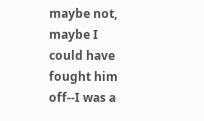maybe not, maybe I could have fought him off--I was a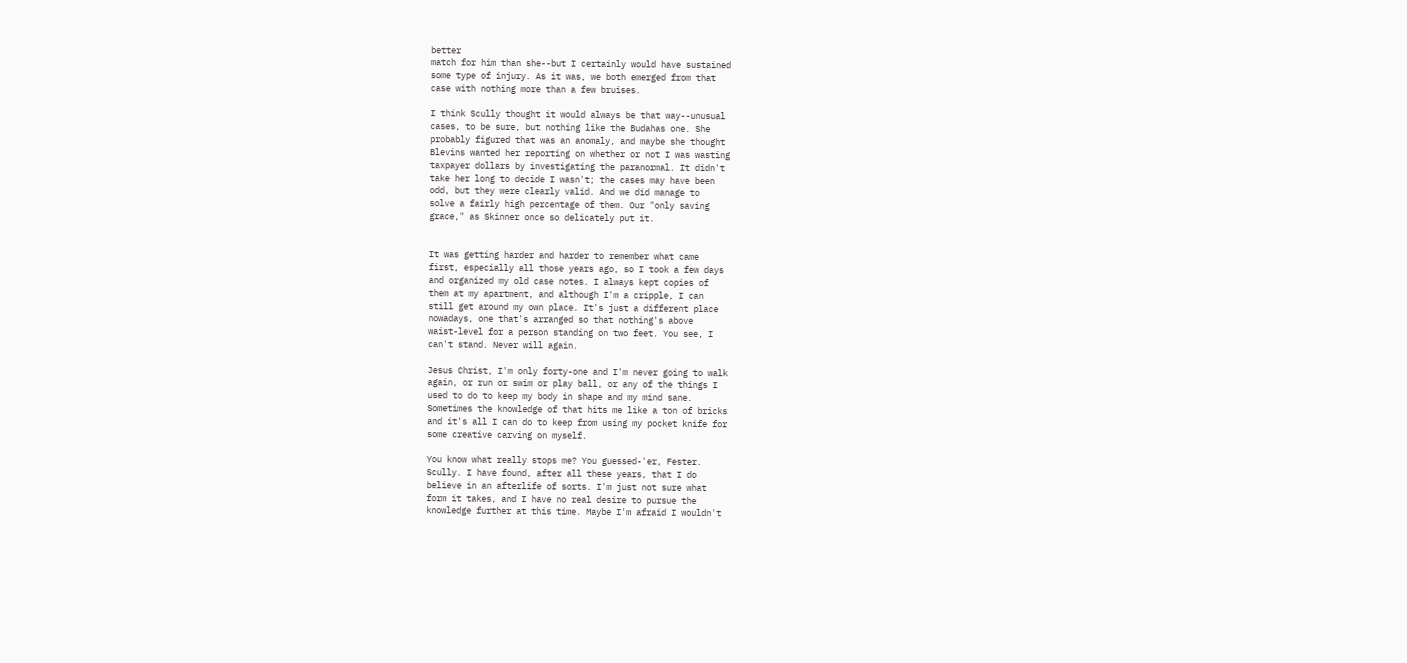better
match for him than she--but I certainly would have sustained
some type of injury. As it was, we both emerged from that
case with nothing more than a few bruises.

I think Scully thought it would always be that way--unusual
cases, to be sure, but nothing like the Budahas one. She
probably figured that was an anomaly, and maybe she thought
Blevins wanted her reporting on whether or not I was wasting
taxpayer dollars by investigating the paranormal. It didn't
take her long to decide I wasn't; the cases may have been
odd, but they were clearly valid. And we did manage to
solve a fairly high percentage of them. Our "only saving
grace," as Skinner once so delicately put it.


It was getting harder and harder to remember what came
first, especially all those years ago, so I took a few days
and organized my old case notes. I always kept copies of
them at my apartment, and although I'm a cripple, I can
still get around my own place. It's just a different place
nowadays, one that's arranged so that nothing's above
waist-level for a person standing on two feet. You see, I
can't stand. Never will again.

Jesus Christ, I'm only forty-one and I'm never going to walk
again, or run or swim or play ball, or any of the things I
used to do to keep my body in shape and my mind sane.
Sometimes the knowledge of that hits me like a ton of bricks
and it's all I can do to keep from using my pocket knife for
some creative carving on myself.

You know what really stops me? You guessed-'er, Fester.
Scully. I have found, after all these years, that I do
believe in an afterlife of sorts. I'm just not sure what
form it takes, and I have no real desire to pursue the
knowledge further at this time. Maybe I'm afraid I wouldn't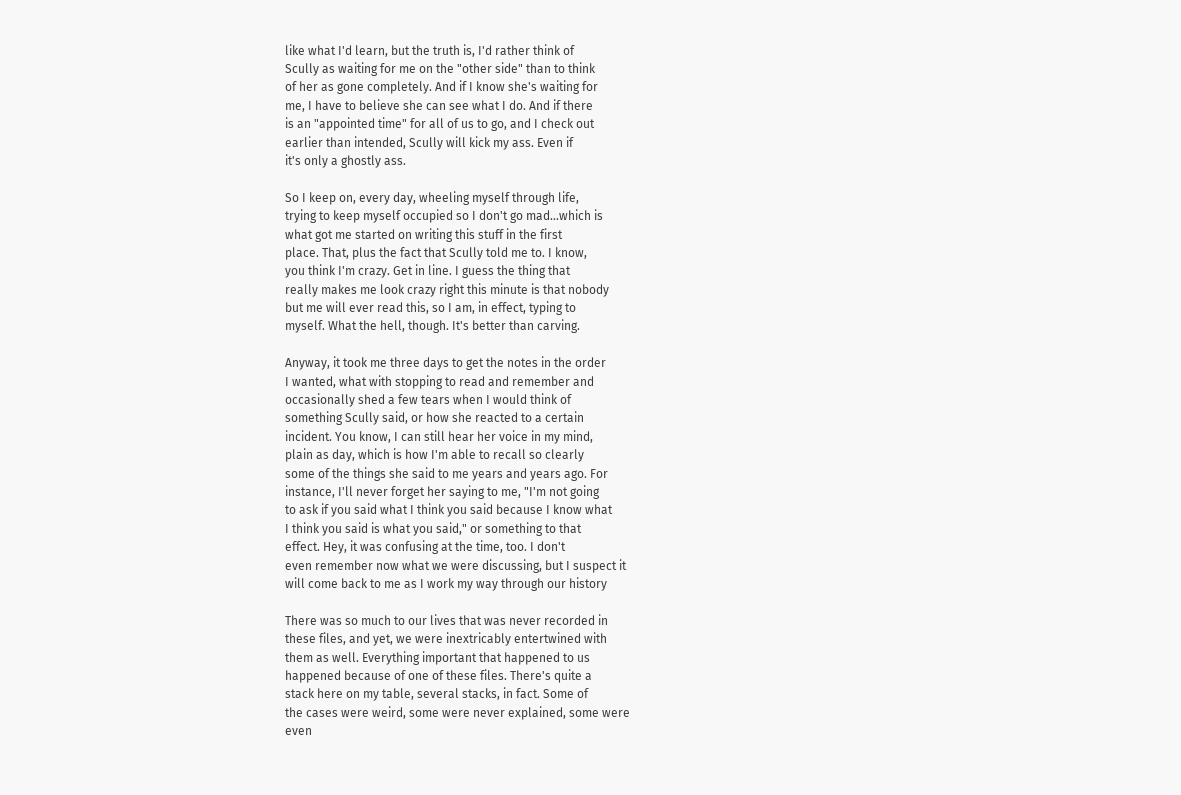like what I'd learn, but the truth is, I'd rather think of
Scully as waiting for me on the "other side" than to think
of her as gone completely. And if I know she's waiting for
me, I have to believe she can see what I do. And if there
is an "appointed time" for all of us to go, and I check out
earlier than intended, Scully will kick my ass. Even if
it's only a ghostly ass.

So I keep on, every day, wheeling myself through life,
trying to keep myself occupied so I don't go mad...which is
what got me started on writing this stuff in the first
place. That, plus the fact that Scully told me to. I know,
you think I'm crazy. Get in line. I guess the thing that
really makes me look crazy right this minute is that nobody
but me will ever read this, so I am, in effect, typing to
myself. What the hell, though. It's better than carving.

Anyway, it took me three days to get the notes in the order
I wanted, what with stopping to read and remember and
occasionally shed a few tears when I would think of
something Scully said, or how she reacted to a certain
incident. You know, I can still hear her voice in my mind,
plain as day, which is how I'm able to recall so clearly
some of the things she said to me years and years ago. For
instance, I'll never forget her saying to me, "I'm not going
to ask if you said what I think you said because I know what
I think you said is what you said," or something to that
effect. Hey, it was confusing at the time, too. I don't
even remember now what we were discussing, but I suspect it
will come back to me as I work my way through our history

There was so much to our lives that was never recorded in
these files, and yet, we were inextricably entertwined with
them as well. Everything important that happened to us
happened because of one of these files. There's quite a
stack here on my table, several stacks, in fact. Some of
the cases were weird, some were never explained, some were
even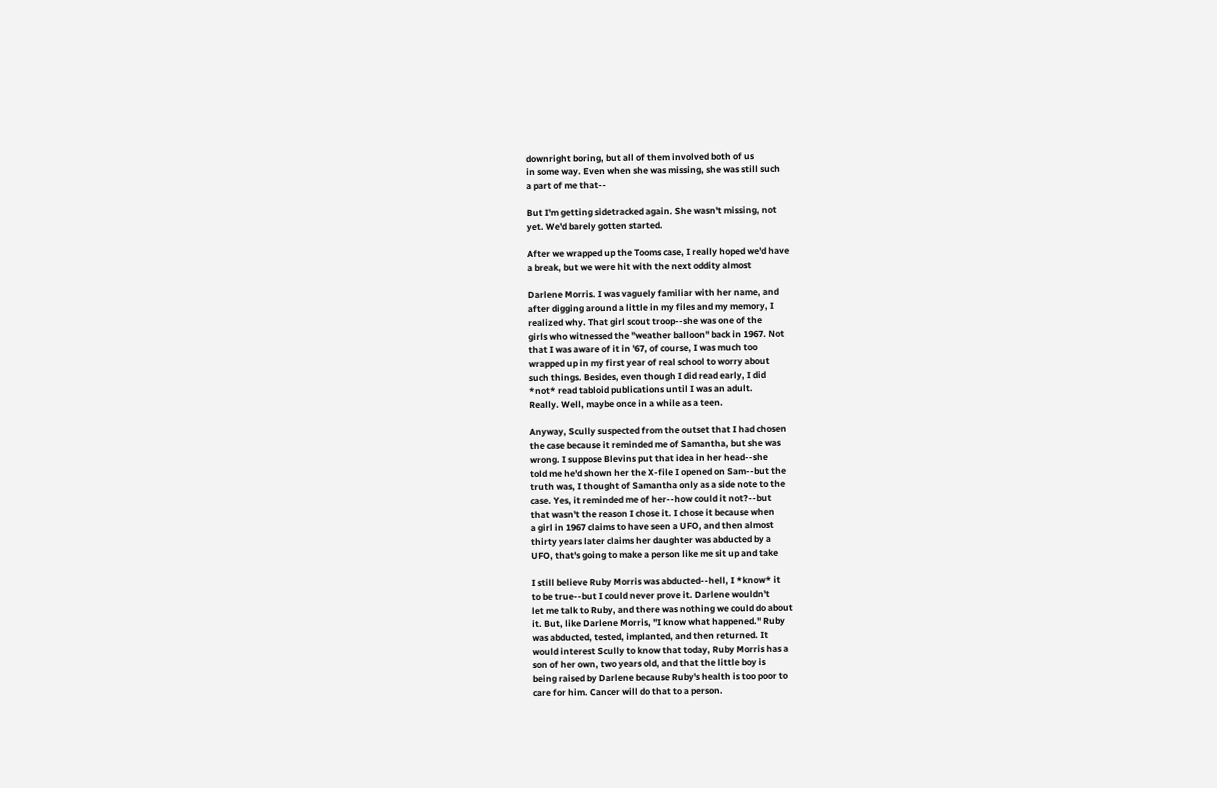downright boring, but all of them involved both of us
in some way. Even when she was missing, she was still such
a part of me that--

But I'm getting sidetracked again. She wasn't missing, not
yet. We'd barely gotten started.

After we wrapped up the Tooms case, I really hoped we'd have
a break, but we were hit with the next oddity almost

Darlene Morris. I was vaguely familiar with her name, and
after digging around a little in my files and my memory, I
realized why. That girl scout troop--she was one of the
girls who witnessed the "weather balloon" back in 1967. Not
that I was aware of it in '67, of course, I was much too
wrapped up in my first year of real school to worry about
such things. Besides, even though I did read early, I did
*not* read tabloid publications until I was an adult.
Really. Well, maybe once in a while as a teen.

Anyway, Scully suspected from the outset that I had chosen
the case because it reminded me of Samantha, but she was
wrong. I suppose Blevins put that idea in her head--she
told me he'd shown her the X-file I opened on Sam--but the
truth was, I thought of Samantha only as a side note to the
case. Yes, it reminded me of her--how could it not?--but
that wasn't the reason I chose it. I chose it because when
a girl in 1967 claims to have seen a UFO, and then almost
thirty years later claims her daughter was abducted by a
UFO, that's going to make a person like me sit up and take

I still believe Ruby Morris was abducted--hell, I *know* it
to be true--but I could never prove it. Darlene wouldn't
let me talk to Ruby, and there was nothing we could do about
it. But, like Darlene Morris, "I know what happened." Ruby
was abducted, tested, implanted, and then returned. It
would interest Scully to know that today, Ruby Morris has a
son of her own, two years old, and that the little boy is
being raised by Darlene because Ruby's health is too poor to
care for him. Cancer will do that to a person.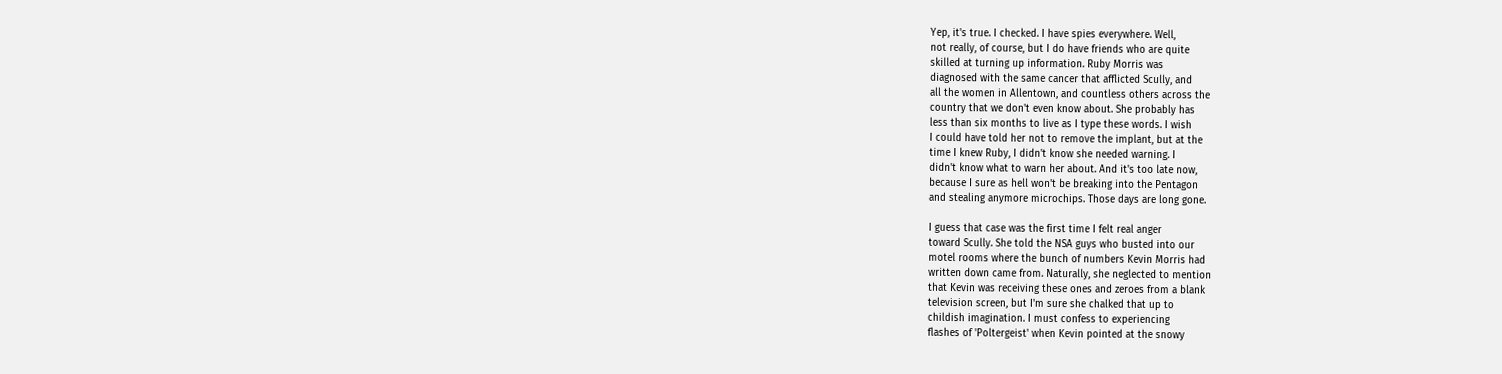Yep, it's true. I checked. I have spies everywhere. Well,
not really, of course, but I do have friends who are quite
skilled at turning up information. Ruby Morris was
diagnosed with the same cancer that afflicted Scully, and
all the women in Allentown, and countless others across the
country that we don't even know about. She probably has
less than six months to live as I type these words. I wish
I could have told her not to remove the implant, but at the
time I knew Ruby, I didn't know she needed warning. I
didn't know what to warn her about. And it's too late now,
because I sure as hell won't be breaking into the Pentagon
and stealing anymore microchips. Those days are long gone.

I guess that case was the first time I felt real anger
toward Scully. She told the NSA guys who busted into our
motel rooms where the bunch of numbers Kevin Morris had
written down came from. Naturally, she neglected to mention
that Kevin was receiving these ones and zeroes from a blank
television screen, but I'm sure she chalked that up to
childish imagination. I must confess to experiencing
flashes of 'Poltergeist' when Kevin pointed at the snowy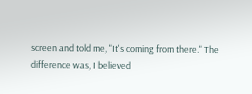screen and told me, "It's coming from there." The
difference was, I believed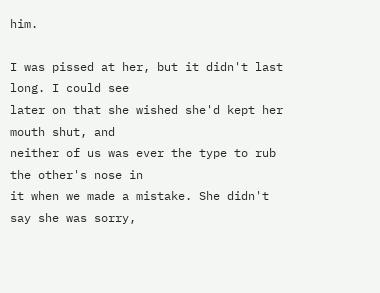him.

I was pissed at her, but it didn't last long. I could see
later on that she wished she'd kept her mouth shut, and
neither of us was ever the type to rub the other's nose in
it when we made a mistake. She didn't say she was sorry,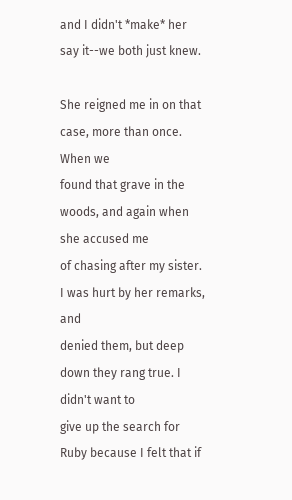and I didn't *make* her say it--we both just knew.

She reigned me in on that case, more than once. When we
found that grave in the woods, and again when she accused me
of chasing after my sister. I was hurt by her remarks, and
denied them, but deep down they rang true. I didn't want to
give up the search for Ruby because I felt that if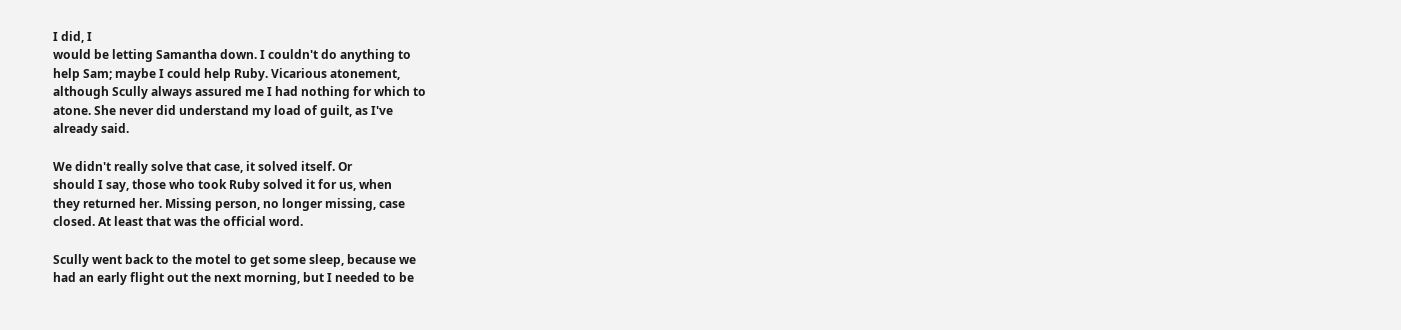I did, I
would be letting Samantha down. I couldn't do anything to
help Sam; maybe I could help Ruby. Vicarious atonement,
although Scully always assured me I had nothing for which to
atone. She never did understand my load of guilt, as I've
already said.

We didn't really solve that case, it solved itself. Or
should I say, those who took Ruby solved it for us, when
they returned her. Missing person, no longer missing, case
closed. At least that was the official word.

Scully went back to the motel to get some sleep, because we
had an early flight out the next morning, but I needed to be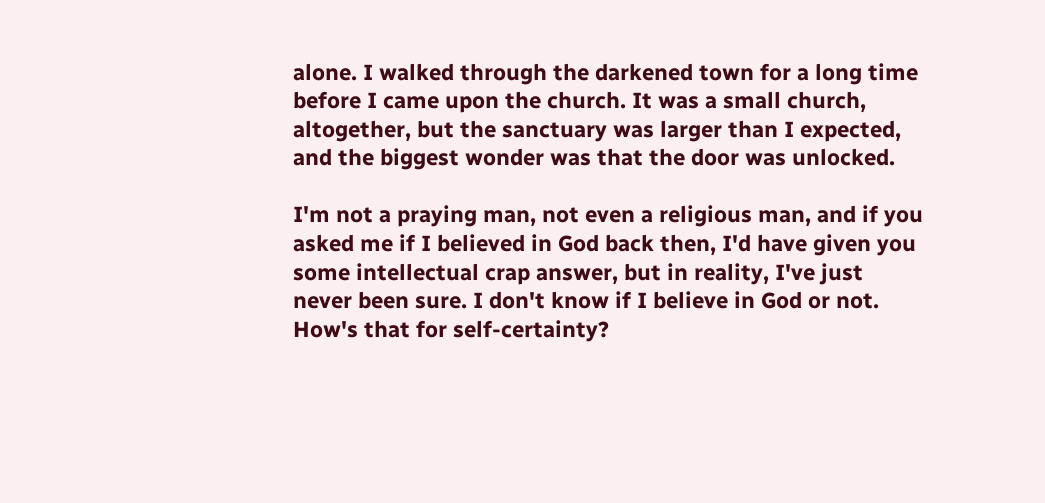alone. I walked through the darkened town for a long time
before I came upon the church. It was a small church,
altogether, but the sanctuary was larger than I expected,
and the biggest wonder was that the door was unlocked.

I'm not a praying man, not even a religious man, and if you
asked me if I believed in God back then, I'd have given you
some intellectual crap answer, but in reality, I've just
never been sure. I don't know if I believe in God or not.
How's that for self-certainty?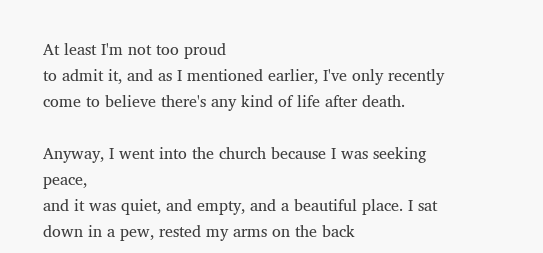At least I'm not too proud
to admit it, and as I mentioned earlier, I've only recently
come to believe there's any kind of life after death.

Anyway, I went into the church because I was seeking peace,
and it was quiet, and empty, and a beautiful place. I sat
down in a pew, rested my arms on the back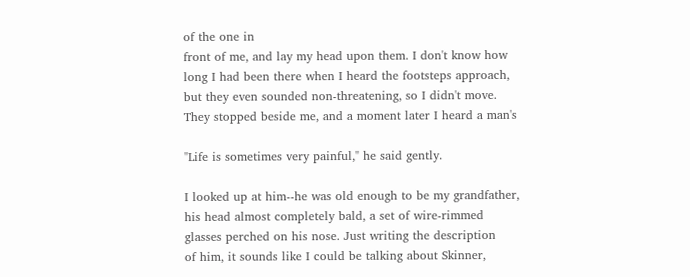of the one in
front of me, and lay my head upon them. I don't know how
long I had been there when I heard the footsteps approach,
but they even sounded non-threatening, so I didn't move.
They stopped beside me, and a moment later I heard a man's

"Life is sometimes very painful," he said gently.

I looked up at him--he was old enough to be my grandfather,
his head almost completely bald, a set of wire-rimmed
glasses perched on his nose. Just writing the description
of him, it sounds like I could be talking about Skinner,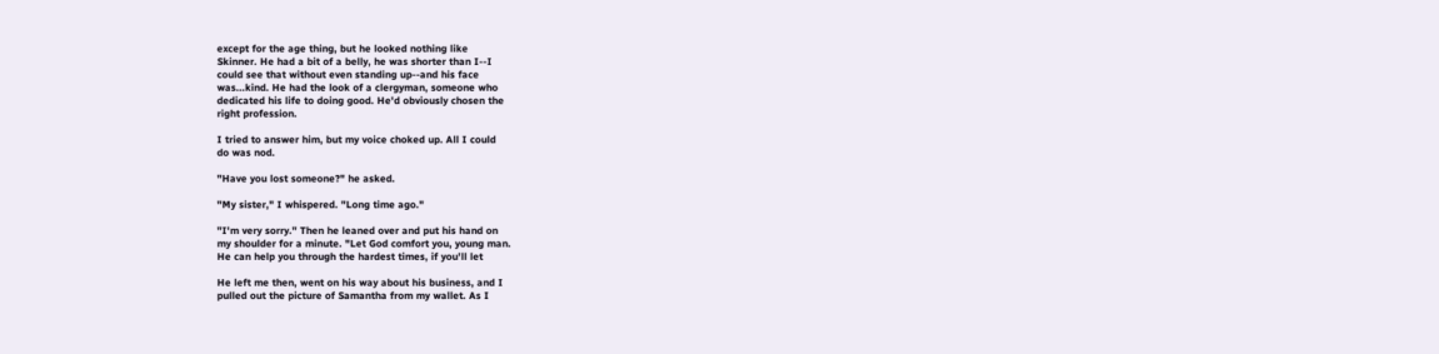except for the age thing, but he looked nothing like
Skinner. He had a bit of a belly, he was shorter than I--I
could see that without even standing up--and his face
was...kind. He had the look of a clergyman, someone who
dedicated his life to doing good. He'd obviously chosen the
right profession.

I tried to answer him, but my voice choked up. All I could
do was nod.

"Have you lost someone?" he asked.

"My sister," I whispered. "Long time ago."

"I'm very sorry." Then he leaned over and put his hand on
my shoulder for a minute. "Let God comfort you, young man.
He can help you through the hardest times, if you'll let

He left me then, went on his way about his business, and I
pulled out the picture of Samantha from my wallet. As I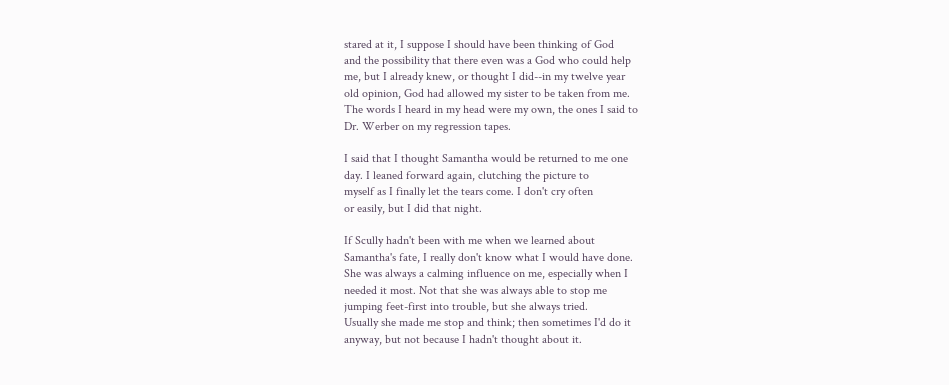stared at it, I suppose I should have been thinking of God
and the possibility that there even was a God who could help
me, but I already knew, or thought I did--in my twelve year
old opinion, God had allowed my sister to be taken from me.
The words I heard in my head were my own, the ones I said to
Dr. Werber on my regression tapes.

I said that I thought Samantha would be returned to me one
day. I leaned forward again, clutching the picture to
myself as I finally let the tears come. I don't cry often
or easily, but I did that night.

If Scully hadn't been with me when we learned about
Samantha's fate, I really don't know what I would have done.
She was always a calming influence on me, especially when I
needed it most. Not that she was always able to stop me
jumping feet-first into trouble, but she always tried.
Usually she made me stop and think; then sometimes I'd do it
anyway, but not because I hadn't thought about it.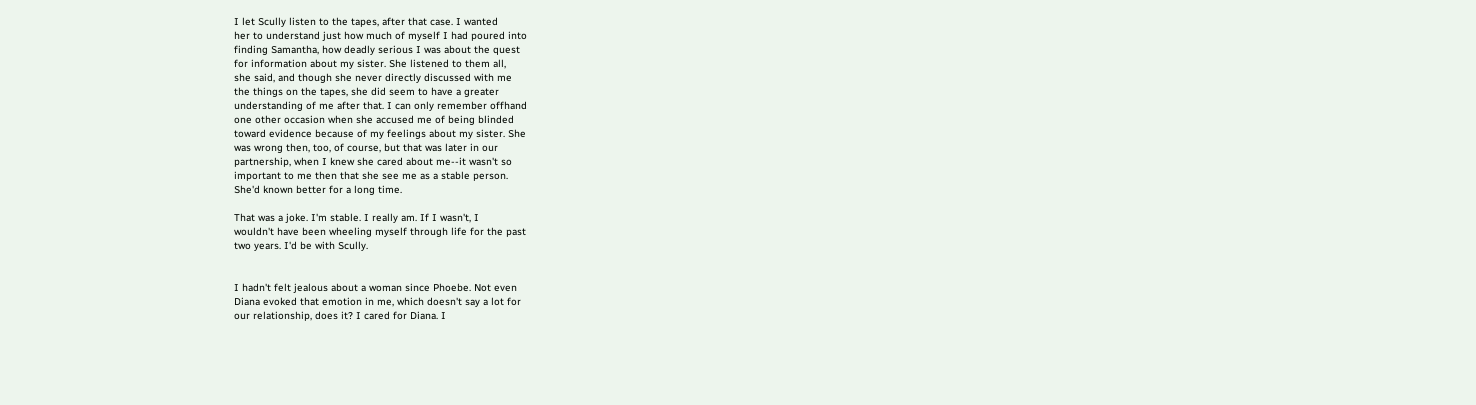I let Scully listen to the tapes, after that case. I wanted
her to understand just how much of myself I had poured into
finding Samantha, how deadly serious I was about the quest
for information about my sister. She listened to them all,
she said, and though she never directly discussed with me
the things on the tapes, she did seem to have a greater
understanding of me after that. I can only remember offhand
one other occasion when she accused me of being blinded
toward evidence because of my feelings about my sister. She
was wrong then, too, of course, but that was later in our
partnership, when I knew she cared about me--it wasn't so
important to me then that she see me as a stable person.
She'd known better for a long time.

That was a joke. I'm stable. I really am. If I wasn't, I
wouldn't have been wheeling myself through life for the past
two years. I'd be with Scully.


I hadn't felt jealous about a woman since Phoebe. Not even
Diana evoked that emotion in me, which doesn't say a lot for
our relationship, does it? I cared for Diana. I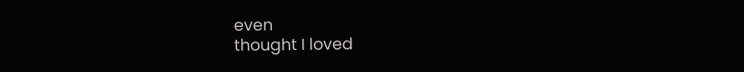even
thought I loved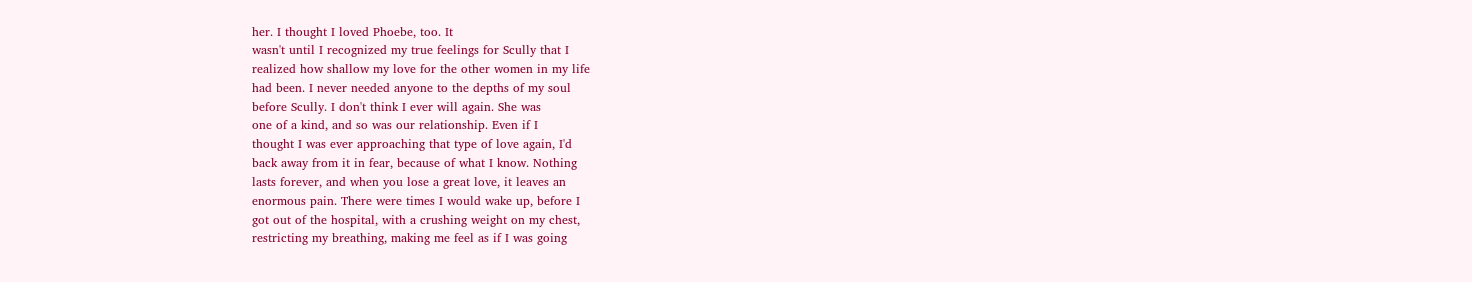her. I thought I loved Phoebe, too. It
wasn't until I recognized my true feelings for Scully that I
realized how shallow my love for the other women in my life
had been. I never needed anyone to the depths of my soul
before Scully. I don't think I ever will again. She was
one of a kind, and so was our relationship. Even if I
thought I was ever approaching that type of love again, I'd
back away from it in fear, because of what I know. Nothing
lasts forever, and when you lose a great love, it leaves an
enormous pain. There were times I would wake up, before I
got out of the hospital, with a crushing weight on my chest,
restricting my breathing, making me feel as if I was going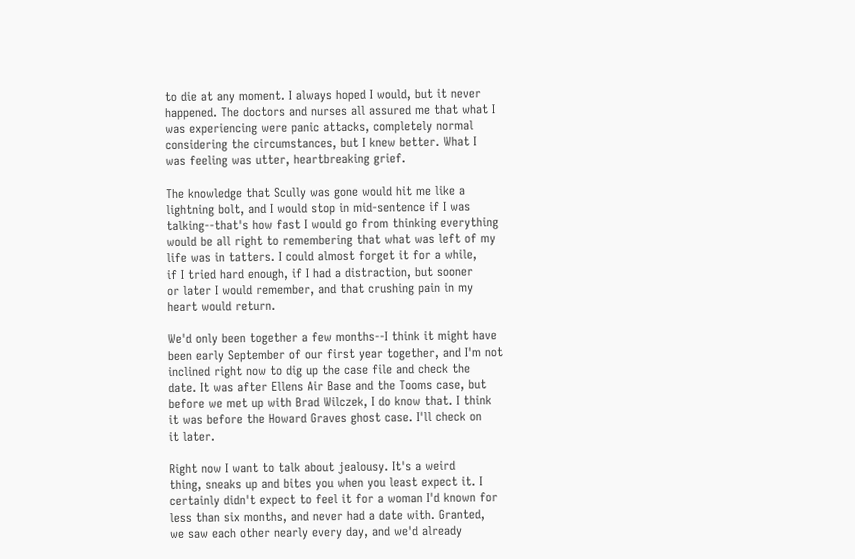to die at any moment. I always hoped I would, but it never
happened. The doctors and nurses all assured me that what I
was experiencing were panic attacks, completely normal
considering the circumstances, but I knew better. What I
was feeling was utter, heartbreaking grief.

The knowledge that Scully was gone would hit me like a
lightning bolt, and I would stop in mid-sentence if I was
talking--that's how fast I would go from thinking everything
would be all right to remembering that what was left of my
life was in tatters. I could almost forget it for a while,
if I tried hard enough, if I had a distraction, but sooner
or later I would remember, and that crushing pain in my
heart would return.

We'd only been together a few months--I think it might have
been early September of our first year together, and I'm not
inclined right now to dig up the case file and check the
date. It was after Ellens Air Base and the Tooms case, but
before we met up with Brad Wilczek, I do know that. I think
it was before the Howard Graves ghost case. I'll check on
it later.

Right now I want to talk about jealousy. It's a weird
thing, sneaks up and bites you when you least expect it. I
certainly didn't expect to feel it for a woman I'd known for
less than six months, and never had a date with. Granted,
we saw each other nearly every day, and we'd already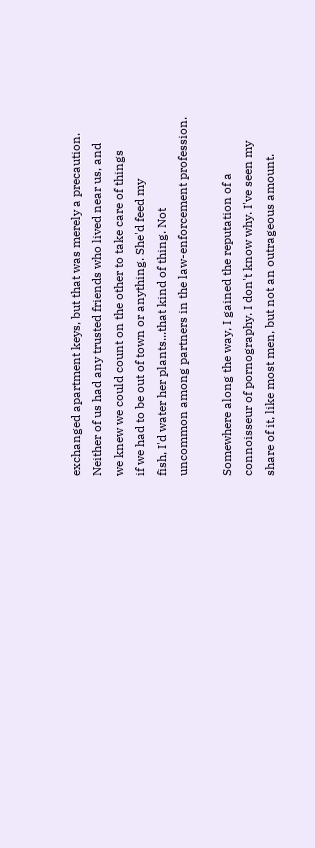exchanged apartment keys, but that was merely a precaution.
Neither of us had any trusted friends who lived near us, and
we knew we could count on the other to take care of things
if we had to be out of town or anything. She'd feed my
fish, I'd water her plants...that kind of thing. Not
uncommon among partners in the law-enforcement profession.

Somewhere along the way, I gained the reputation of a
connoisseur of pornography. I don't know why. I've seen my
share of it, like most men, but not an outrageous amount.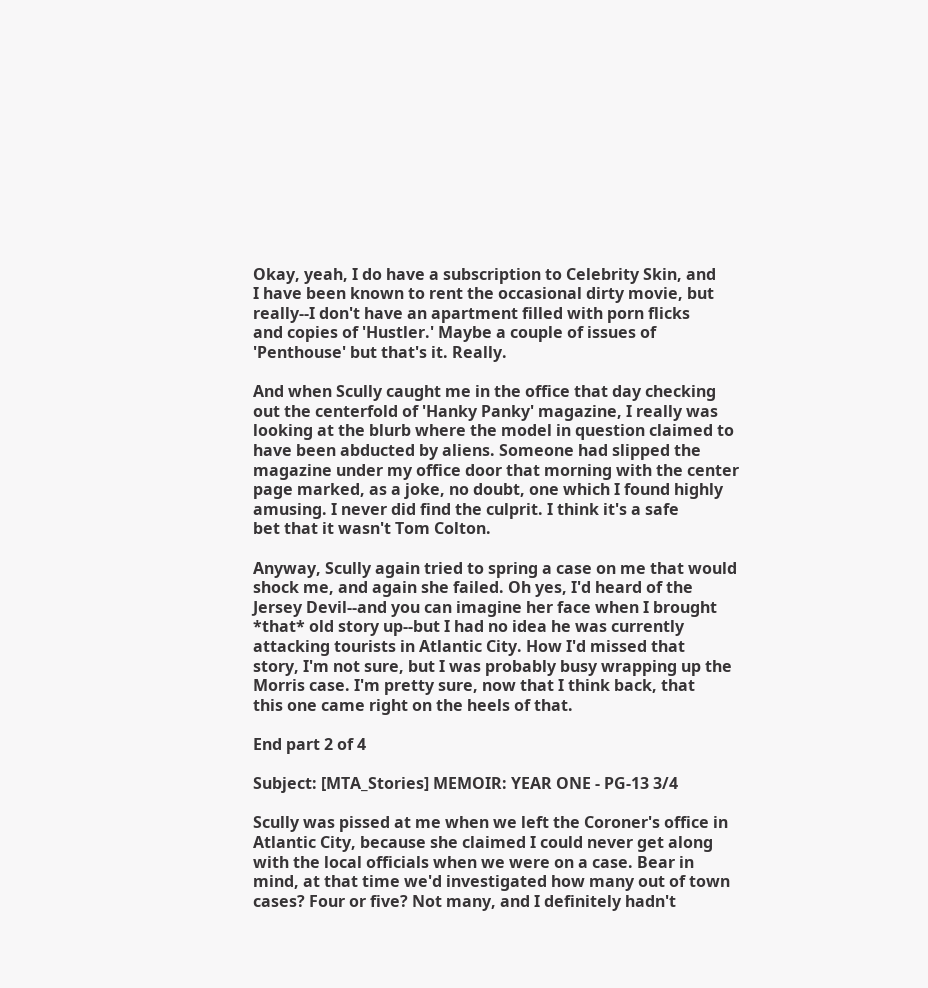Okay, yeah, I do have a subscription to Celebrity Skin, and
I have been known to rent the occasional dirty movie, but
really--I don't have an apartment filled with porn flicks
and copies of 'Hustler.' Maybe a couple of issues of
'Penthouse' but that's it. Really.

And when Scully caught me in the office that day checking
out the centerfold of 'Hanky Panky' magazine, I really was
looking at the blurb where the model in question claimed to
have been abducted by aliens. Someone had slipped the
magazine under my office door that morning with the center
page marked, as a joke, no doubt, one which I found highly
amusing. I never did find the culprit. I think it's a safe
bet that it wasn't Tom Colton.

Anyway, Scully again tried to spring a case on me that would
shock me, and again she failed. Oh yes, I'd heard of the
Jersey Devil--and you can imagine her face when I brought
*that* old story up--but I had no idea he was currently
attacking tourists in Atlantic City. How I'd missed that
story, I'm not sure, but I was probably busy wrapping up the
Morris case. I'm pretty sure, now that I think back, that
this one came right on the heels of that.

End part 2 of 4

Subject: [MTA_Stories] MEMOIR: YEAR ONE - PG-13 3/4

Scully was pissed at me when we left the Coroner's office in
Atlantic City, because she claimed I could never get along
with the local officials when we were on a case. Bear in
mind, at that time we'd investigated how many out of town
cases? Four or five? Not many, and I definitely hadn't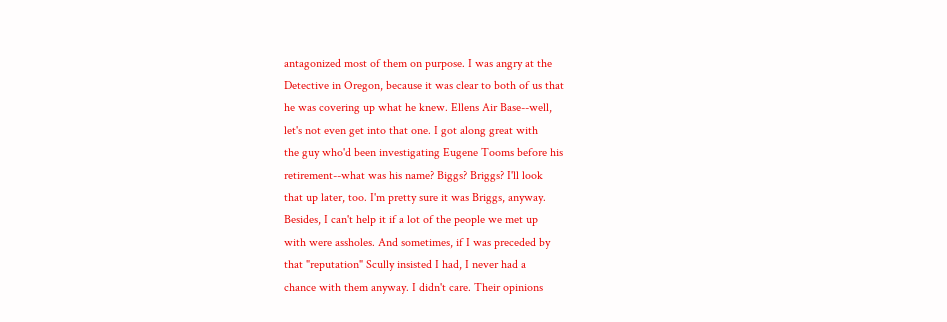antagonized most of them on purpose. I was angry at the
Detective in Oregon, because it was clear to both of us that
he was covering up what he knew. Ellens Air Base--well,
let's not even get into that one. I got along great with
the guy who'd been investigating Eugene Tooms before his
retirement--what was his name? Biggs? Briggs? I'll look
that up later, too. I'm pretty sure it was Briggs, anyway.
Besides, I can't help it if a lot of the people we met up
with were assholes. And sometimes, if I was preceded by
that "reputation" Scully insisted I had, I never had a
chance with them anyway. I didn't care. Their opinions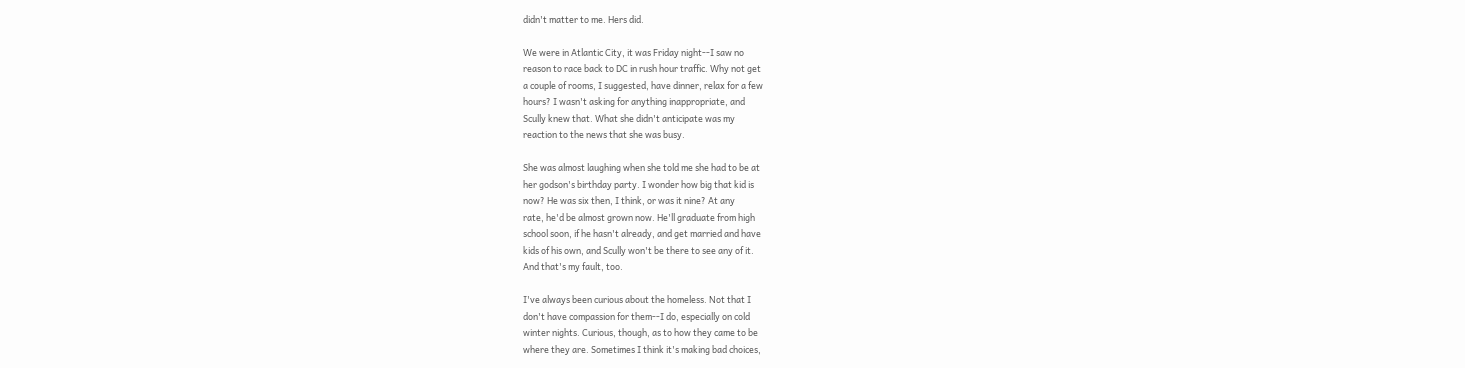didn't matter to me. Hers did.

We were in Atlantic City, it was Friday night--I saw no
reason to race back to DC in rush hour traffic. Why not get
a couple of rooms, I suggested, have dinner, relax for a few
hours? I wasn't asking for anything inappropriate, and
Scully knew that. What she didn't anticipate was my
reaction to the news that she was busy.

She was almost laughing when she told me she had to be at
her godson's birthday party. I wonder how big that kid is
now? He was six then, I think, or was it nine? At any
rate, he'd be almost grown now. He'll graduate from high
school soon, if he hasn't already, and get married and have
kids of his own, and Scully won't be there to see any of it.
And that's my fault, too.

I've always been curious about the homeless. Not that I
don't have compassion for them--I do, especially on cold
winter nights. Curious, though, as to how they came to be
where they are. Sometimes I think it's making bad choices,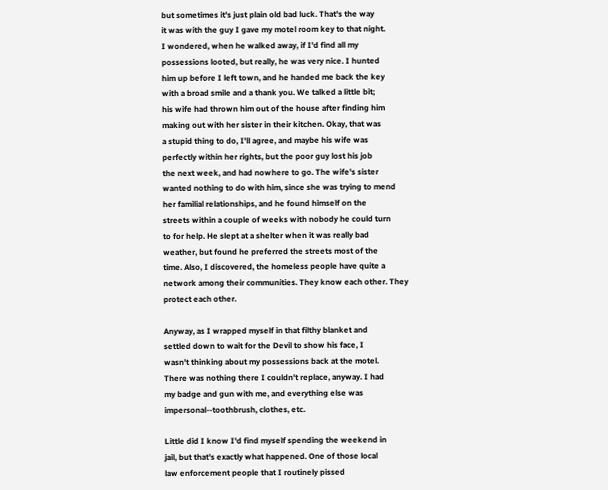but sometimes it's just plain old bad luck. That's the way
it was with the guy I gave my motel room key to that night.
I wondered, when he walked away, if I'd find all my
possessions looted, but really, he was very nice. I hunted
him up before I left town, and he handed me back the key
with a broad smile and a thank you. We talked a little bit;
his wife had thrown him out of the house after finding him
making out with her sister in their kitchen. Okay, that was
a stupid thing to do, I'll agree, and maybe his wife was
perfectly within her rights, but the poor guy lost his job
the next week, and had nowhere to go. The wife's sister
wanted nothing to do with him, since she was trying to mend
her familial relationships, and he found himself on the
streets within a couple of weeks with nobody he could turn
to for help. He slept at a shelter when it was really bad
weather, but found he preferred the streets most of the
time. Also, I discovered, the homeless people have quite a
network among their communities. They know each other. They
protect each other.

Anyway, as I wrapped myself in that filthy blanket and
settled down to wait for the Devil to show his face, I
wasn't thinking about my possessions back at the motel.
There was nothing there I couldn't replace, anyway. I had
my badge and gun with me, and everything else was
impersonal--toothbrush, clothes, etc.

Little did I know I'd find myself spending the weekend in
jail, but that's exactly what happened. One of those local
law enforcement people that I routinely pissed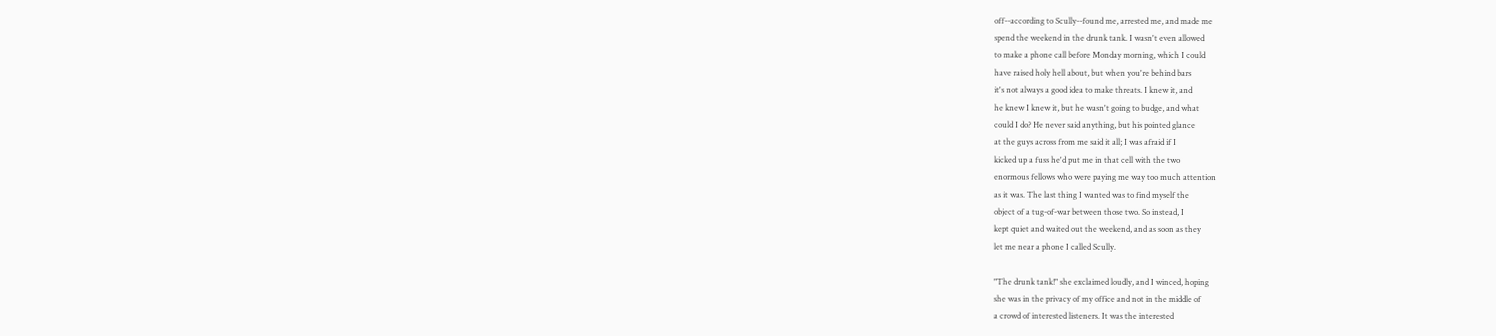off--according to Scully--found me, arrested me, and made me
spend the weekend in the drunk tank. I wasn't even allowed
to make a phone call before Monday morning, which I could
have raised holy hell about, but when you're behind bars
it's not always a good idea to make threats. I knew it, and
he knew I knew it, but he wasn't going to budge, and what
could I do? He never said anything, but his pointed glance
at the guys across from me said it all; I was afraid if I
kicked up a fuss he'd put me in that cell with the two
enormous fellows who were paying me way too much attention
as it was. The last thing I wanted was to find myself the
object of a tug-of-war between those two. So instead, I
kept quiet and waited out the weekend, and as soon as they
let me near a phone I called Scully.

"The drunk tank!" she exclaimed loudly, and I winced, hoping
she was in the privacy of my office and not in the middle of
a crowd of interested listeners. It was the interested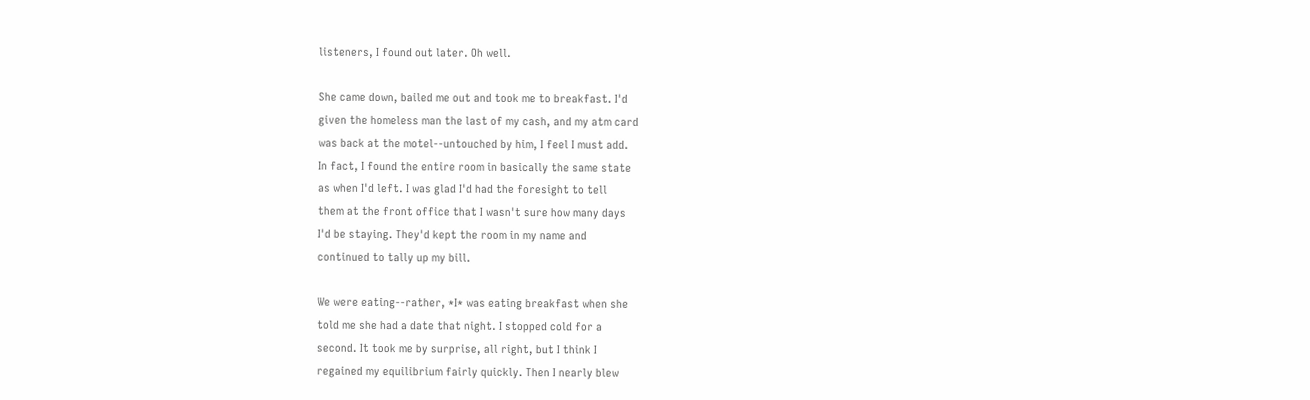listeners, I found out later. Oh well.

She came down, bailed me out and took me to breakfast. I'd
given the homeless man the last of my cash, and my atm card
was back at the motel--untouched by him, I feel I must add.
In fact, I found the entire room in basically the same state
as when I'd left. I was glad I'd had the foresight to tell
them at the front office that I wasn't sure how many days
I'd be staying. They'd kept the room in my name and
continued to tally up my bill.

We were eating--rather, *I* was eating breakfast when she
told me she had a date that night. I stopped cold for a
second. It took me by surprise, all right, but I think I
regained my equilibrium fairly quickly. Then I nearly blew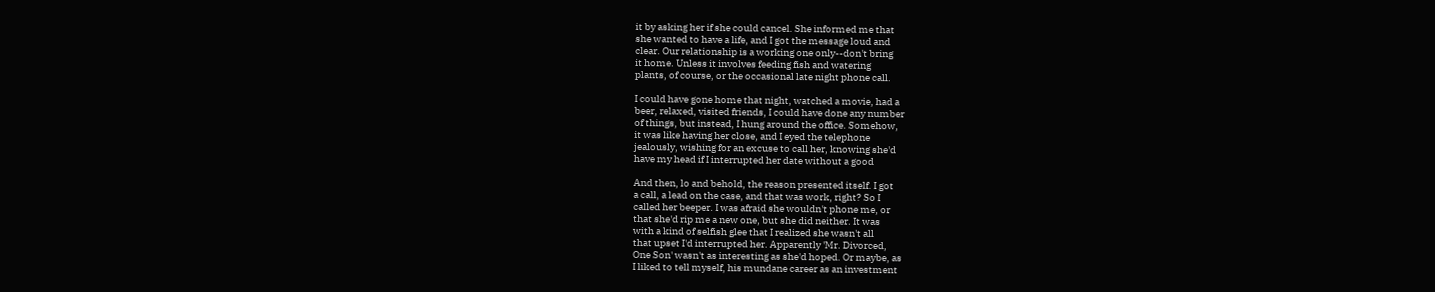it by asking her if she could cancel. She informed me that
she wanted to have a life, and I got the message loud and
clear. Our relationship is a working one only--don't bring
it home. Unless it involves feeding fish and watering
plants, of course, or the occasional late night phone call.

I could have gone home that night, watched a movie, had a
beer, relaxed, visited friends, I could have done any number
of things, but instead, I hung around the office. Somehow,
it was like having her close, and I eyed the telephone
jealously, wishing for an excuse to call her, knowing she'd
have my head if I interrupted her date without a good

And then, lo and behold, the reason presented itself. I got
a call, a lead on the case, and that was work, right? So I
called her beeper. I was afraid she wouldn't phone me, or
that she'd rip me a new one, but she did neither. It was
with a kind of selfish glee that I realized she wasn't all
that upset I'd interrupted her. Apparently 'Mr. Divorced,
One Son' wasn't as interesting as she'd hoped. Or maybe, as
I liked to tell myself, his mundane career as an investment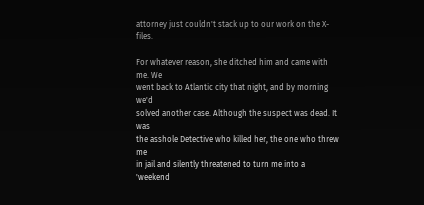attorney just couldn't stack up to our work on the X-files.

For whatever reason, she ditched him and came with me. We
went back to Atlantic city that night, and by morning we'd
solved another case. Although the suspect was dead. It was
the asshole Detective who killed her, the one who threw me
in jail and silently threatened to turn me into a 'weekend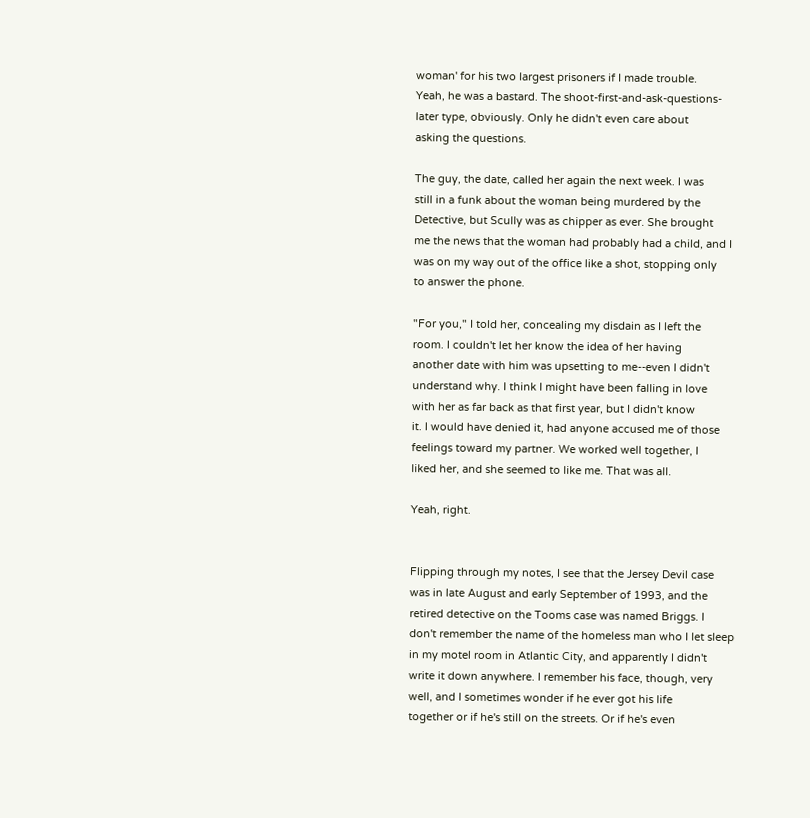woman' for his two largest prisoners if I made trouble.
Yeah, he was a bastard. The shoot-first-and-ask-questions-
later type, obviously. Only he didn't even care about
asking the questions.

The guy, the date, called her again the next week. I was
still in a funk about the woman being murdered by the
Detective, but Scully was as chipper as ever. She brought
me the news that the woman had probably had a child, and I
was on my way out of the office like a shot, stopping only
to answer the phone.

"For you," I told her, concealing my disdain as I left the
room. I couldn't let her know the idea of her having
another date with him was upsetting to me--even I didn't
understand why. I think I might have been falling in love
with her as far back as that first year, but I didn't know
it. I would have denied it, had anyone accused me of those
feelings toward my partner. We worked well together, I
liked her, and she seemed to like me. That was all.

Yeah, right.


Flipping through my notes, I see that the Jersey Devil case
was in late August and early September of 1993, and the
retired detective on the Tooms case was named Briggs. I
don't remember the name of the homeless man who I let sleep
in my motel room in Atlantic City, and apparently I didn't
write it down anywhere. I remember his face, though, very
well, and I sometimes wonder if he ever got his life
together or if he's still on the streets. Or if he's even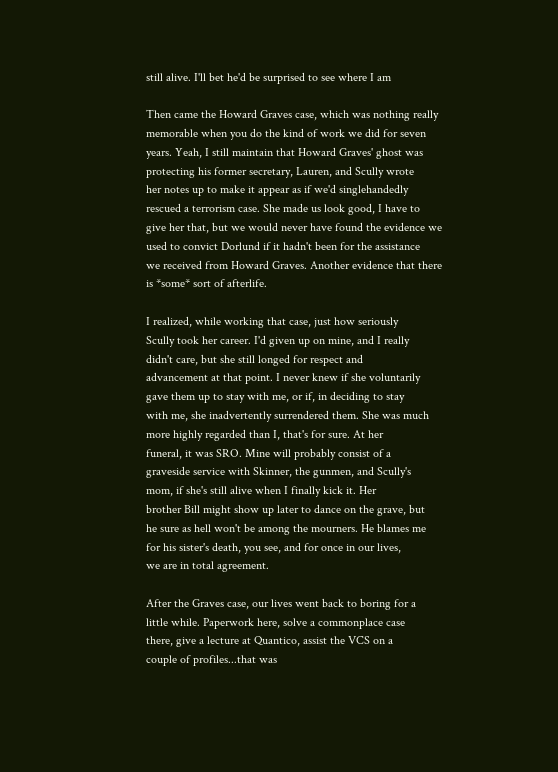still alive. I'll bet he'd be surprised to see where I am

Then came the Howard Graves case, which was nothing really
memorable when you do the kind of work we did for seven
years. Yeah, I still maintain that Howard Graves' ghost was
protecting his former secretary, Lauren, and Scully wrote
her notes up to make it appear as if we'd singlehandedly
rescued a terrorism case. She made us look good, I have to
give her that, but we would never have found the evidence we
used to convict Dorlund if it hadn't been for the assistance
we received from Howard Graves. Another evidence that there
is *some* sort of afterlife.

I realized, while working that case, just how seriously
Scully took her career. I'd given up on mine, and I really
didn't care, but she still longed for respect and
advancement at that point. I never knew if she voluntarily
gave them up to stay with me, or if, in deciding to stay
with me, she inadvertently surrendered them. She was much
more highly regarded than I, that's for sure. At her
funeral, it was SRO. Mine will probably consist of a
graveside service with Skinner, the gunmen, and Scully's
mom, if she's still alive when I finally kick it. Her
brother Bill might show up later to dance on the grave, but
he sure as hell won't be among the mourners. He blames me
for his sister's death, you see, and for once in our lives,
we are in total agreement.

After the Graves case, our lives went back to boring for a
little while. Paperwork here, solve a commonplace case
there, give a lecture at Quantico, assist the VCS on a
couple of profiles...that was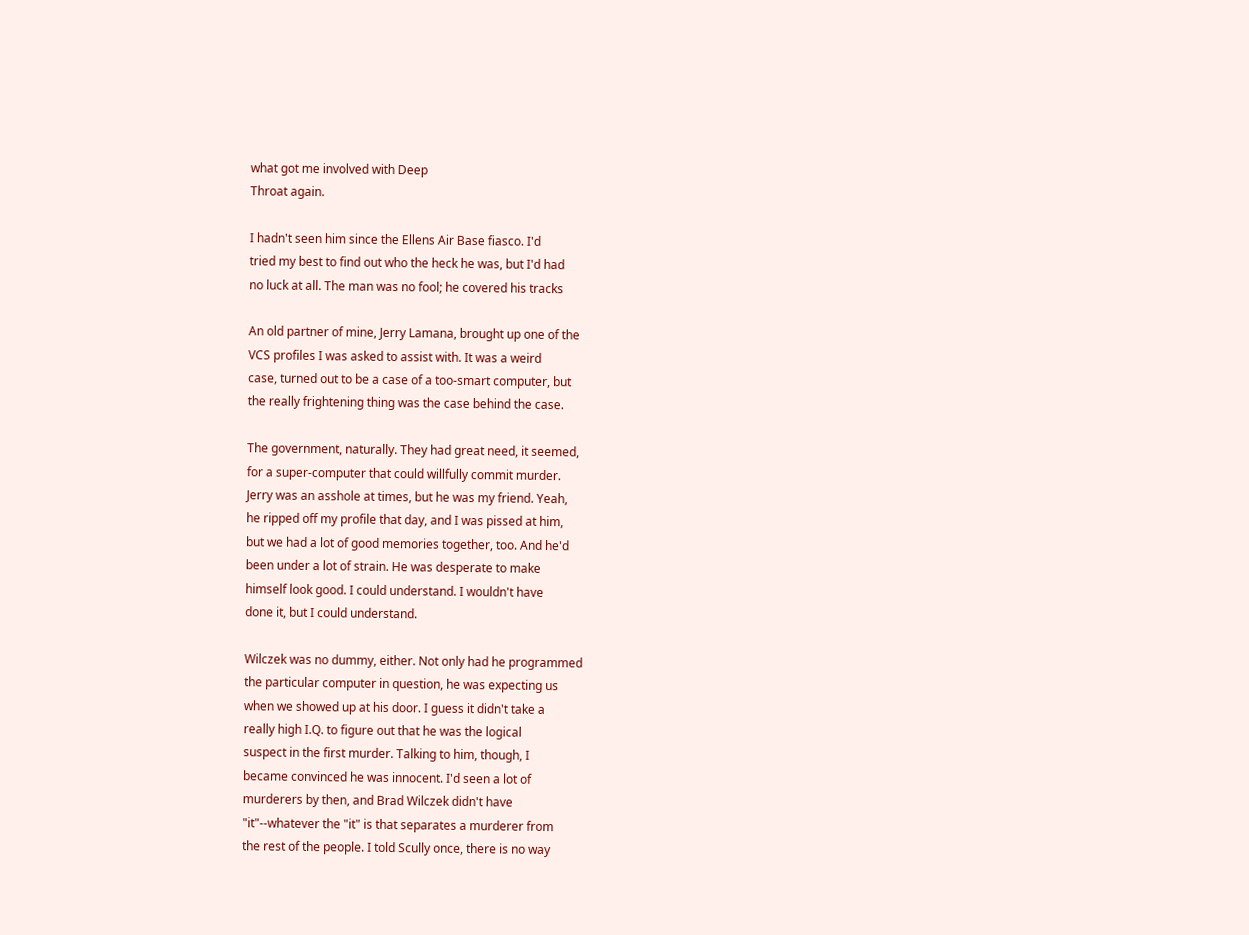what got me involved with Deep
Throat again.

I hadn't seen him since the Ellens Air Base fiasco. I'd
tried my best to find out who the heck he was, but I'd had
no luck at all. The man was no fool; he covered his tracks

An old partner of mine, Jerry Lamana, brought up one of the
VCS profiles I was asked to assist with. It was a weird
case, turned out to be a case of a too-smart computer, but
the really frightening thing was the case behind the case.

The government, naturally. They had great need, it seemed,
for a super-computer that could willfully commit murder.
Jerry was an asshole at times, but he was my friend. Yeah,
he ripped off my profile that day, and I was pissed at him,
but we had a lot of good memories together, too. And he'd
been under a lot of strain. He was desperate to make
himself look good. I could understand. I wouldn't have
done it, but I could understand.

Wilczek was no dummy, either. Not only had he programmed
the particular computer in question, he was expecting us
when we showed up at his door. I guess it didn't take a
really high I.Q. to figure out that he was the logical
suspect in the first murder. Talking to him, though, I
became convinced he was innocent. I'd seen a lot of
murderers by then, and Brad Wilczek didn't have
"it"--whatever the "it" is that separates a murderer from
the rest of the people. I told Scully once, there is no way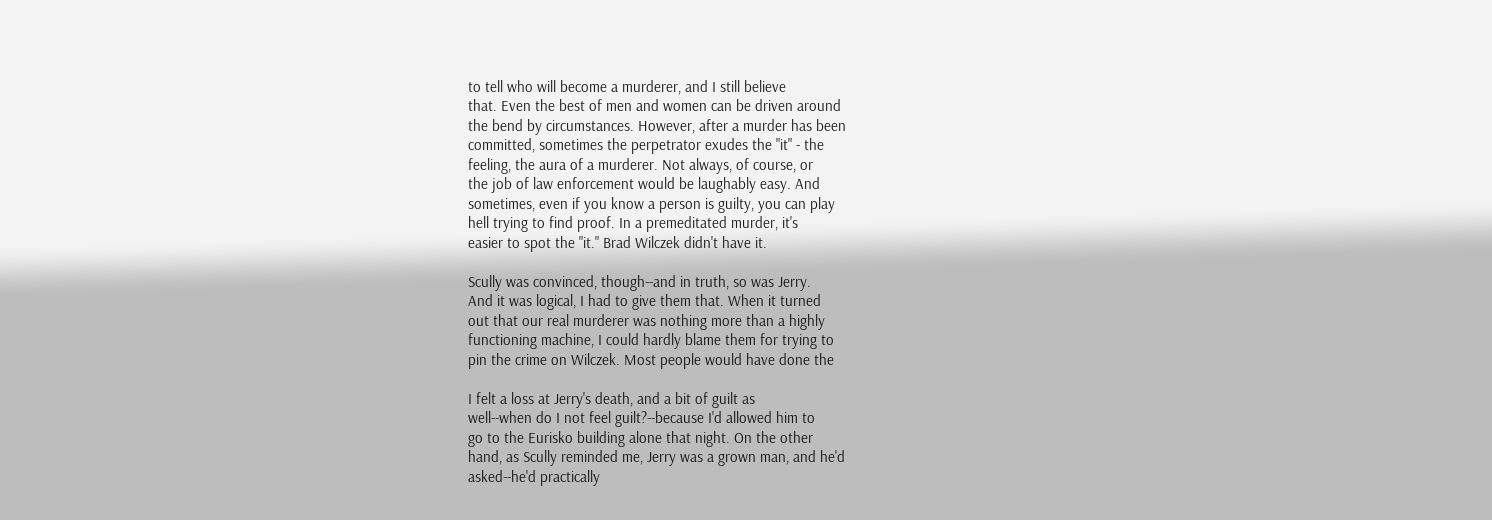to tell who will become a murderer, and I still believe
that. Even the best of men and women can be driven around
the bend by circumstances. However, after a murder has been
committed, sometimes the perpetrator exudes the "it" - the
feeling, the aura of a murderer. Not always, of course, or
the job of law enforcement would be laughably easy. And
sometimes, even if you know a person is guilty, you can play
hell trying to find proof. In a premeditated murder, it's
easier to spot the "it." Brad Wilczek didn't have it.

Scully was convinced, though--and in truth, so was Jerry.
And it was logical, I had to give them that. When it turned
out that our real murderer was nothing more than a highly
functioning machine, I could hardly blame them for trying to
pin the crime on Wilczek. Most people would have done the

I felt a loss at Jerry's death, and a bit of guilt as
well--when do I not feel guilt?--because I'd allowed him to
go to the Eurisko building alone that night. On the other
hand, as Scully reminded me, Jerry was a grown man, and he'd
asked--he'd practically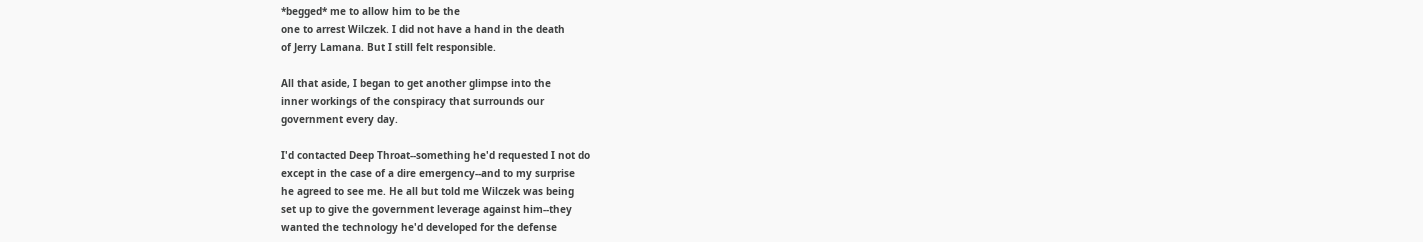*begged* me to allow him to be the
one to arrest Wilczek. I did not have a hand in the death
of Jerry Lamana. But I still felt responsible.

All that aside, I began to get another glimpse into the
inner workings of the conspiracy that surrounds our
government every day.

I'd contacted Deep Throat--something he'd requested I not do
except in the case of a dire emergency--and to my surprise
he agreed to see me. He all but told me Wilczek was being
set up to give the government leverage against him--they
wanted the technology he'd developed for the defense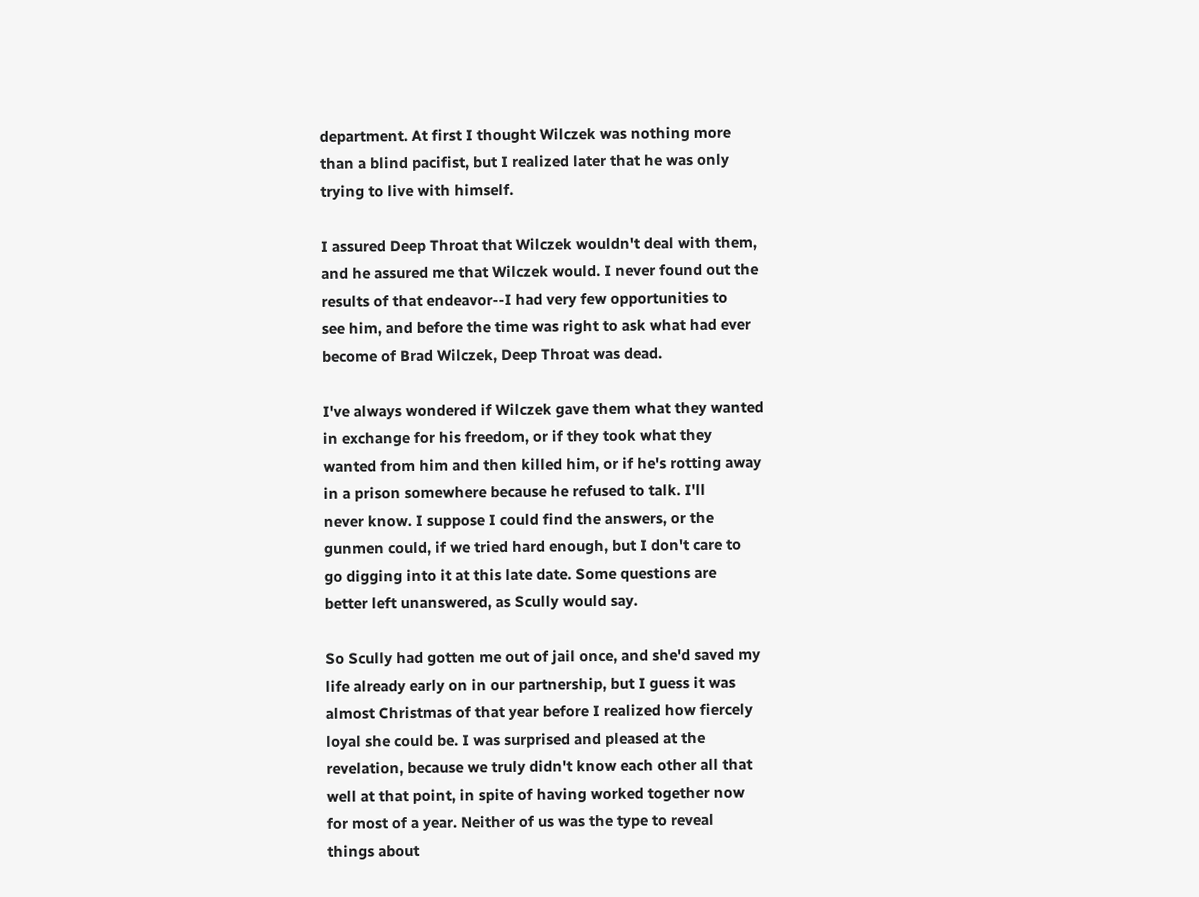department. At first I thought Wilczek was nothing more
than a blind pacifist, but I realized later that he was only
trying to live with himself.

I assured Deep Throat that Wilczek wouldn't deal with them,
and he assured me that Wilczek would. I never found out the
results of that endeavor--I had very few opportunities to
see him, and before the time was right to ask what had ever
become of Brad Wilczek, Deep Throat was dead.

I've always wondered if Wilczek gave them what they wanted
in exchange for his freedom, or if they took what they
wanted from him and then killed him, or if he's rotting away
in a prison somewhere because he refused to talk. I'll
never know. I suppose I could find the answers, or the
gunmen could, if we tried hard enough, but I don't care to
go digging into it at this late date. Some questions are
better left unanswered, as Scully would say.

So Scully had gotten me out of jail once, and she'd saved my
life already early on in our partnership, but I guess it was
almost Christmas of that year before I realized how fiercely
loyal she could be. I was surprised and pleased at the
revelation, because we truly didn't know each other all that
well at that point, in spite of having worked together now
for most of a year. Neither of us was the type to reveal
things about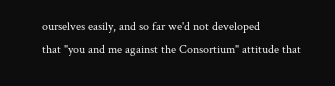ourselves easily, and so far we'd not developed
that "you and me against the Consortium" attitude that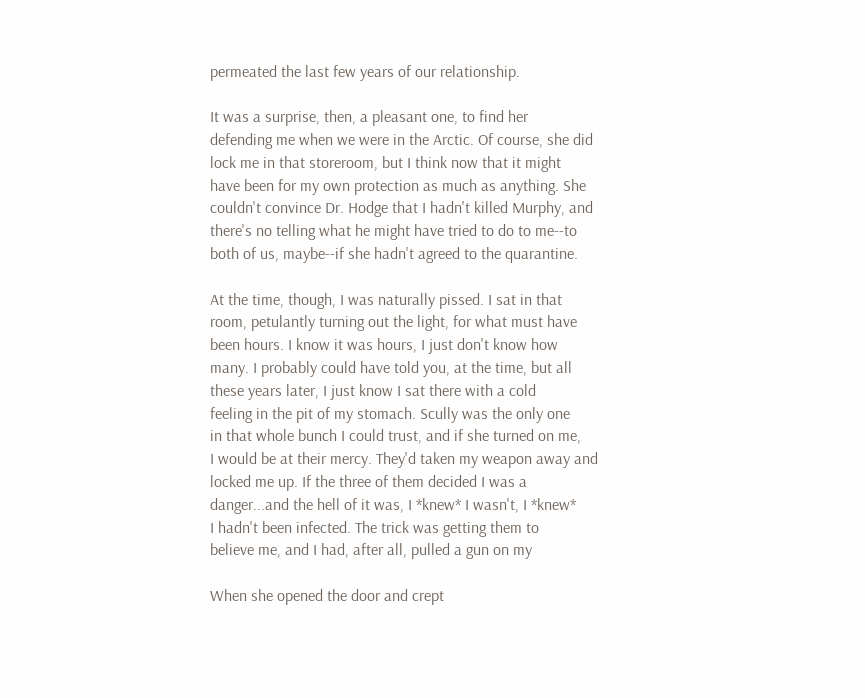permeated the last few years of our relationship.

It was a surprise, then, a pleasant one, to find her
defending me when we were in the Arctic. Of course, she did
lock me in that storeroom, but I think now that it might
have been for my own protection as much as anything. She
couldn't convince Dr. Hodge that I hadn't killed Murphy, and
there's no telling what he might have tried to do to me--to
both of us, maybe--if she hadn't agreed to the quarantine.

At the time, though, I was naturally pissed. I sat in that
room, petulantly turning out the light, for what must have
been hours. I know it was hours, I just don't know how
many. I probably could have told you, at the time, but all
these years later, I just know I sat there with a cold
feeling in the pit of my stomach. Scully was the only one
in that whole bunch I could trust, and if she turned on me,
I would be at their mercy. They'd taken my weapon away and
locked me up. If the three of them decided I was a
danger...and the hell of it was, I *knew* I wasn't, I *knew*
I hadn't been infected. The trick was getting them to
believe me, and I had, after all, pulled a gun on my

When she opened the door and crept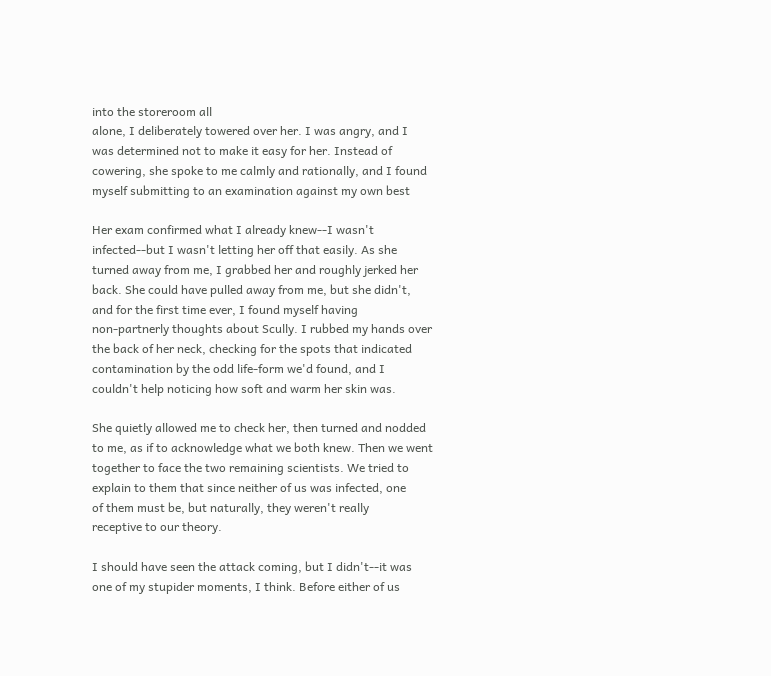into the storeroom all
alone, I deliberately towered over her. I was angry, and I
was determined not to make it easy for her. Instead of
cowering, she spoke to me calmly and rationally, and I found
myself submitting to an examination against my own best

Her exam confirmed what I already knew--I wasn't
infected--but I wasn't letting her off that easily. As she
turned away from me, I grabbed her and roughly jerked her
back. She could have pulled away from me, but she didn't,
and for the first time ever, I found myself having
non-partnerly thoughts about Scully. I rubbed my hands over
the back of her neck, checking for the spots that indicated
contamination by the odd life-form we'd found, and I
couldn't help noticing how soft and warm her skin was.

She quietly allowed me to check her, then turned and nodded
to me, as if to acknowledge what we both knew. Then we went
together to face the two remaining scientists. We tried to
explain to them that since neither of us was infected, one
of them must be, but naturally, they weren't really
receptive to our theory.

I should have seen the attack coming, but I didn't--it was
one of my stupider moments, I think. Before either of us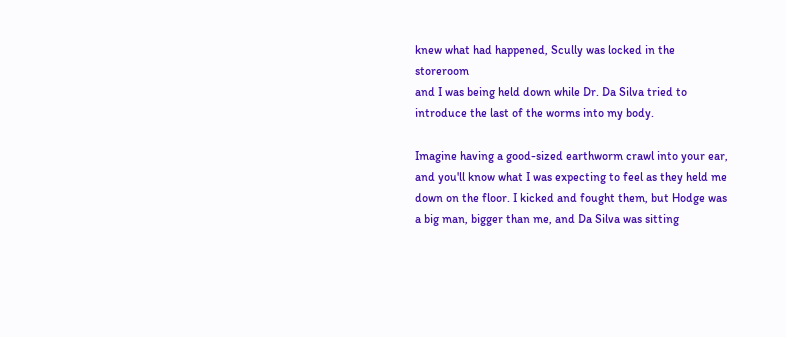knew what had happened, Scully was locked in the storeroom
and I was being held down while Dr. Da Silva tried to
introduce the last of the worms into my body.

Imagine having a good-sized earthworm crawl into your ear,
and you'll know what I was expecting to feel as they held me
down on the floor. I kicked and fought them, but Hodge was
a big man, bigger than me, and Da Silva was sitting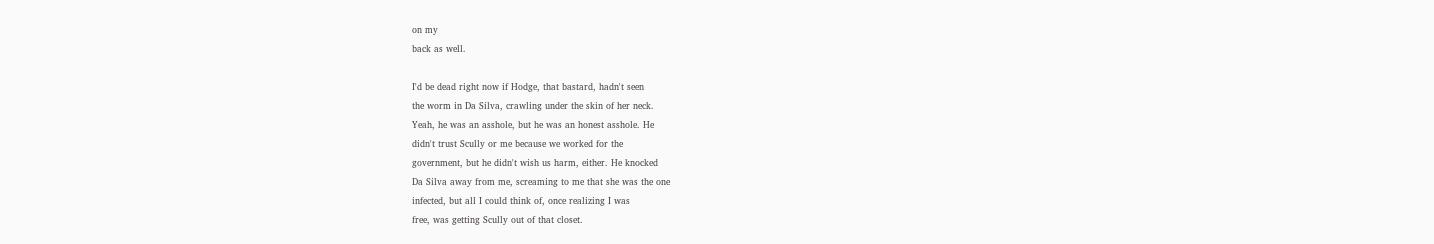on my
back as well.

I'd be dead right now if Hodge, that bastard, hadn't seen
the worm in Da Silva, crawling under the skin of her neck.
Yeah, he was an asshole, but he was an honest asshole. He
didn't trust Scully or me because we worked for the
government, but he didn't wish us harm, either. He knocked
Da Silva away from me, screaming to me that she was the one
infected, but all I could think of, once realizing I was
free, was getting Scully out of that closet.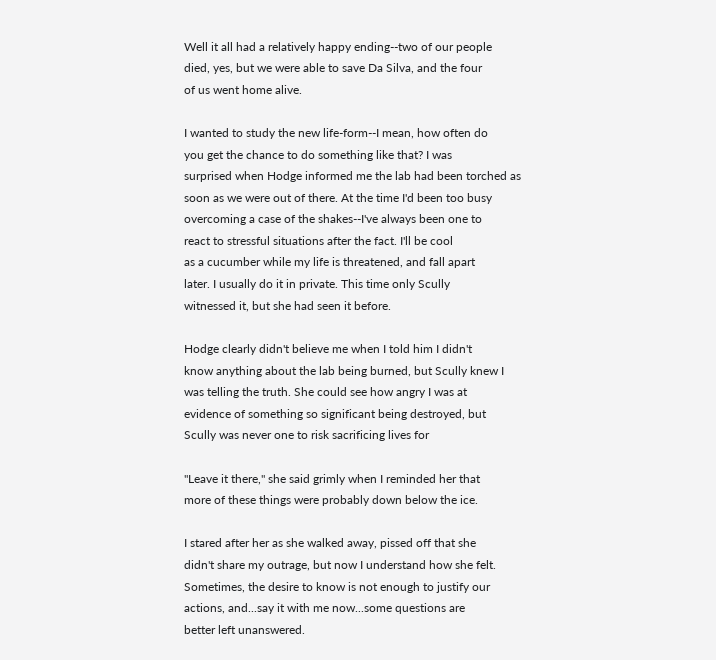Well it all had a relatively happy ending--two of our people
died, yes, but we were able to save Da Silva, and the four
of us went home alive.

I wanted to study the new life-form--I mean, how often do
you get the chance to do something like that? I was
surprised when Hodge informed me the lab had been torched as
soon as we were out of there. At the time I'd been too busy
overcoming a case of the shakes--I've always been one to
react to stressful situations after the fact. I'll be cool
as a cucumber while my life is threatened, and fall apart
later. I usually do it in private. This time only Scully
witnessed it, but she had seen it before.

Hodge clearly didn't believe me when I told him I didn't
know anything about the lab being burned, but Scully knew I
was telling the truth. She could see how angry I was at
evidence of something so significant being destroyed, but
Scully was never one to risk sacrificing lives for

"Leave it there," she said grimly when I reminded her that
more of these things were probably down below the ice.

I stared after her as she walked away, pissed off that she
didn't share my outrage, but now I understand how she felt.
Sometimes, the desire to know is not enough to justify our
actions, and...say it with me now...some questions are
better left unanswered.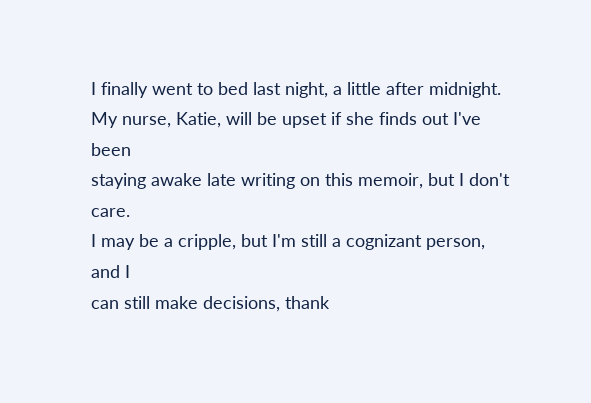I finally went to bed last night, a little after midnight.
My nurse, Katie, will be upset if she finds out I've been
staying awake late writing on this memoir, but I don't care.
I may be a cripple, but I'm still a cognizant person, and I
can still make decisions, thank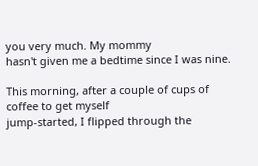you very much. My mommy
hasn't given me a bedtime since I was nine.

This morning, after a couple of cups of coffee to get myself
jump-started, I flipped through the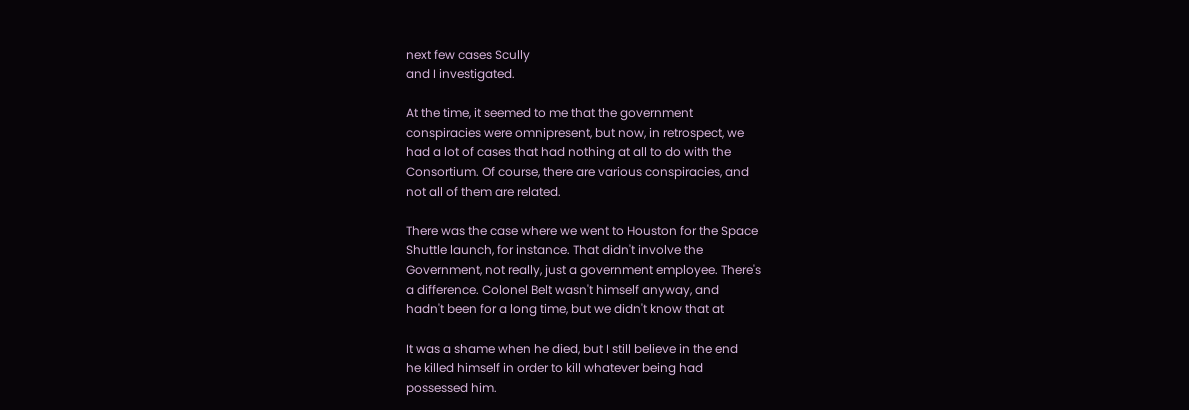next few cases Scully
and I investigated.

At the time, it seemed to me that the government
conspiracies were omnipresent, but now, in retrospect, we
had a lot of cases that had nothing at all to do with the
Consortium. Of course, there are various conspiracies, and
not all of them are related.

There was the case where we went to Houston for the Space
Shuttle launch, for instance. That didn't involve the
Government, not really, just a government employee. There's
a difference. Colonel Belt wasn't himself anyway, and
hadn't been for a long time, but we didn't know that at

It was a shame when he died, but I still believe in the end
he killed himself in order to kill whatever being had
possessed him.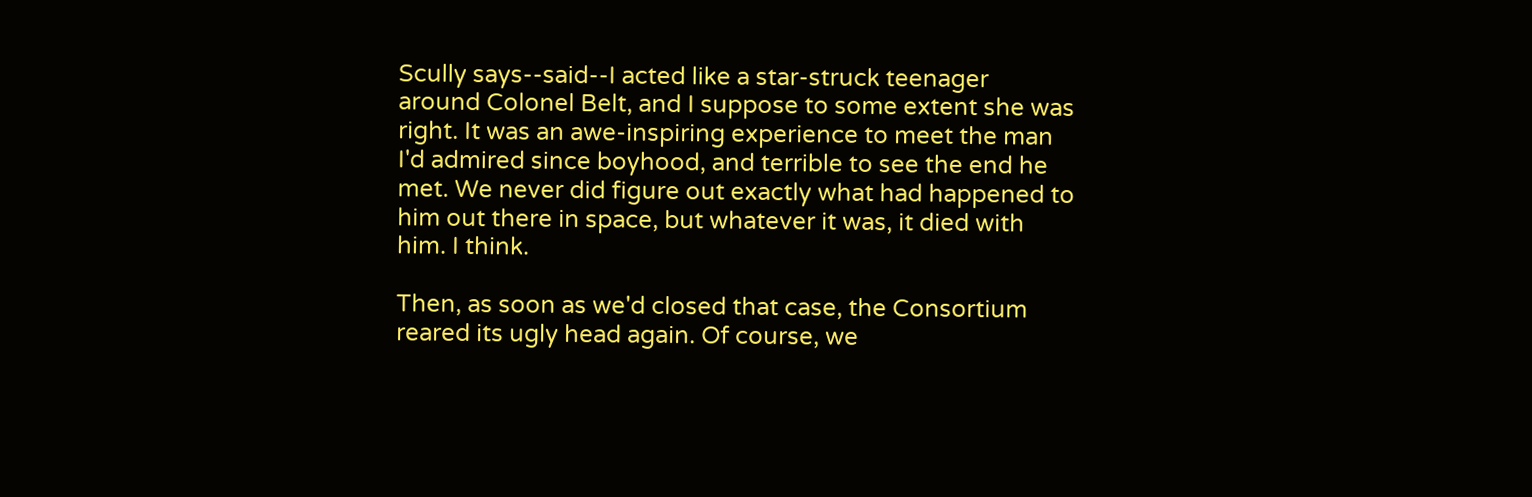Scully says--said--I acted like a star-struck teenager
around Colonel Belt, and I suppose to some extent she was
right. It was an awe-inspiring experience to meet the man
I'd admired since boyhood, and terrible to see the end he
met. We never did figure out exactly what had happened to
him out there in space, but whatever it was, it died with
him. I think.

Then, as soon as we'd closed that case, the Consortium
reared its ugly head again. Of course, we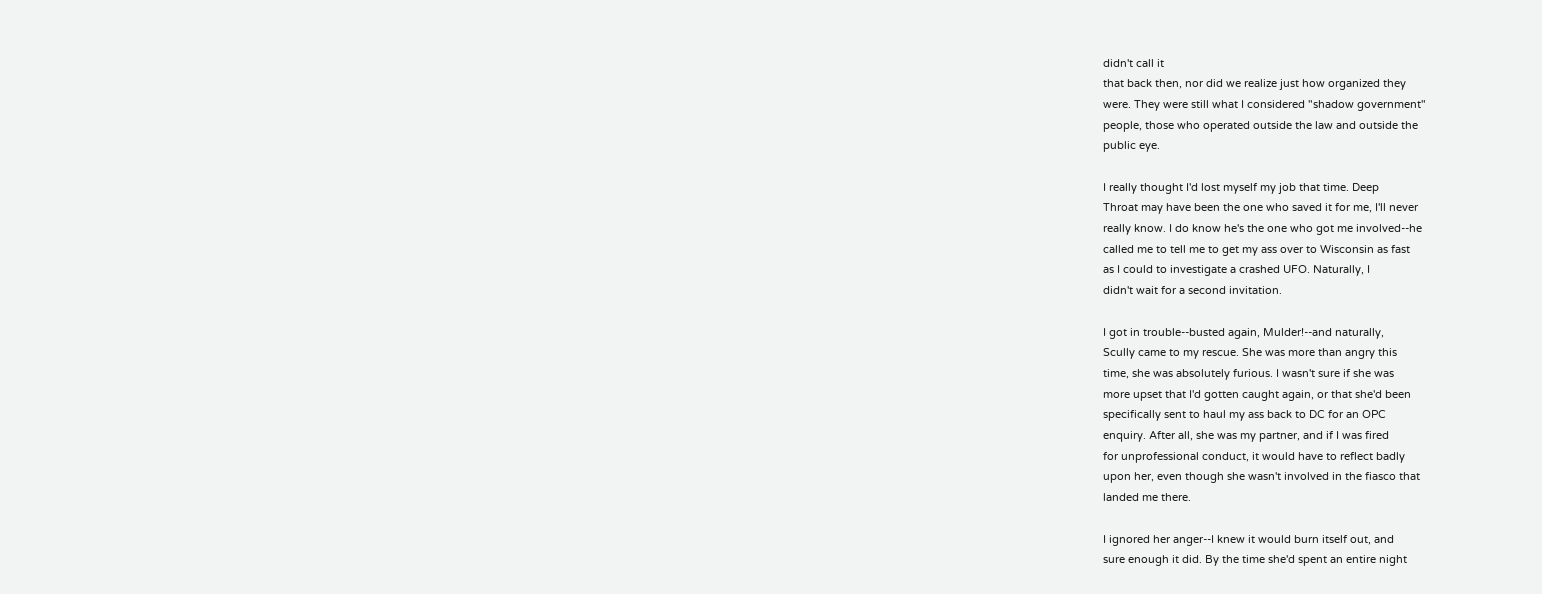didn't call it
that back then, nor did we realize just how organized they
were. They were still what I considered "shadow government"
people, those who operated outside the law and outside the
public eye.

I really thought I'd lost myself my job that time. Deep
Throat may have been the one who saved it for me, I'll never
really know. I do know he's the one who got me involved--he
called me to tell me to get my ass over to Wisconsin as fast
as I could to investigate a crashed UFO. Naturally, I
didn't wait for a second invitation.

I got in trouble--busted again, Mulder!--and naturally,
Scully came to my rescue. She was more than angry this
time, she was absolutely furious. I wasn't sure if she was
more upset that I'd gotten caught again, or that she'd been
specifically sent to haul my ass back to DC for an OPC
enquiry. After all, she was my partner, and if I was fired
for unprofessional conduct, it would have to reflect badly
upon her, even though she wasn't involved in the fiasco that
landed me there.

I ignored her anger--I knew it would burn itself out, and
sure enough it did. By the time she'd spent an entire night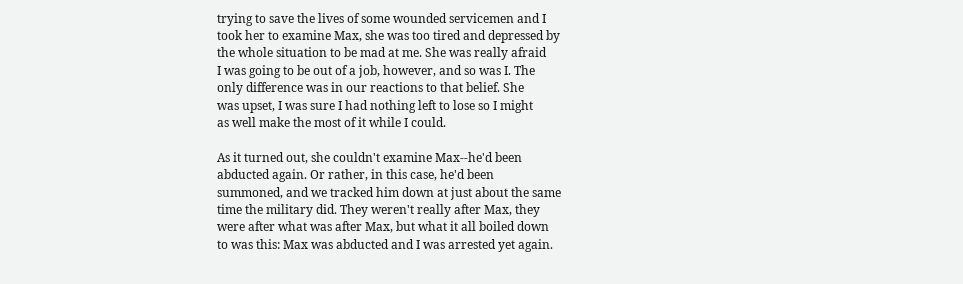trying to save the lives of some wounded servicemen and I
took her to examine Max, she was too tired and depressed by
the whole situation to be mad at me. She was really afraid
I was going to be out of a job, however, and so was I. The
only difference was in our reactions to that belief. She
was upset, I was sure I had nothing left to lose so I might
as well make the most of it while I could.

As it turned out, she couldn't examine Max--he'd been
abducted again. Or rather, in this case, he'd been
summoned, and we tracked him down at just about the same
time the military did. They weren't really after Max, they
were after what was after Max, but what it all boiled down
to was this: Max was abducted and I was arrested yet again.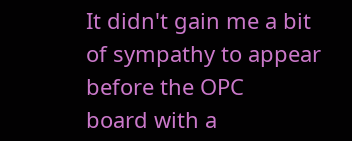It didn't gain me a bit of sympathy to appear before the OPC
board with a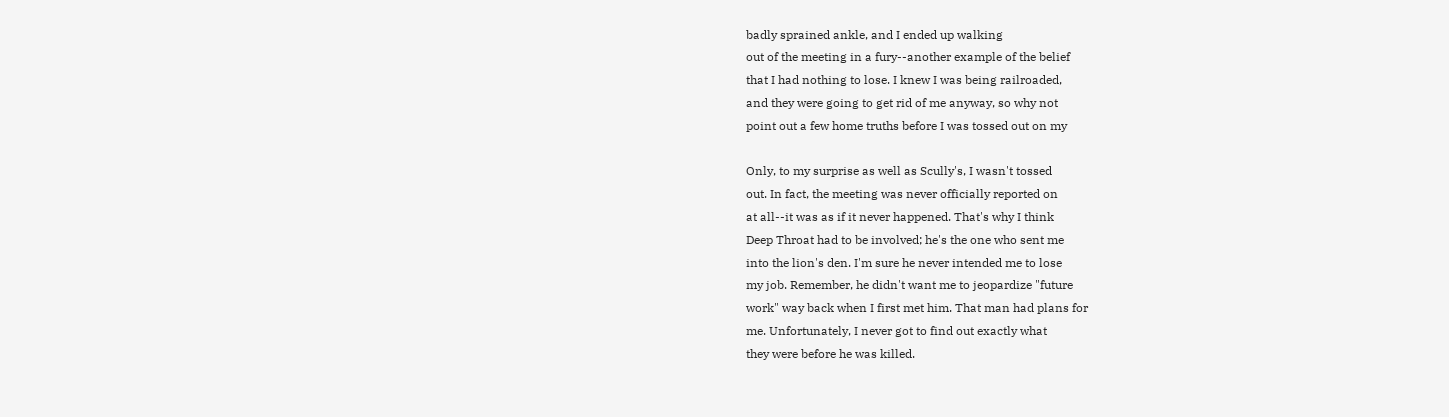badly sprained ankle, and I ended up walking
out of the meeting in a fury--another example of the belief
that I had nothing to lose. I knew I was being railroaded,
and they were going to get rid of me anyway, so why not
point out a few home truths before I was tossed out on my

Only, to my surprise as well as Scully's, I wasn't tossed
out. In fact, the meeting was never officially reported on
at all--it was as if it never happened. That's why I think
Deep Throat had to be involved; he's the one who sent me
into the lion's den. I'm sure he never intended me to lose
my job. Remember, he didn't want me to jeopardize "future
work" way back when I first met him. That man had plans for
me. Unfortunately, I never got to find out exactly what
they were before he was killed.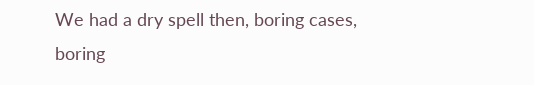We had a dry spell then, boring cases, boring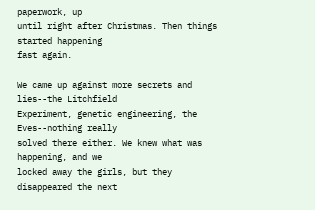paperwork, up
until right after Christmas. Then things started happening
fast again.

We came up against more secrets and lies--the Litchfield
Experiment, genetic engineering, the Eves--nothing really
solved there either. We knew what was happening, and we
locked away the girls, but they disappeared the next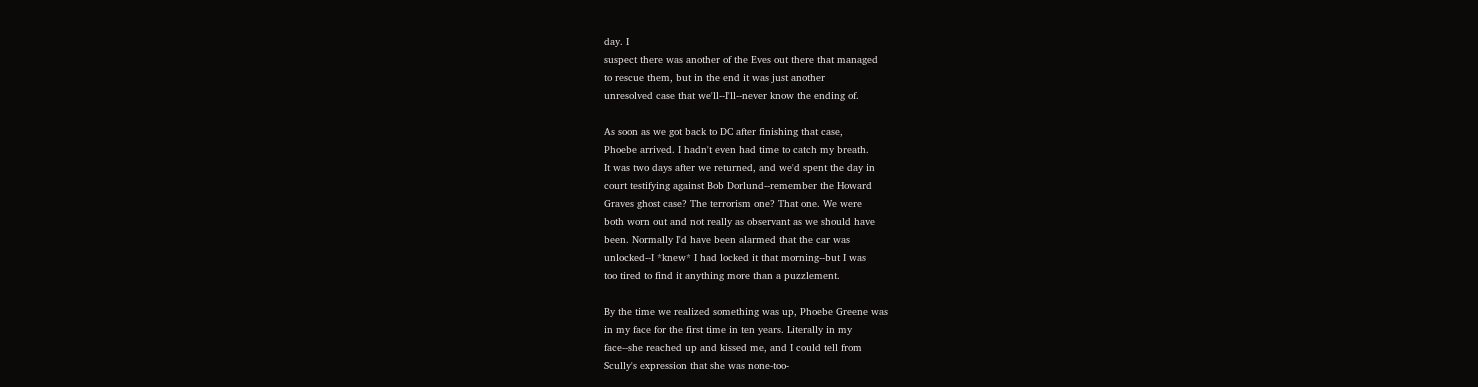day. I
suspect there was another of the Eves out there that managed
to rescue them, but in the end it was just another
unresolved case that we'll--I'll--never know the ending of.

As soon as we got back to DC after finishing that case,
Phoebe arrived. I hadn't even had time to catch my breath.
It was two days after we returned, and we'd spent the day in
court testifying against Bob Dorlund--remember the Howard
Graves ghost case? The terrorism one? That one. We were
both worn out and not really as observant as we should have
been. Normally I'd have been alarmed that the car was
unlocked--I *knew* I had locked it that morning--but I was
too tired to find it anything more than a puzzlement.

By the time we realized something was up, Phoebe Greene was
in my face for the first time in ten years. Literally in my
face--she reached up and kissed me, and I could tell from
Scully's expression that she was none-too-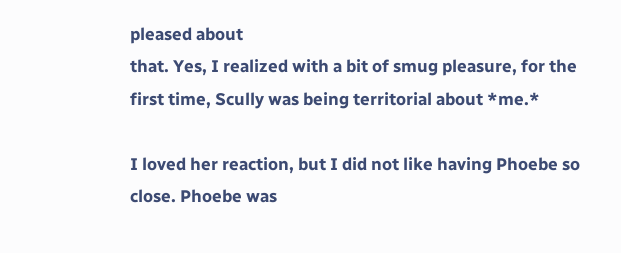pleased about
that. Yes, I realized with a bit of smug pleasure, for the
first time, Scully was being territorial about *me.*

I loved her reaction, but I did not like having Phoebe so
close. Phoebe was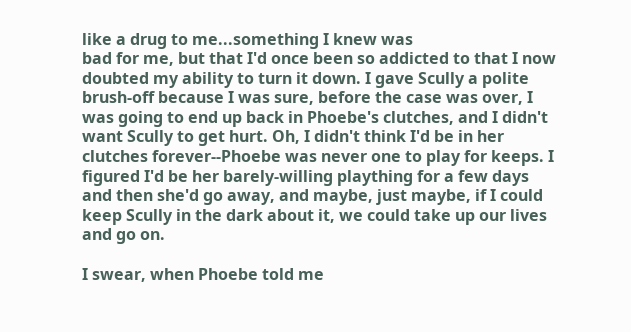like a drug to me...something I knew was
bad for me, but that I'd once been so addicted to that I now
doubted my ability to turn it down. I gave Scully a polite
brush-off because I was sure, before the case was over, I
was going to end up back in Phoebe's clutches, and I didn't
want Scully to get hurt. Oh, I didn't think I'd be in her
clutches forever--Phoebe was never one to play for keeps. I
figured I'd be her barely-willing plaything for a few days
and then she'd go away, and maybe, just maybe, if I could
keep Scully in the dark about it, we could take up our lives
and go on.

I swear, when Phoebe told me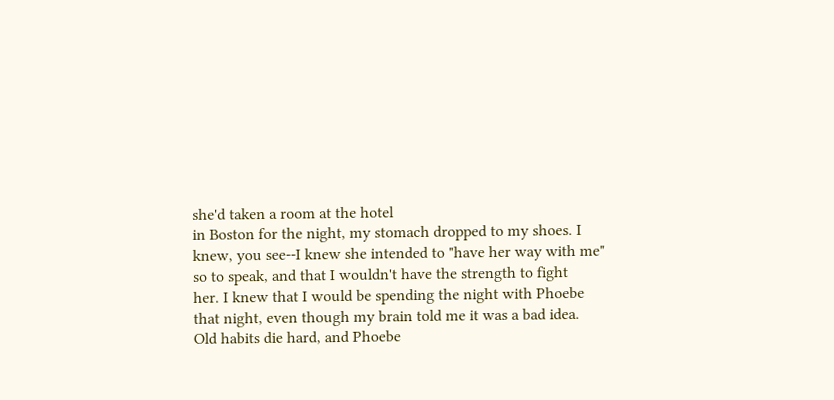she'd taken a room at the hotel
in Boston for the night, my stomach dropped to my shoes. I
knew, you see--I knew she intended to "have her way with me"
so to speak, and that I wouldn't have the strength to fight
her. I knew that I would be spending the night with Phoebe
that night, even though my brain told me it was a bad idea.
Old habits die hard, and Phoebe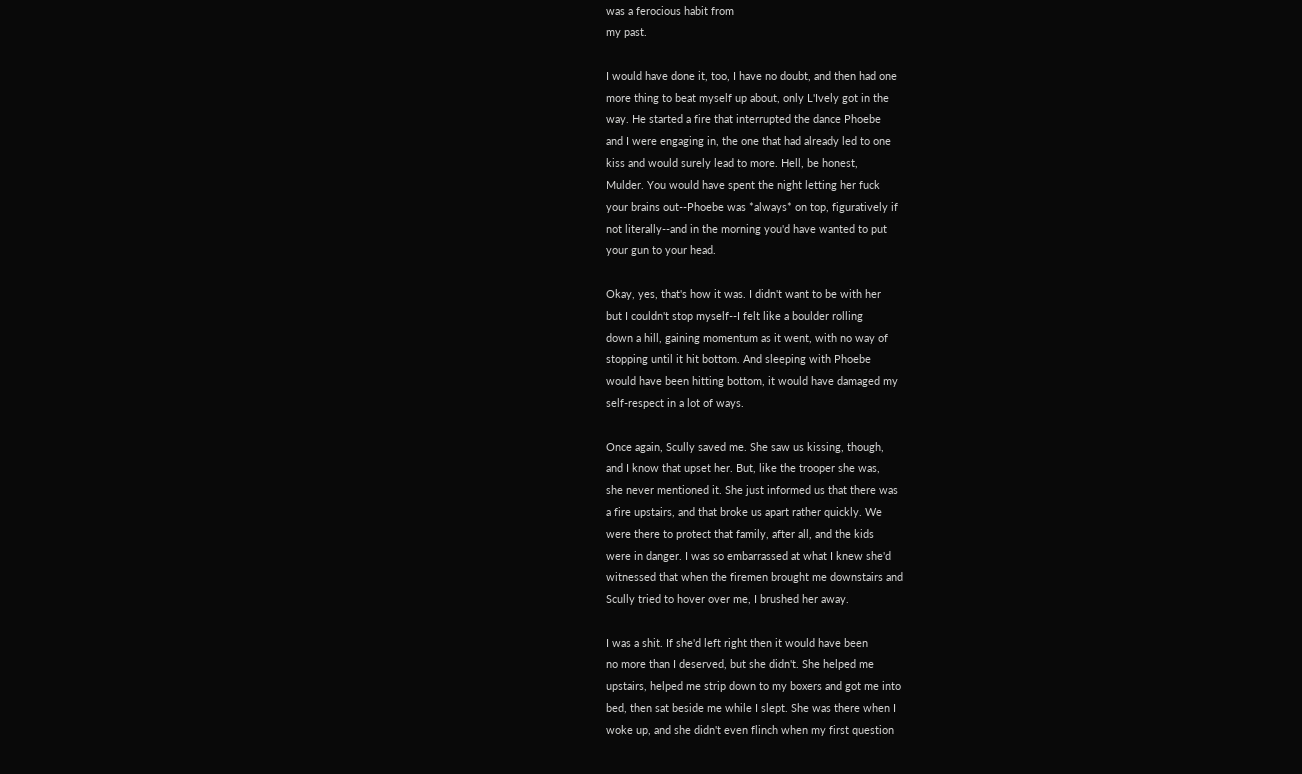was a ferocious habit from
my past.

I would have done it, too, I have no doubt, and then had one
more thing to beat myself up about, only L'Ively got in the
way. He started a fire that interrupted the dance Phoebe
and I were engaging in, the one that had already led to one
kiss and would surely lead to more. Hell, be honest,
Mulder. You would have spent the night letting her fuck
your brains out--Phoebe was *always* on top, figuratively if
not literally--and in the morning you'd have wanted to put
your gun to your head.

Okay, yes, that's how it was. I didn't want to be with her
but I couldn't stop myself--I felt like a boulder rolling
down a hill, gaining momentum as it went, with no way of
stopping until it hit bottom. And sleeping with Phoebe
would have been hitting bottom, it would have damaged my
self-respect in a lot of ways.

Once again, Scully saved me. She saw us kissing, though,
and I know that upset her. But, like the trooper she was,
she never mentioned it. She just informed us that there was
a fire upstairs, and that broke us apart rather quickly. We
were there to protect that family, after all, and the kids
were in danger. I was so embarrassed at what I knew she'd
witnessed that when the firemen brought me downstairs and
Scully tried to hover over me, I brushed her away.

I was a shit. If she'd left right then it would have been
no more than I deserved, but she didn't. She helped me
upstairs, helped me strip down to my boxers and got me into
bed, then sat beside me while I slept. She was there when I
woke up, and she didn't even flinch when my first question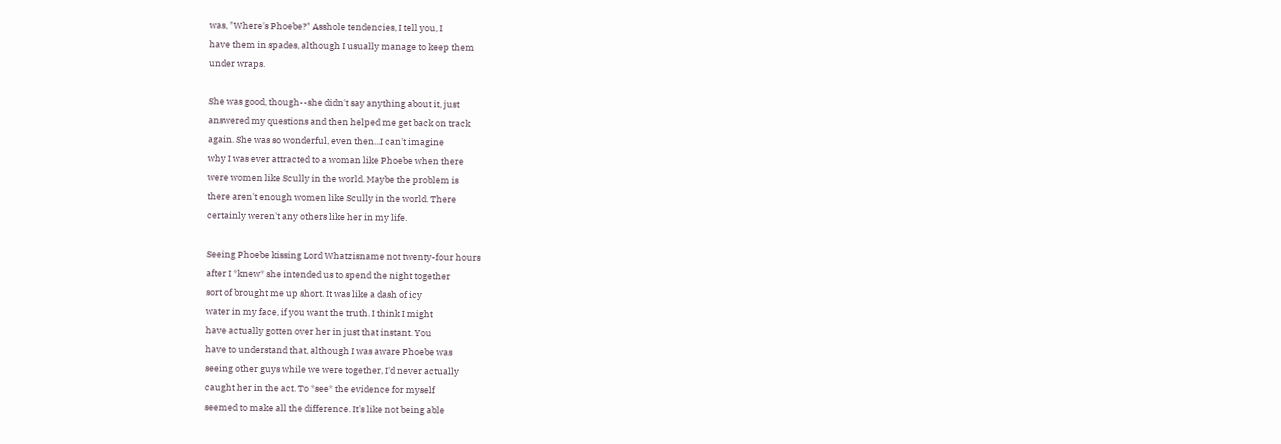was, "Where's Phoebe?" Asshole tendencies, I tell you, I
have them in spades, although I usually manage to keep them
under wraps.

She was good, though--she didn't say anything about it, just
answered my questions and then helped me get back on track
again. She was so wonderful, even then...I can't imagine
why I was ever attracted to a woman like Phoebe when there
were women like Scully in the world. Maybe the problem is
there aren't enough women like Scully in the world. There
certainly weren't any others like her in my life.

Seeing Phoebe kissing Lord Whatzisname not twenty-four hours
after I *knew* she intended us to spend the night together
sort of brought me up short. It was like a dash of icy
water in my face, if you want the truth. I think I might
have actually gotten over her in just that instant. You
have to understand that, although I was aware Phoebe was
seeing other guys while we were together, I'd never actually
caught her in the act. To *see* the evidence for myself
seemed to make all the difference. It's like not being able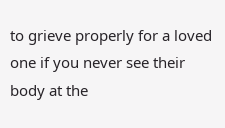to grieve properly for a loved one if you never see their
body at the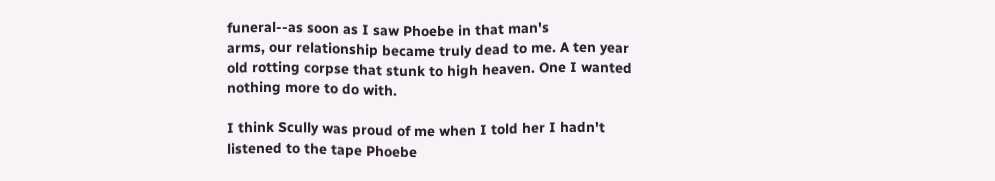funeral--as soon as I saw Phoebe in that man's
arms, our relationship became truly dead to me. A ten year
old rotting corpse that stunk to high heaven. One I wanted
nothing more to do with.

I think Scully was proud of me when I told her I hadn't
listened to the tape Phoebe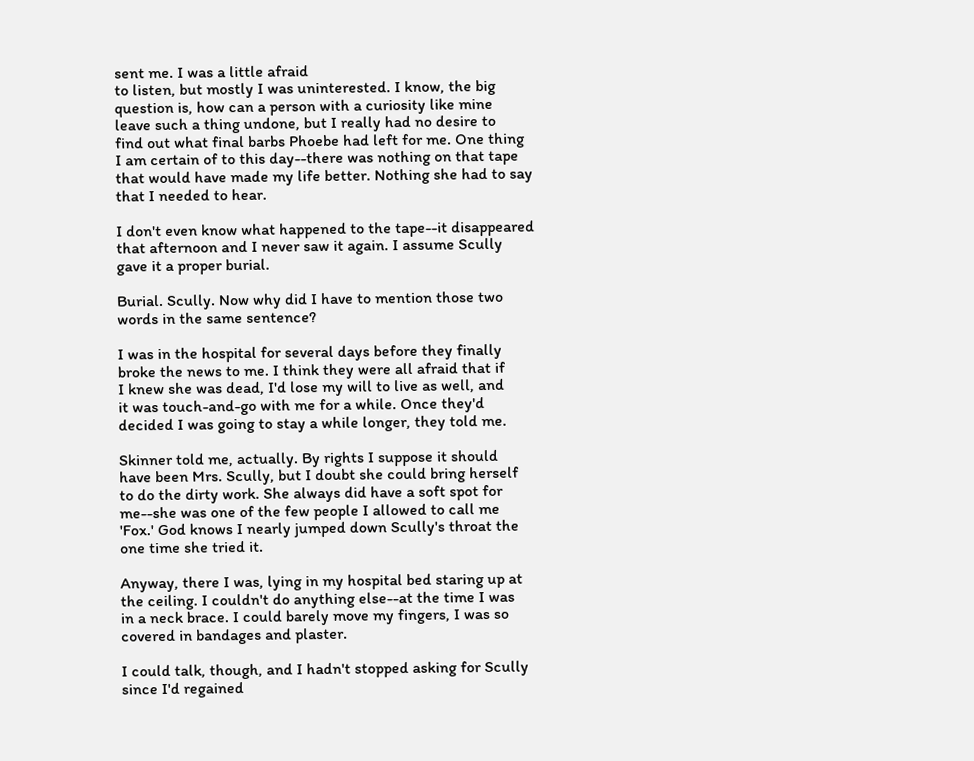sent me. I was a little afraid
to listen, but mostly I was uninterested. I know, the big
question is, how can a person with a curiosity like mine
leave such a thing undone, but I really had no desire to
find out what final barbs Phoebe had left for me. One thing
I am certain of to this day--there was nothing on that tape
that would have made my life better. Nothing she had to say
that I needed to hear.

I don't even know what happened to the tape--it disappeared
that afternoon and I never saw it again. I assume Scully
gave it a proper burial.

Burial. Scully. Now why did I have to mention those two
words in the same sentence?

I was in the hospital for several days before they finally
broke the news to me. I think they were all afraid that if
I knew she was dead, I'd lose my will to live as well, and
it was touch-and-go with me for a while. Once they'd
decided I was going to stay a while longer, they told me.

Skinner told me, actually. By rights I suppose it should
have been Mrs. Scully, but I doubt she could bring herself
to do the dirty work. She always did have a soft spot for
me--she was one of the few people I allowed to call me
'Fox.' God knows I nearly jumped down Scully's throat the
one time she tried it.

Anyway, there I was, lying in my hospital bed staring up at
the ceiling. I couldn't do anything else--at the time I was
in a neck brace. I could barely move my fingers, I was so
covered in bandages and plaster.

I could talk, though, and I hadn't stopped asking for Scully
since I'd regained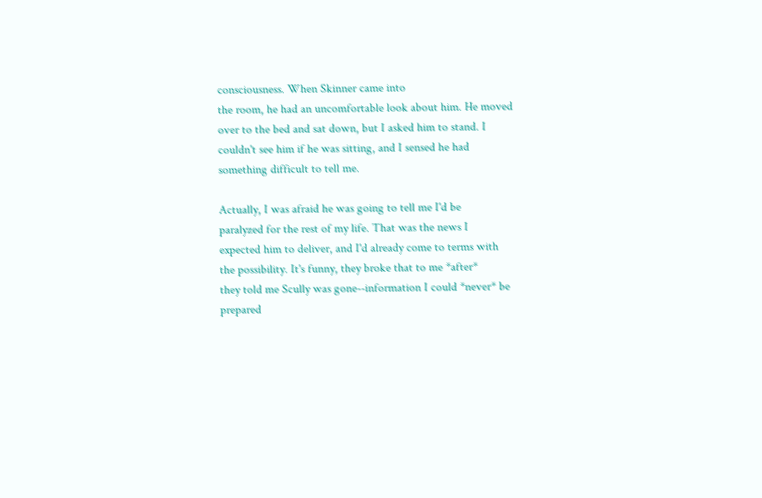consciousness. When Skinner came into
the room, he had an uncomfortable look about him. He moved
over to the bed and sat down, but I asked him to stand. I
couldn't see him if he was sitting, and I sensed he had
something difficult to tell me.

Actually, I was afraid he was going to tell me I'd be
paralyzed for the rest of my life. That was the news I
expected him to deliver, and I'd already come to terms with
the possibility. It's funny, they broke that to me *after*
they told me Scully was gone--information I could *never* be
prepared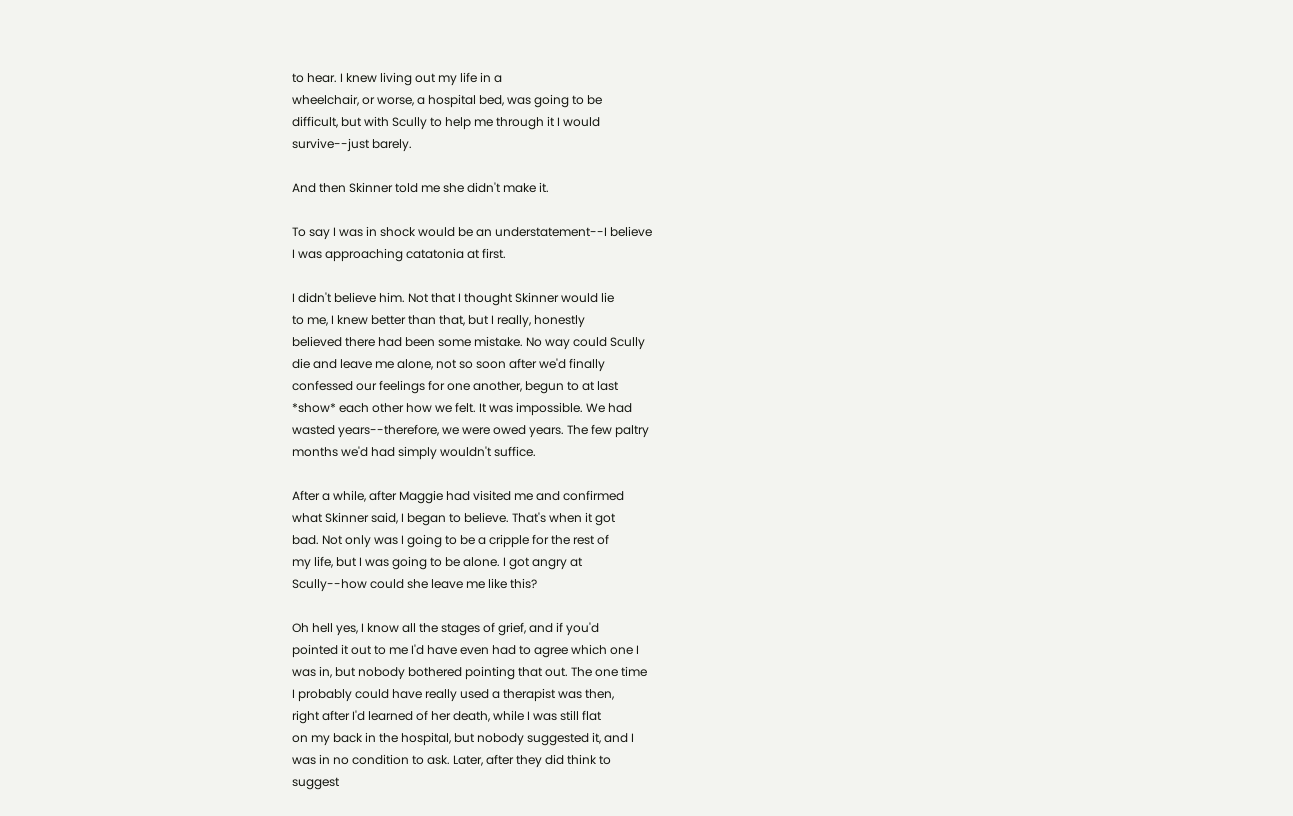to hear. I knew living out my life in a
wheelchair, or worse, a hospital bed, was going to be
difficult, but with Scully to help me through it I would
survive--just barely.

And then Skinner told me she didn't make it.

To say I was in shock would be an understatement--I believe
I was approaching catatonia at first.

I didn't believe him. Not that I thought Skinner would lie
to me, I knew better than that, but I really, honestly
believed there had been some mistake. No way could Scully
die and leave me alone, not so soon after we'd finally
confessed our feelings for one another, begun to at last
*show* each other how we felt. It was impossible. We had
wasted years--therefore, we were owed years. The few paltry
months we'd had simply wouldn't suffice.

After a while, after Maggie had visited me and confirmed
what Skinner said, I began to believe. That's when it got
bad. Not only was I going to be a cripple for the rest of
my life, but I was going to be alone. I got angry at
Scully--how could she leave me like this?

Oh hell yes, I know all the stages of grief, and if you'd
pointed it out to me I'd have even had to agree which one I
was in, but nobody bothered pointing that out. The one time
I probably could have really used a therapist was then,
right after I'd learned of her death, while I was still flat
on my back in the hospital, but nobody suggested it, and I
was in no condition to ask. Later, after they did think to
suggest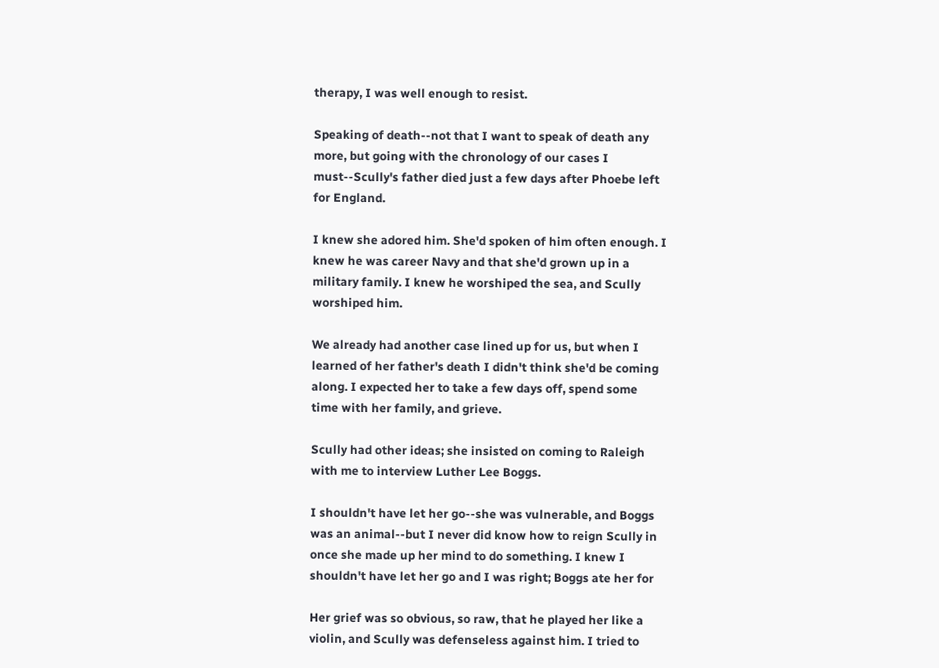therapy, I was well enough to resist.

Speaking of death--not that I want to speak of death any
more, but going with the chronology of our cases I
must--Scully's father died just a few days after Phoebe left
for England.

I knew she adored him. She'd spoken of him often enough. I
knew he was career Navy and that she'd grown up in a
military family. I knew he worshiped the sea, and Scully
worshiped him.

We already had another case lined up for us, but when I
learned of her father's death I didn't think she'd be coming
along. I expected her to take a few days off, spend some
time with her family, and grieve.

Scully had other ideas; she insisted on coming to Raleigh
with me to interview Luther Lee Boggs.

I shouldn't have let her go--she was vulnerable, and Boggs
was an animal--but I never did know how to reign Scully in
once she made up her mind to do something. I knew I
shouldn't have let her go and I was right; Boggs ate her for

Her grief was so obvious, so raw, that he played her like a
violin, and Scully was defenseless against him. I tried to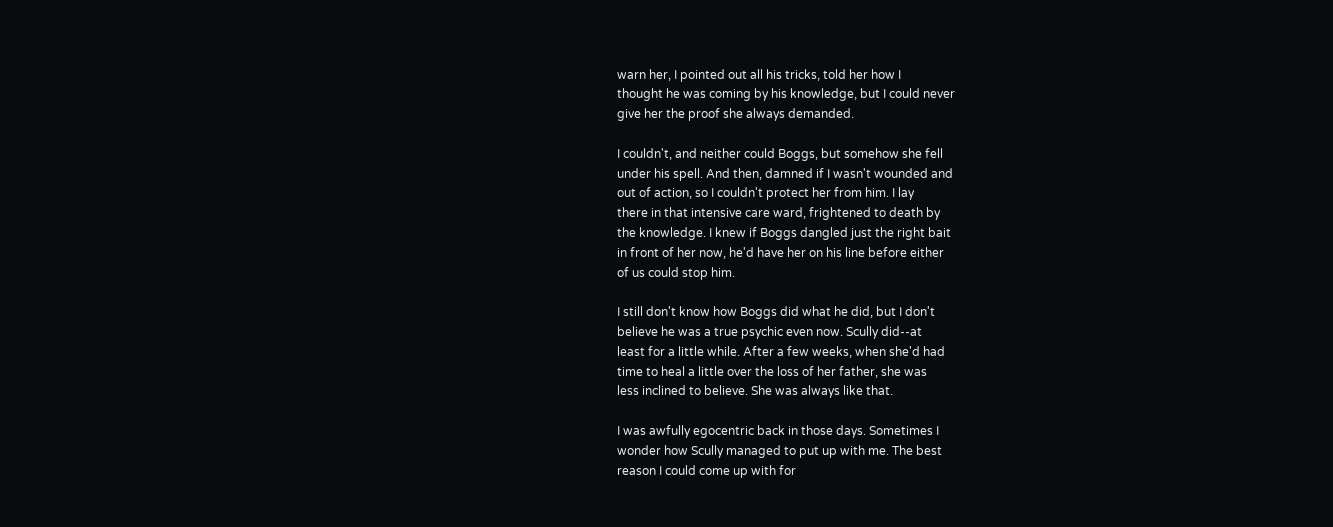warn her, I pointed out all his tricks, told her how I
thought he was coming by his knowledge, but I could never
give her the proof she always demanded.

I couldn't, and neither could Boggs, but somehow she fell
under his spell. And then, damned if I wasn't wounded and
out of action, so I couldn't protect her from him. I lay
there in that intensive care ward, frightened to death by
the knowledge. I knew if Boggs dangled just the right bait
in front of her now, he'd have her on his line before either
of us could stop him.

I still don't know how Boggs did what he did, but I don't
believe he was a true psychic even now. Scully did--at
least for a little while. After a few weeks, when she'd had
time to heal a little over the loss of her father, she was
less inclined to believe. She was always like that.

I was awfully egocentric back in those days. Sometimes I
wonder how Scully managed to put up with me. The best
reason I could come up with for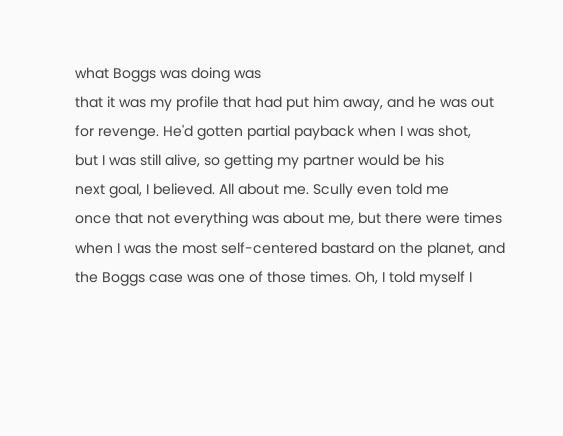what Boggs was doing was
that it was my profile that had put him away, and he was out
for revenge. He'd gotten partial payback when I was shot,
but I was still alive, so getting my partner would be his
next goal, I believed. All about me. Scully even told me
once that not everything was about me, but there were times
when I was the most self-centered bastard on the planet, and
the Boggs case was one of those times. Oh, I told myself I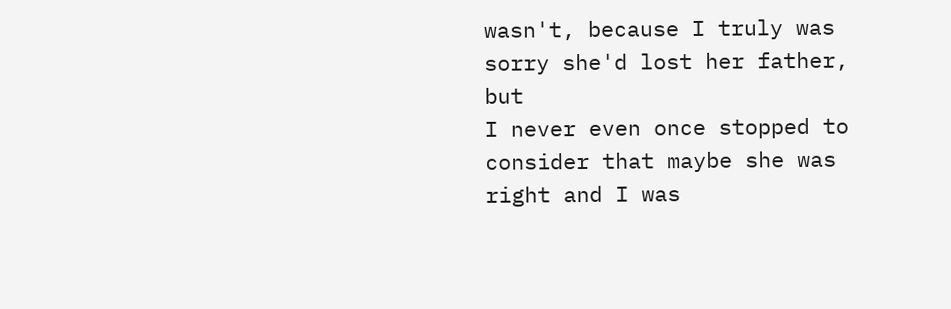wasn't, because I truly was sorry she'd lost her father, but
I never even once stopped to consider that maybe she was
right and I was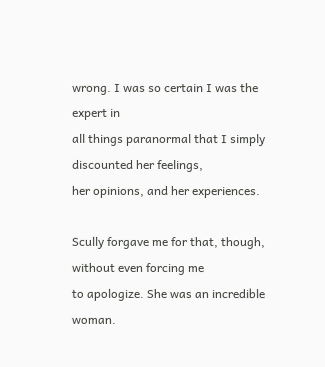wrong. I was so certain I was the expert in
all things paranormal that I simply discounted her feelings,
her opinions, and her experiences.

Scully forgave me for that, though, without even forcing me
to apologize. She was an incredible woman.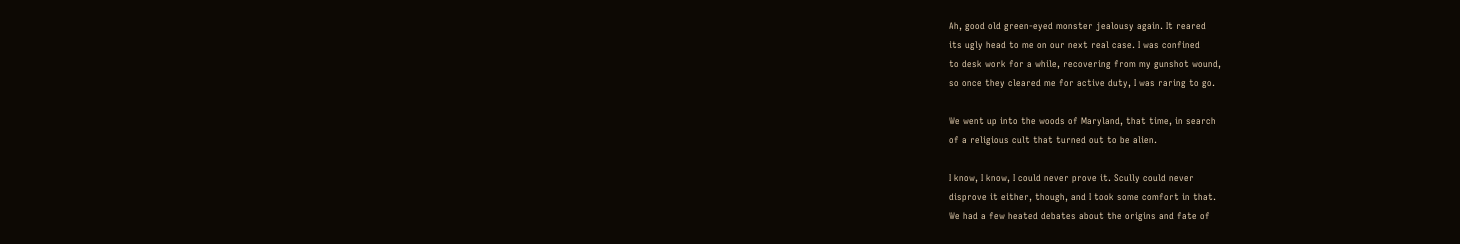Ah, good old green-eyed monster jealousy again. It reared
its ugly head to me on our next real case. I was confined
to desk work for a while, recovering from my gunshot wound,
so once they cleared me for active duty, I was raring to go.

We went up into the woods of Maryland, that time, in search
of a religious cult that turned out to be alien.

I know, I know, I could never prove it. Scully could never
disprove it either, though, and I took some comfort in that.
We had a few heated debates about the origins and fate of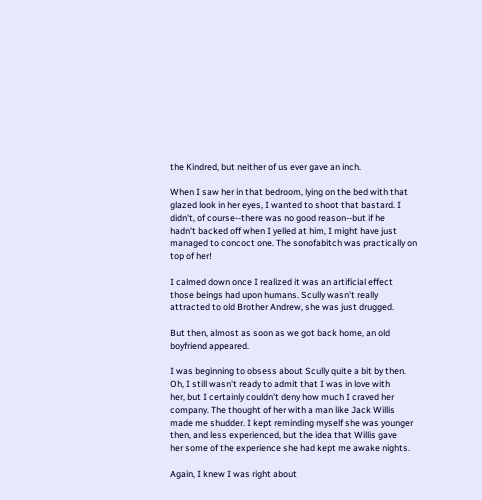the Kindred, but neither of us ever gave an inch.

When I saw her in that bedroom, lying on the bed with that
glazed look in her eyes, I wanted to shoot that bastard. I
didn't, of course--there was no good reason--but if he
hadn't backed off when I yelled at him, I might have just
managed to concoct one. The sonofabitch was practically on
top of her!

I calmed down once I realized it was an artificial effect
those beings had upon humans. Scully wasn't really
attracted to old Brother Andrew, she was just drugged.

But then, almost as soon as we got back home, an old
boyfriend appeared.

I was beginning to obsess about Scully quite a bit by then.
Oh, I still wasn't ready to admit that I was in love with
her, but I certainly couldn't deny how much I craved her
company. The thought of her with a man like Jack Willis
made me shudder. I kept reminding myself she was younger
then, and less experienced, but the idea that Willis gave
her some of the experience she had kept me awake nights.

Again, I knew I was right about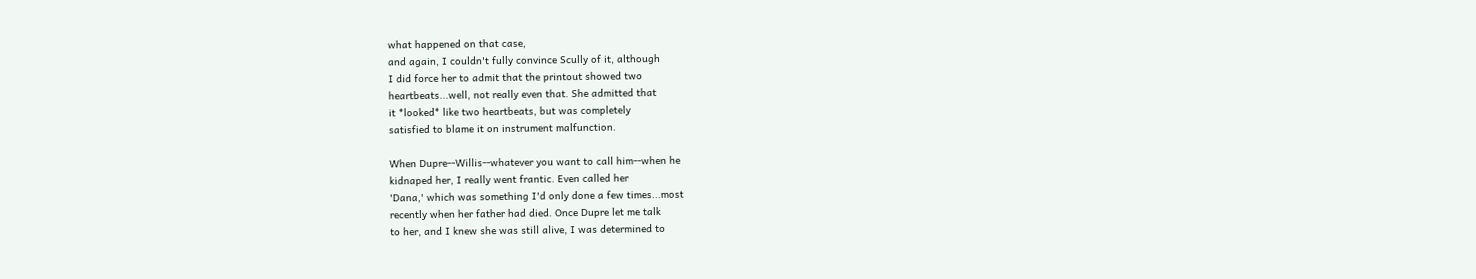what happened on that case,
and again, I couldn't fully convince Scully of it, although
I did force her to admit that the printout showed two
heartbeats...well, not really even that. She admitted that
it *looked* like two heartbeats, but was completely
satisfied to blame it on instrument malfunction.

When Dupre--Willis--whatever you want to call him--when he
kidnaped her, I really went frantic. Even called her
'Dana,' which was something I'd only done a few times...most
recently when her father had died. Once Dupre let me talk
to her, and I knew she was still alive, I was determined to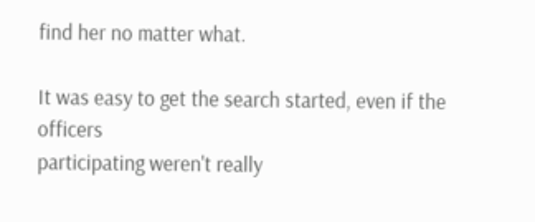find her no matter what.

It was easy to get the search started, even if the officers
participating weren't really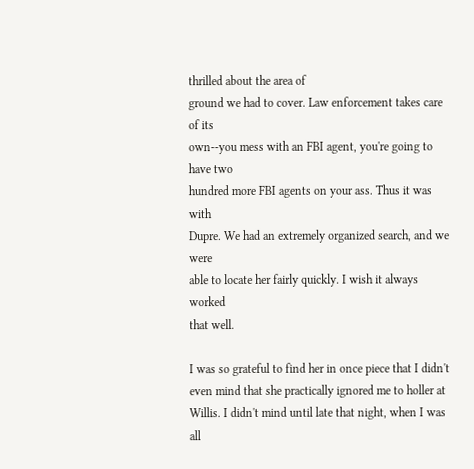thrilled about the area of
ground we had to cover. Law enforcement takes care of its
own--you mess with an FBI agent, you're going to have two
hundred more FBI agents on your ass. Thus it was with
Dupre. We had an extremely organized search, and we were
able to locate her fairly quickly. I wish it always worked
that well.

I was so grateful to find her in once piece that I didn't
even mind that she practically ignored me to holler at
Willis. I didn't mind until late that night, when I was all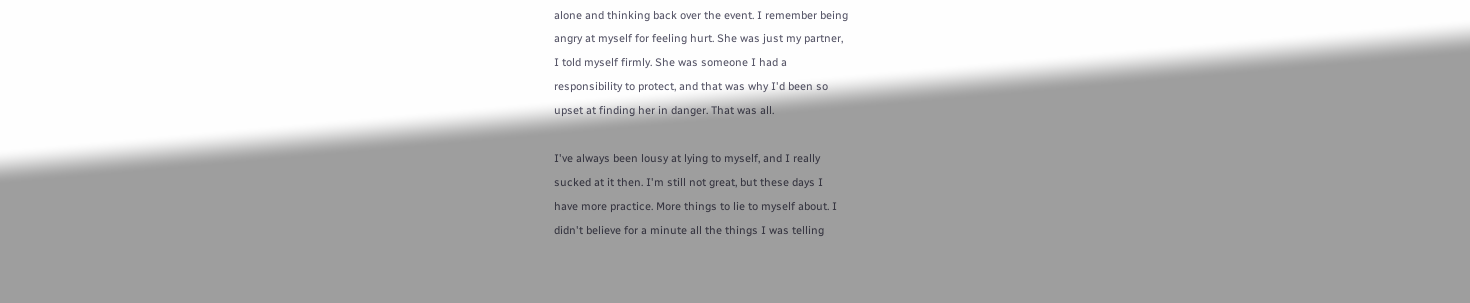alone and thinking back over the event. I remember being
angry at myself for feeling hurt. She was just my partner,
I told myself firmly. She was someone I had a
responsibility to protect, and that was why I'd been so
upset at finding her in danger. That was all.

I've always been lousy at lying to myself, and I really
sucked at it then. I'm still not great, but these days I
have more practice. More things to lie to myself about. I
didn't believe for a minute all the things I was telling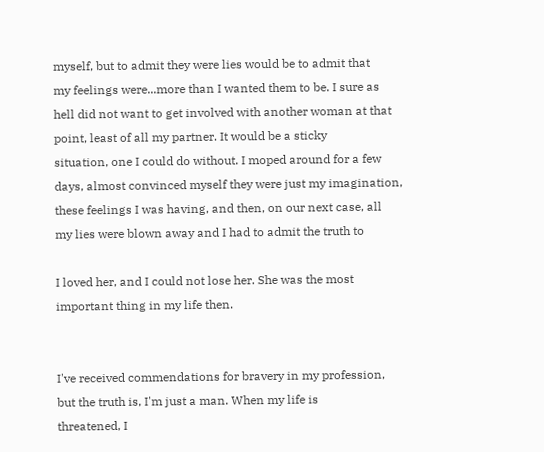myself, but to admit they were lies would be to admit that
my feelings were...more than I wanted them to be. I sure as
hell did not want to get involved with another woman at that
point, least of all my partner. It would be a sticky
situation, one I could do without. I moped around for a few
days, almost convinced myself they were just my imagination,
these feelings I was having, and then, on our next case, all
my lies were blown away and I had to admit the truth to

I loved her, and I could not lose her. She was the most
important thing in my life then.


I've received commendations for bravery in my profession,
but the truth is, I'm just a man. When my life is
threatened, I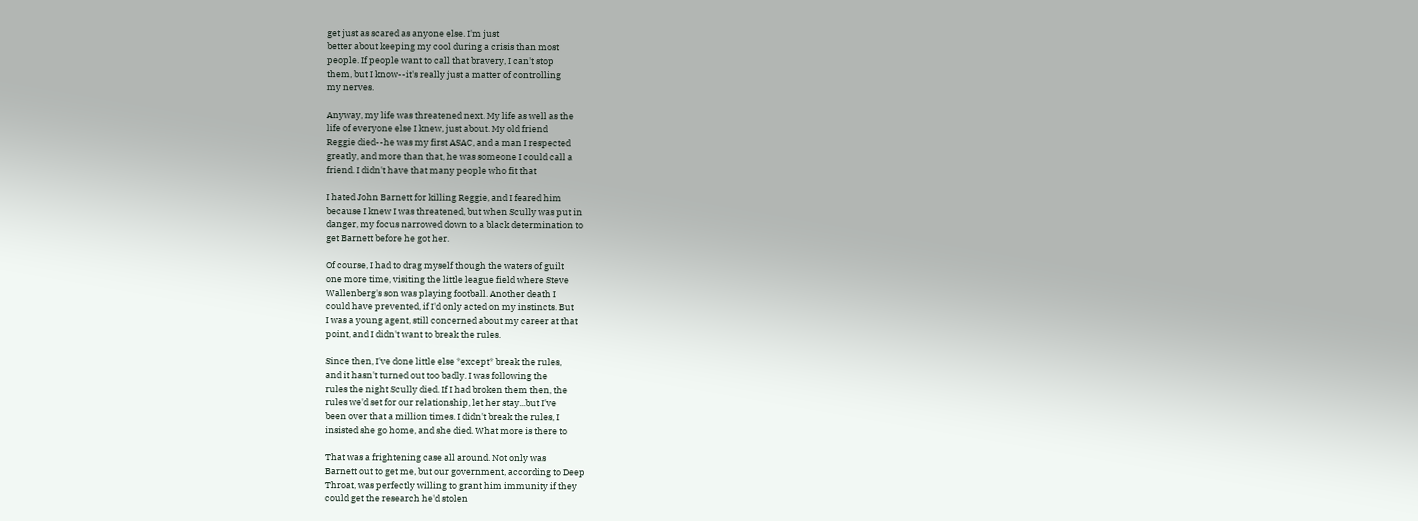get just as scared as anyone else. I'm just
better about keeping my cool during a crisis than most
people. If people want to call that bravery, I can't stop
them, but I know--it's really just a matter of controlling
my nerves.

Anyway, my life was threatened next. My life as well as the
life of everyone else I knew, just about. My old friend
Reggie died--he was my first ASAC, and a man I respected
greatly, and more than that, he was someone I could call a
friend. I didn't have that many people who fit that

I hated John Barnett for killing Reggie, and I feared him
because I knew I was threatened, but when Scully was put in
danger, my focus narrowed down to a black determination to
get Barnett before he got her.

Of course, I had to drag myself though the waters of guilt
one more time, visiting the little league field where Steve
Wallenberg's son was playing football. Another death I
could have prevented, if I'd only acted on my instincts. But
I was a young agent, still concerned about my career at that
point, and I didn't want to break the rules.

Since then, I've done little else *except* break the rules,
and it hasn't turned out too badly. I was following the
rules the night Scully died. If I had broken them then, the
rules we'd set for our relationship, let her stay...but I've
been over that a million times. I didn't break the rules, I
insisted she go home, and she died. What more is there to

That was a frightening case all around. Not only was
Barnett out to get me, but our government, according to Deep
Throat, was perfectly willing to grant him immunity if they
could get the research he'd stolen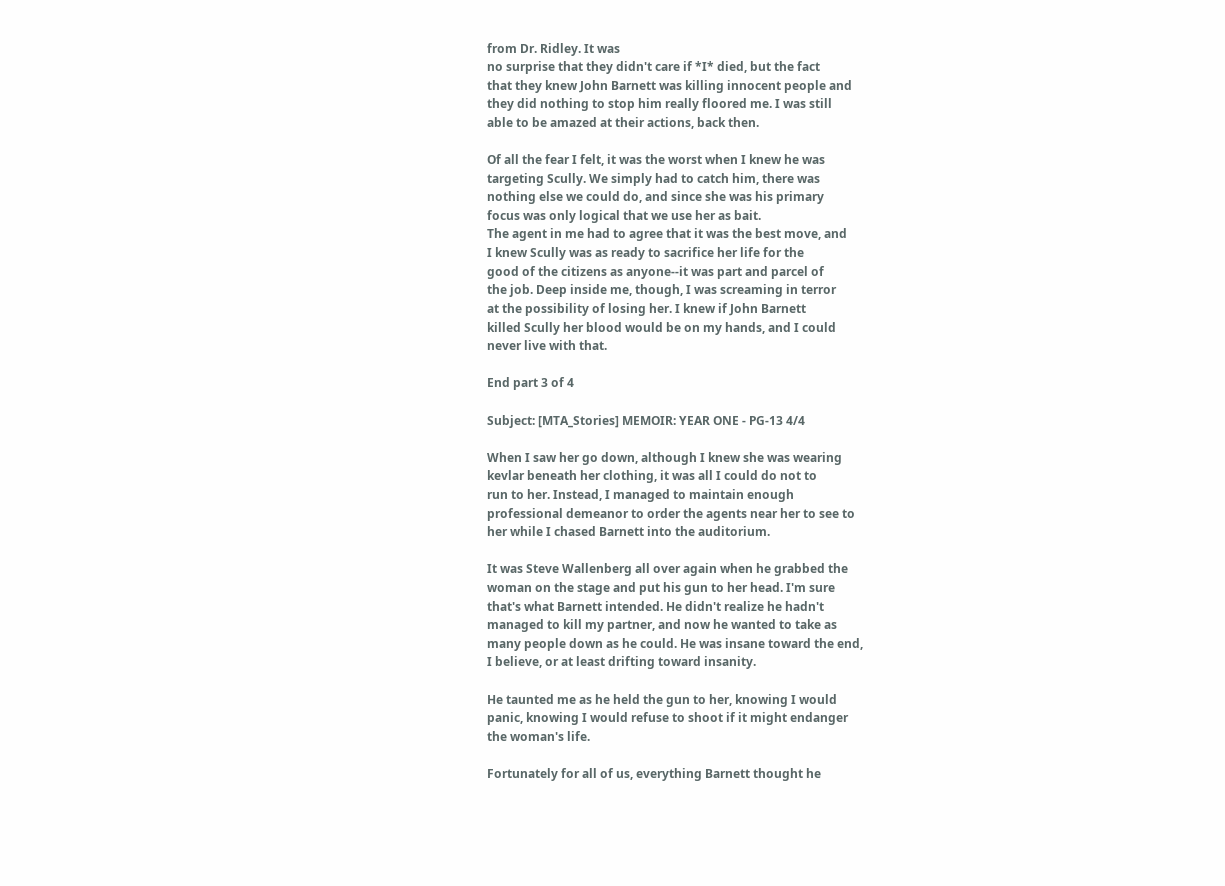from Dr. Ridley. It was
no surprise that they didn't care if *I* died, but the fact
that they knew John Barnett was killing innocent people and
they did nothing to stop him really floored me. I was still
able to be amazed at their actions, back then.

Of all the fear I felt, it was the worst when I knew he was
targeting Scully. We simply had to catch him, there was
nothing else we could do, and since she was his primary
focus was only logical that we use her as bait.
The agent in me had to agree that it was the best move, and
I knew Scully was as ready to sacrifice her life for the
good of the citizens as anyone--it was part and parcel of
the job. Deep inside me, though, I was screaming in terror
at the possibility of losing her. I knew if John Barnett
killed Scully her blood would be on my hands, and I could
never live with that.

End part 3 of 4

Subject: [MTA_Stories] MEMOIR: YEAR ONE - PG-13 4/4

When I saw her go down, although I knew she was wearing
kevlar beneath her clothing, it was all I could do not to
run to her. Instead, I managed to maintain enough
professional demeanor to order the agents near her to see to
her while I chased Barnett into the auditorium.

It was Steve Wallenberg all over again when he grabbed the
woman on the stage and put his gun to her head. I'm sure
that's what Barnett intended. He didn't realize he hadn't
managed to kill my partner, and now he wanted to take as
many people down as he could. He was insane toward the end,
I believe, or at least drifting toward insanity.

He taunted me as he held the gun to her, knowing I would
panic, knowing I would refuse to shoot if it might endanger
the woman's life.

Fortunately for all of us, everything Barnett thought he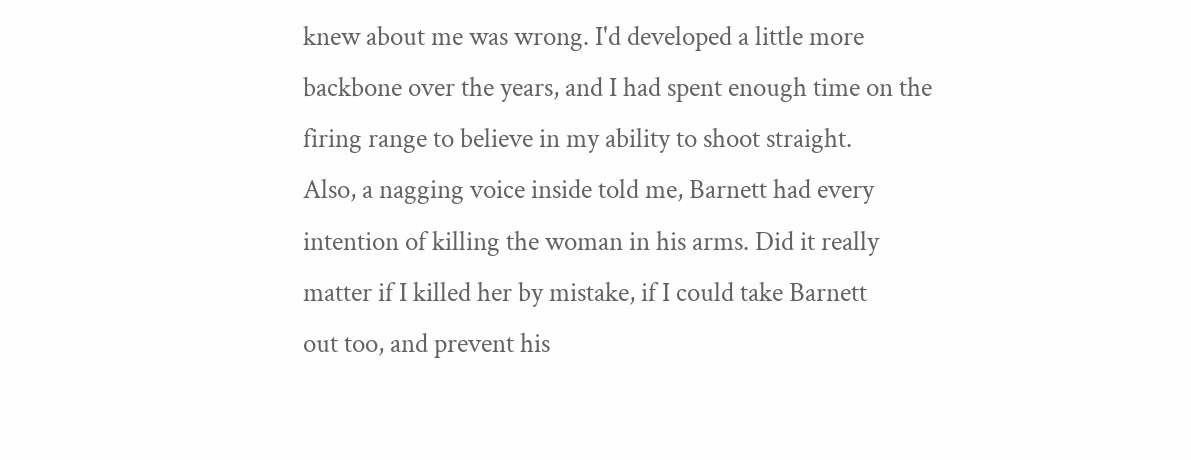knew about me was wrong. I'd developed a little more
backbone over the years, and I had spent enough time on the
firing range to believe in my ability to shoot straight.
Also, a nagging voice inside told me, Barnett had every
intention of killing the woman in his arms. Did it really
matter if I killed her by mistake, if I could take Barnett
out too, and prevent his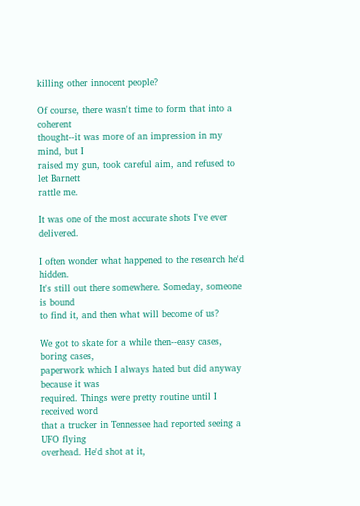killing other innocent people?

Of course, there wasn't time to form that into a coherent
thought--it was more of an impression in my mind, but I
raised my gun, took careful aim, and refused to let Barnett
rattle me.

It was one of the most accurate shots I've ever delivered.

I often wonder what happened to the research he'd hidden.
It's still out there somewhere. Someday, someone is bound
to find it, and then what will become of us?

We got to skate for a while then--easy cases, boring cases,
paperwork which I always hated but did anyway because it was
required. Things were pretty routine until I received word
that a trucker in Tennessee had reported seeing a UFO flying
overhead. He'd shot at it,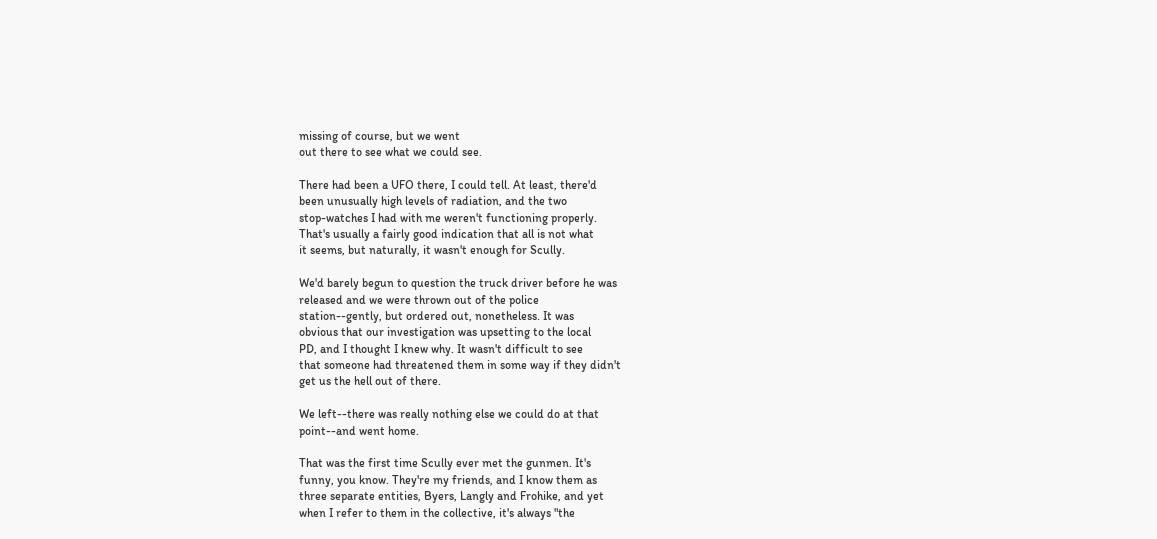missing of course, but we went
out there to see what we could see.

There had been a UFO there, I could tell. At least, there'd
been unusually high levels of radiation, and the two
stop-watches I had with me weren't functioning properly.
That's usually a fairly good indication that all is not what
it seems, but naturally, it wasn't enough for Scully.

We'd barely begun to question the truck driver before he was
released and we were thrown out of the police
station--gently, but ordered out, nonetheless. It was
obvious that our investigation was upsetting to the local
PD, and I thought I knew why. It wasn't difficult to see
that someone had threatened them in some way if they didn't
get us the hell out of there.

We left--there was really nothing else we could do at that
point--and went home.

That was the first time Scully ever met the gunmen. It's
funny, you know. They're my friends, and I know them as
three separate entities, Byers, Langly and Frohike, and yet
when I refer to them in the collective, it's always "the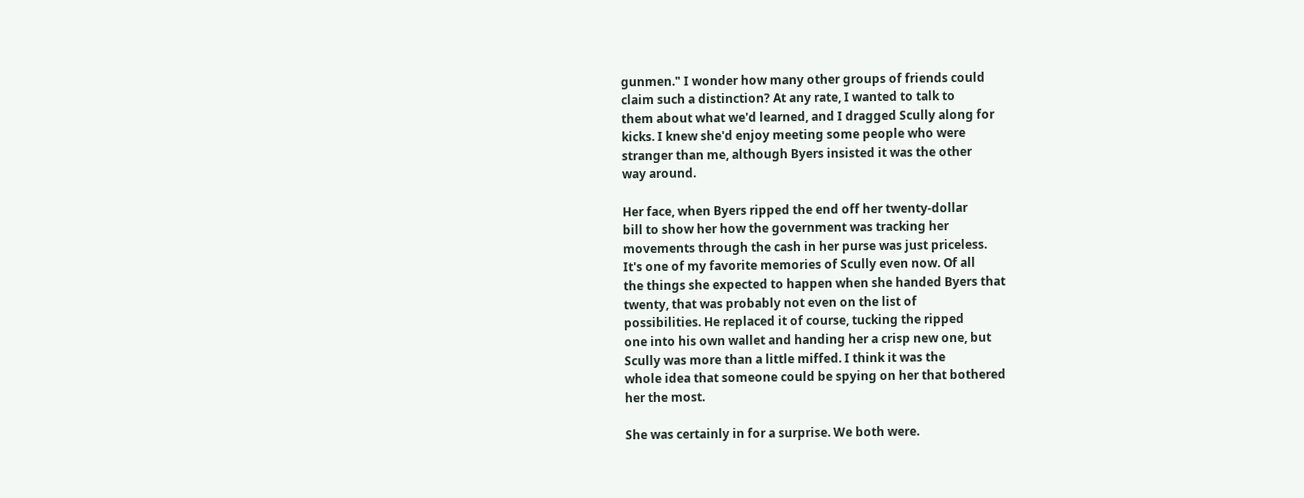gunmen." I wonder how many other groups of friends could
claim such a distinction? At any rate, I wanted to talk to
them about what we'd learned, and I dragged Scully along for
kicks. I knew she'd enjoy meeting some people who were
stranger than me, although Byers insisted it was the other
way around.

Her face, when Byers ripped the end off her twenty-dollar
bill to show her how the government was tracking her
movements through the cash in her purse was just priceless.
It's one of my favorite memories of Scully even now. Of all
the things she expected to happen when she handed Byers that
twenty, that was probably not even on the list of
possibilities. He replaced it of course, tucking the ripped
one into his own wallet and handing her a crisp new one, but
Scully was more than a little miffed. I think it was the
whole idea that someone could be spying on her that bothered
her the most.

She was certainly in for a surprise. We both were.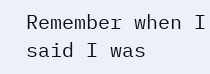Remember when I said I was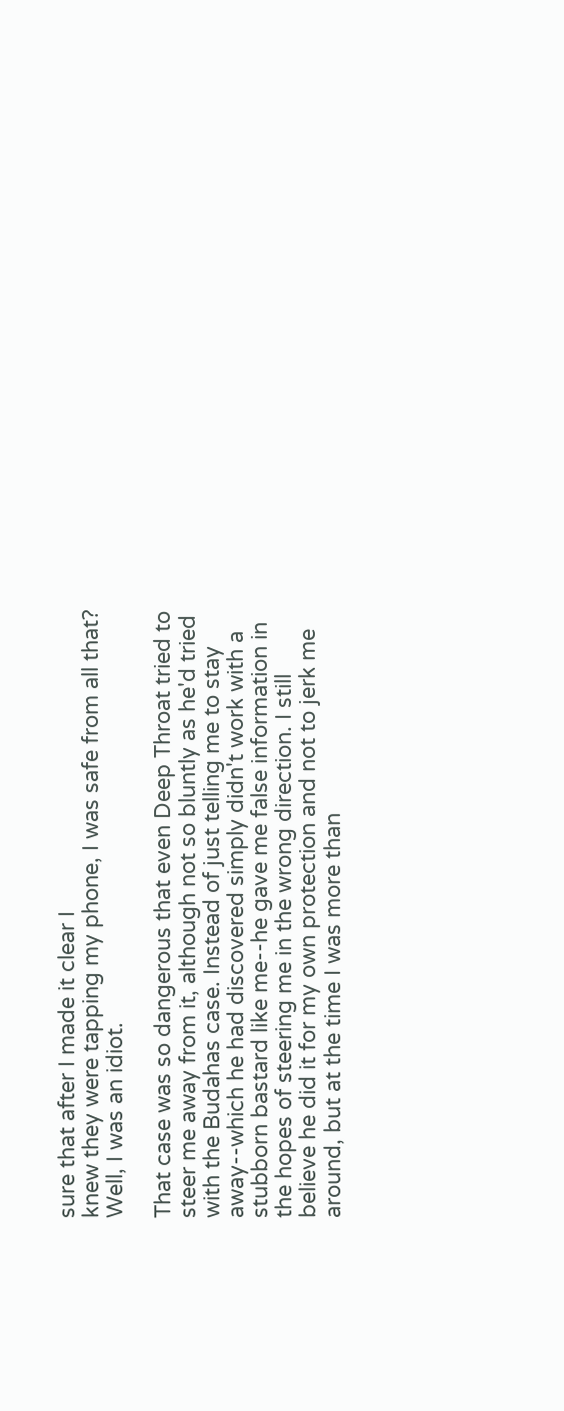sure that after I made it clear I
knew they were tapping my phone, I was safe from all that?
Well, I was an idiot.

That case was so dangerous that even Deep Throat tried to
steer me away from it, although not so bluntly as he'd tried
with the Budahas case. Instead of just telling me to stay
away--which he had discovered simply didn't work with a
stubborn bastard like me--he gave me false information in
the hopes of steering me in the wrong direction. I still
believe he did it for my own protection and not to jerk me
around, but at the time I was more than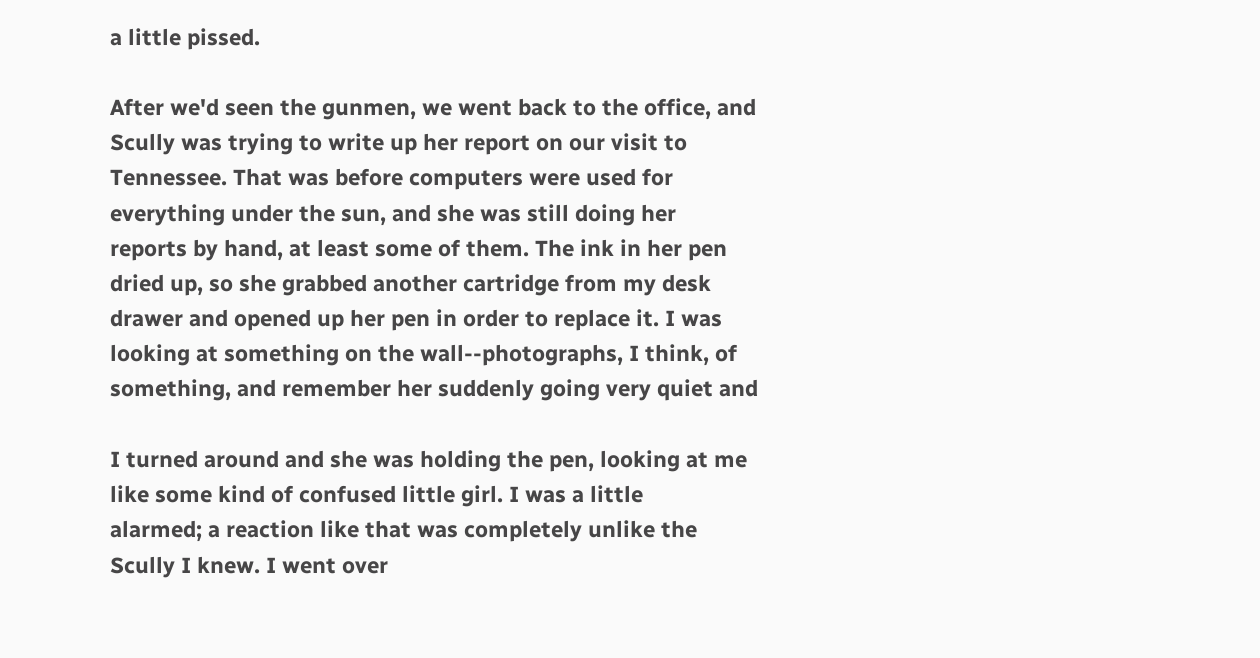a little pissed.

After we'd seen the gunmen, we went back to the office, and
Scully was trying to write up her report on our visit to
Tennessee. That was before computers were used for
everything under the sun, and she was still doing her
reports by hand, at least some of them. The ink in her pen
dried up, so she grabbed another cartridge from my desk
drawer and opened up her pen in order to replace it. I was
looking at something on the wall--photographs, I think, of
something, and remember her suddenly going very quiet and

I turned around and she was holding the pen, looking at me
like some kind of confused little girl. I was a little
alarmed; a reaction like that was completely unlike the
Scully I knew. I went over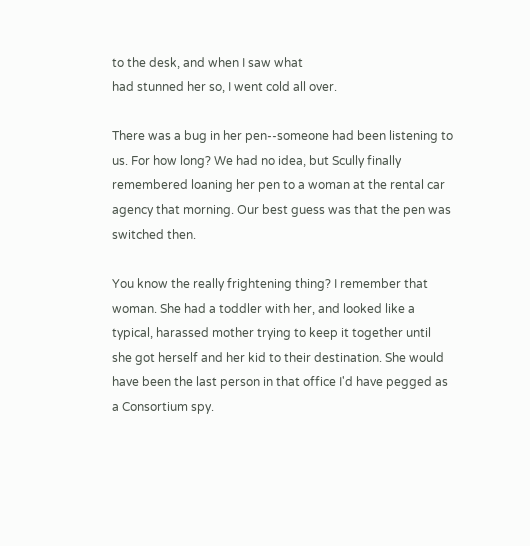to the desk, and when I saw what
had stunned her so, I went cold all over.

There was a bug in her pen--someone had been listening to
us. For how long? We had no idea, but Scully finally
remembered loaning her pen to a woman at the rental car
agency that morning. Our best guess was that the pen was
switched then.

You know the really frightening thing? I remember that
woman. She had a toddler with her, and looked like a
typical, harassed mother trying to keep it together until
she got herself and her kid to their destination. She would
have been the last person in that office I'd have pegged as
a Consortium spy.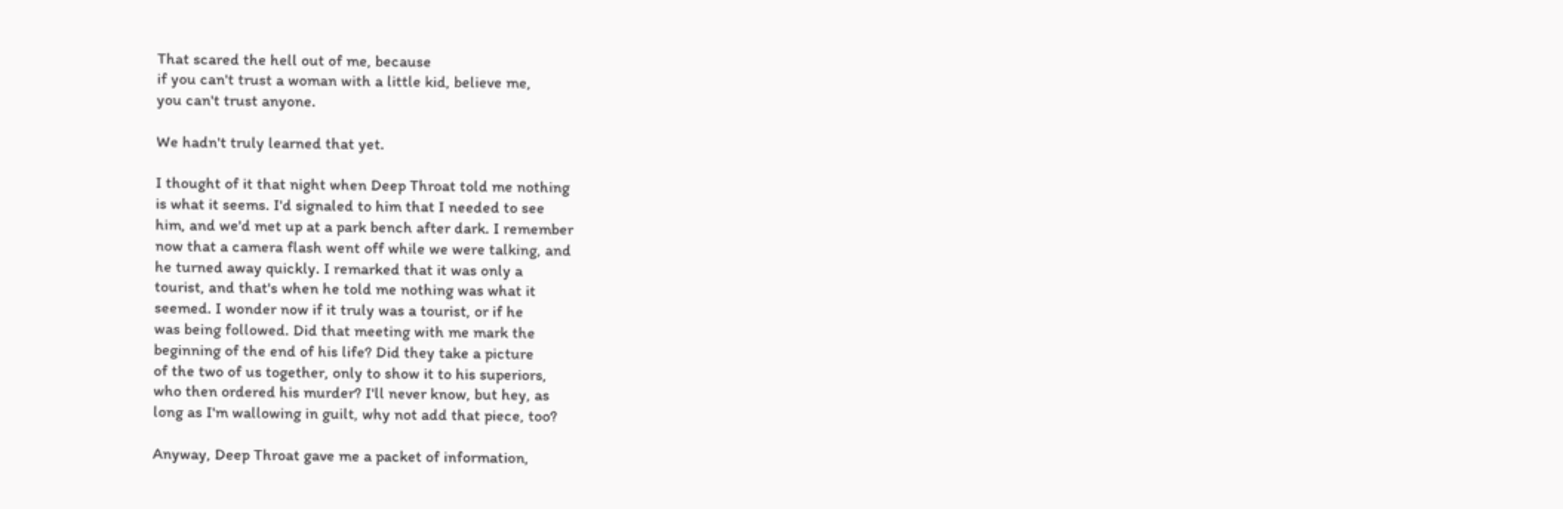That scared the hell out of me, because
if you can't trust a woman with a little kid, believe me,
you can't trust anyone.

We hadn't truly learned that yet.

I thought of it that night when Deep Throat told me nothing
is what it seems. I'd signaled to him that I needed to see
him, and we'd met up at a park bench after dark. I remember
now that a camera flash went off while we were talking, and
he turned away quickly. I remarked that it was only a
tourist, and that's when he told me nothing was what it
seemed. I wonder now if it truly was a tourist, or if he
was being followed. Did that meeting with me mark the
beginning of the end of his life? Did they take a picture
of the two of us together, only to show it to his superiors,
who then ordered his murder? I'll never know, but hey, as
long as I'm wallowing in guilt, why not add that piece, too?

Anyway, Deep Throat gave me a packet of information,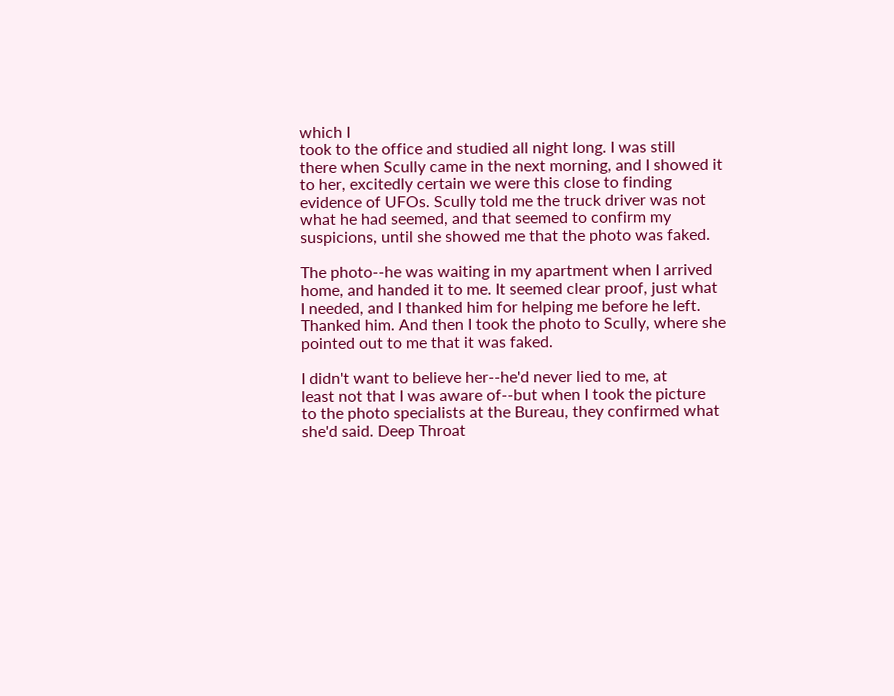which I
took to the office and studied all night long. I was still
there when Scully came in the next morning, and I showed it
to her, excitedly certain we were this close to finding
evidence of UFOs. Scully told me the truck driver was not
what he had seemed, and that seemed to confirm my
suspicions, until she showed me that the photo was faked.

The photo--he was waiting in my apartment when I arrived
home, and handed it to me. It seemed clear proof, just what
I needed, and I thanked him for helping me before he left.
Thanked him. And then I took the photo to Scully, where she
pointed out to me that it was faked.

I didn't want to believe her--he'd never lied to me, at
least not that I was aware of--but when I took the picture
to the photo specialists at the Bureau, they confirmed what
she'd said. Deep Throat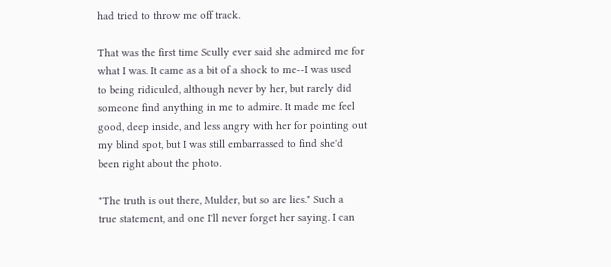had tried to throw me off track.

That was the first time Scully ever said she admired me for
what I was. It came as a bit of a shock to me--I was used
to being ridiculed, although never by her, but rarely did
someone find anything in me to admire. It made me feel
good, deep inside, and less angry with her for pointing out
my blind spot, but I was still embarrassed to find she'd
been right about the photo.

"The truth is out there, Mulder, but so are lies." Such a
true statement, and one I'll never forget her saying. I can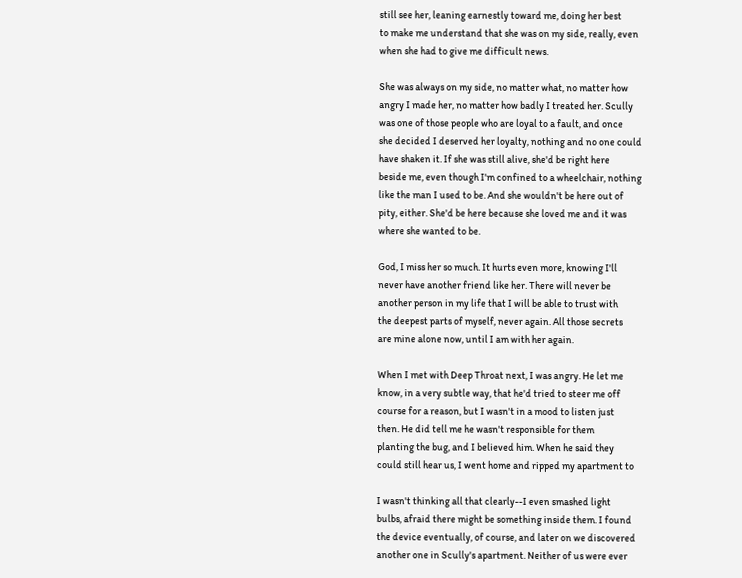still see her, leaning earnestly toward me, doing her best
to make me understand that she was on my side, really, even
when she had to give me difficult news.

She was always on my side, no matter what, no matter how
angry I made her, no matter how badly I treated her. Scully
was one of those people who are loyal to a fault, and once
she decided I deserved her loyalty, nothing and no one could
have shaken it. If she was still alive, she'd be right here
beside me, even though I'm confined to a wheelchair, nothing
like the man I used to be. And she wouldn't be here out of
pity, either. She'd be here because she loved me and it was
where she wanted to be.

God, I miss her so much. It hurts even more, knowing I'll
never have another friend like her. There will never be
another person in my life that I will be able to trust with
the deepest parts of myself, never again. All those secrets
are mine alone now, until I am with her again.

When I met with Deep Throat next, I was angry. He let me
know, in a very subtle way, that he'd tried to steer me off
course for a reason, but I wasn't in a mood to listen just
then. He did tell me he wasn't responsible for them
planting the bug, and I believed him. When he said they
could still hear us, I went home and ripped my apartment to

I wasn't thinking all that clearly--I even smashed light
bulbs, afraid there might be something inside them. I found
the device eventually, of course, and later on we discovered
another one in Scully's apartment. Neither of us were ever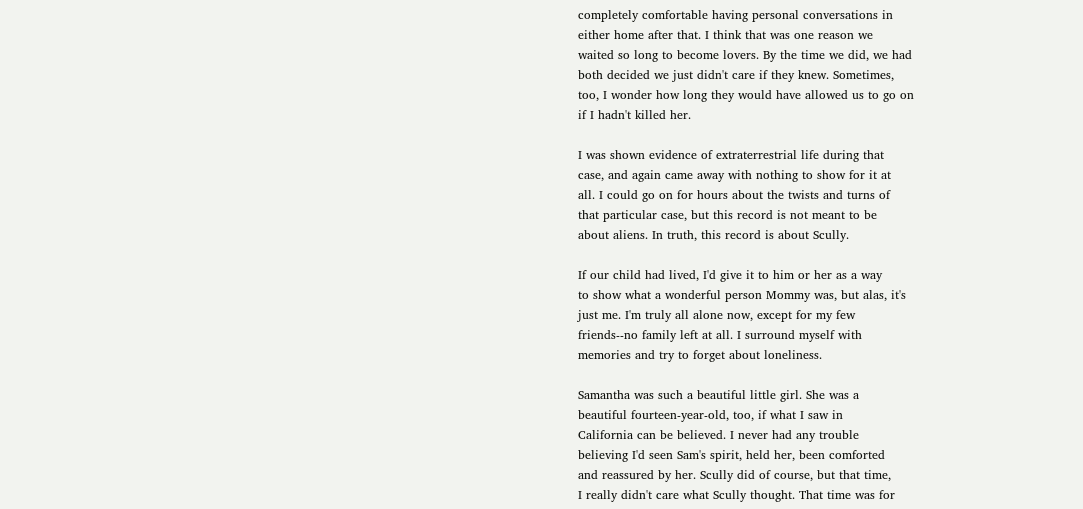completely comfortable having personal conversations in
either home after that. I think that was one reason we
waited so long to become lovers. By the time we did, we had
both decided we just didn't care if they knew. Sometimes,
too, I wonder how long they would have allowed us to go on
if I hadn't killed her.

I was shown evidence of extraterrestrial life during that
case, and again came away with nothing to show for it at
all. I could go on for hours about the twists and turns of
that particular case, but this record is not meant to be
about aliens. In truth, this record is about Scully.

If our child had lived, I'd give it to him or her as a way
to show what a wonderful person Mommy was, but alas, it's
just me. I'm truly all alone now, except for my few
friends--no family left at all. I surround myself with
memories and try to forget about loneliness.

Samantha was such a beautiful little girl. She was a
beautiful fourteen-year-old, too, if what I saw in
California can be believed. I never had any trouble
believing I'd seen Sam's spirit, held her, been comforted
and reassured by her. Scully did of course, but that time,
I really didn't care what Scully thought. That time was for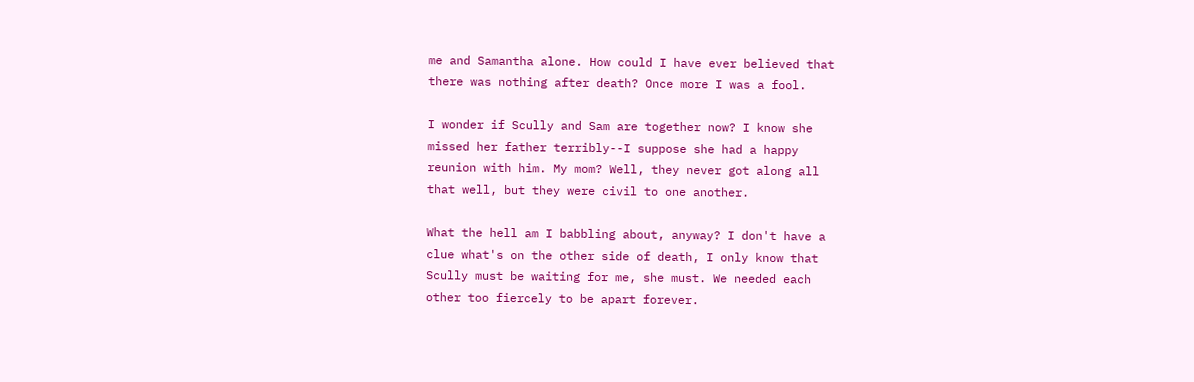me and Samantha alone. How could I have ever believed that
there was nothing after death? Once more I was a fool.

I wonder if Scully and Sam are together now? I know she
missed her father terribly--I suppose she had a happy
reunion with him. My mom? Well, they never got along all
that well, but they were civil to one another.

What the hell am I babbling about, anyway? I don't have a
clue what's on the other side of death, I only know that
Scully must be waiting for me, she must. We needed each
other too fiercely to be apart forever.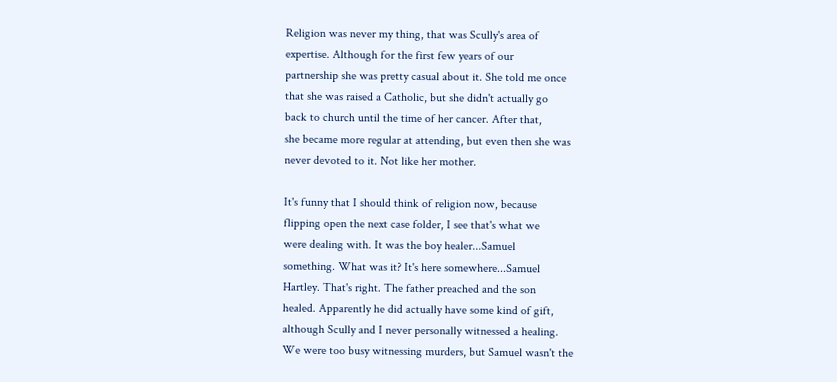Religion was never my thing, that was Scully's area of
expertise. Although for the first few years of our
partnership she was pretty casual about it. She told me once
that she was raised a Catholic, but she didn't actually go
back to church until the time of her cancer. After that,
she became more regular at attending, but even then she was
never devoted to it. Not like her mother.

It's funny that I should think of religion now, because
flipping open the next case folder, I see that's what we
were dealing with. It was the boy healer...Samuel
something. What was it? It's here somewhere...Samuel
Hartley. That's right. The father preached and the son
healed. Apparently he did actually have some kind of gift,
although Scully and I never personally witnessed a healing.
We were too busy witnessing murders, but Samuel wasn't the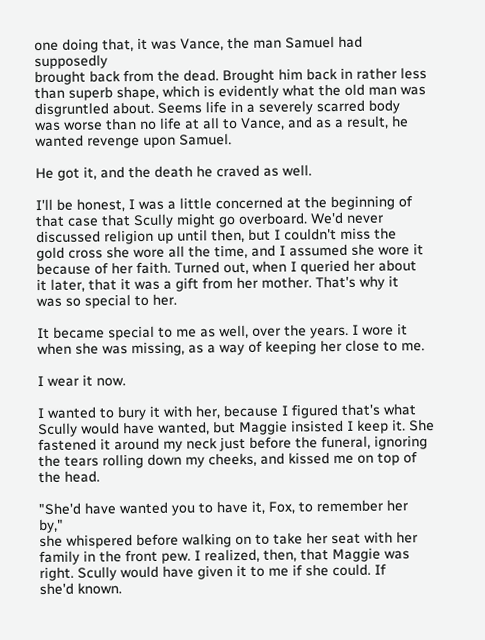one doing that, it was Vance, the man Samuel had supposedly
brought back from the dead. Brought him back in rather less
than superb shape, which is evidently what the old man was
disgruntled about. Seems life in a severely scarred body
was worse than no life at all to Vance, and as a result, he
wanted revenge upon Samuel.

He got it, and the death he craved as well.

I'll be honest, I was a little concerned at the beginning of
that case that Scully might go overboard. We'd never
discussed religion up until then, but I couldn't miss the
gold cross she wore all the time, and I assumed she wore it
because of her faith. Turned out, when I queried her about
it later, that it was a gift from her mother. That's why it
was so special to her.

It became special to me as well, over the years. I wore it
when she was missing, as a way of keeping her close to me.

I wear it now.

I wanted to bury it with her, because I figured that's what
Scully would have wanted, but Maggie insisted I keep it. She
fastened it around my neck just before the funeral, ignoring
the tears rolling down my cheeks, and kissed me on top of
the head.

"She'd have wanted you to have it, Fox, to remember her by,"
she whispered before walking on to take her seat with her
family in the front pew. I realized, then, that Maggie was
right. Scully would have given it to me if she could. If
she'd known.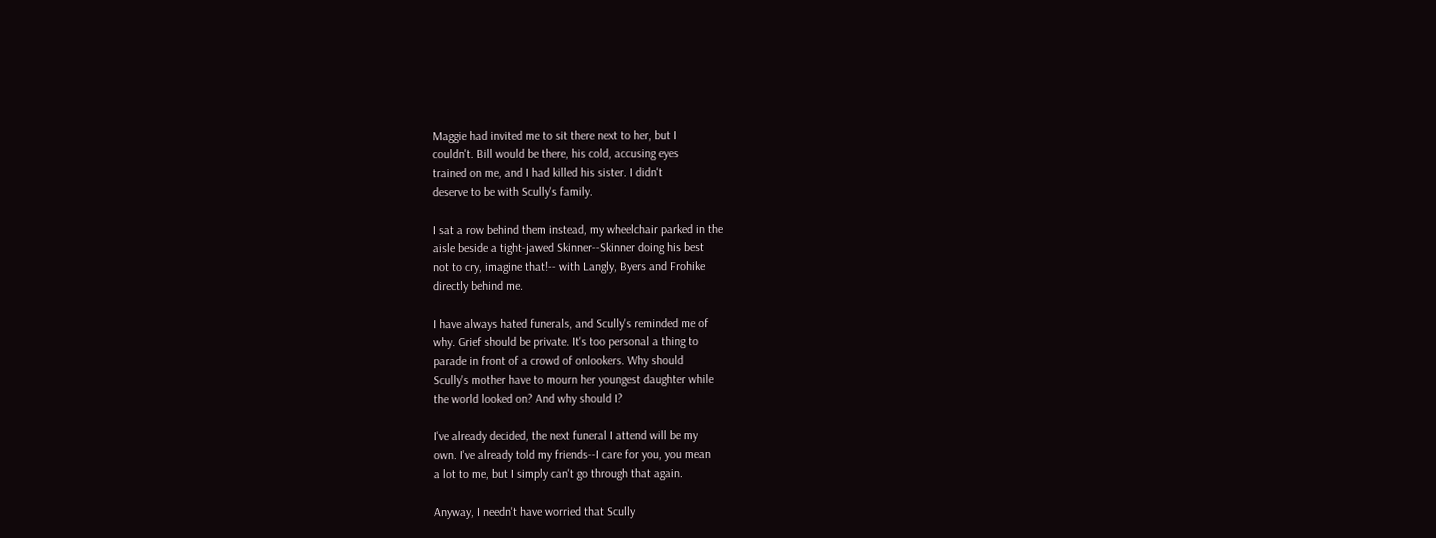Maggie had invited me to sit there next to her, but I
couldn't. Bill would be there, his cold, accusing eyes
trained on me, and I had killed his sister. I didn't
deserve to be with Scully's family.

I sat a row behind them instead, my wheelchair parked in the
aisle beside a tight-jawed Skinner--Skinner doing his best
not to cry, imagine that!-- with Langly, Byers and Frohike
directly behind me.

I have always hated funerals, and Scully's reminded me of
why. Grief should be private. It's too personal a thing to
parade in front of a crowd of onlookers. Why should
Scully's mother have to mourn her youngest daughter while
the world looked on? And why should I?

I've already decided, the next funeral I attend will be my
own. I've already told my friends--I care for you, you mean
a lot to me, but I simply can't go through that again.

Anyway, I needn't have worried that Scully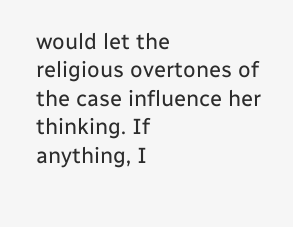would let the
religious overtones of the case influence her thinking. If
anything, I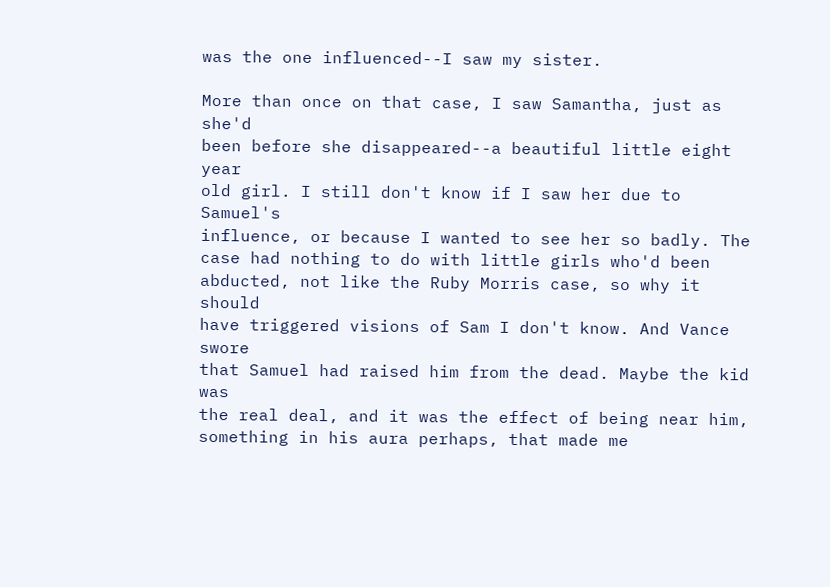was the one influenced--I saw my sister.

More than once on that case, I saw Samantha, just as she'd
been before she disappeared--a beautiful little eight year
old girl. I still don't know if I saw her due to Samuel's
influence, or because I wanted to see her so badly. The
case had nothing to do with little girls who'd been
abducted, not like the Ruby Morris case, so why it should
have triggered visions of Sam I don't know. And Vance swore
that Samuel had raised him from the dead. Maybe the kid was
the real deal, and it was the effect of being near him,
something in his aura perhaps, that made me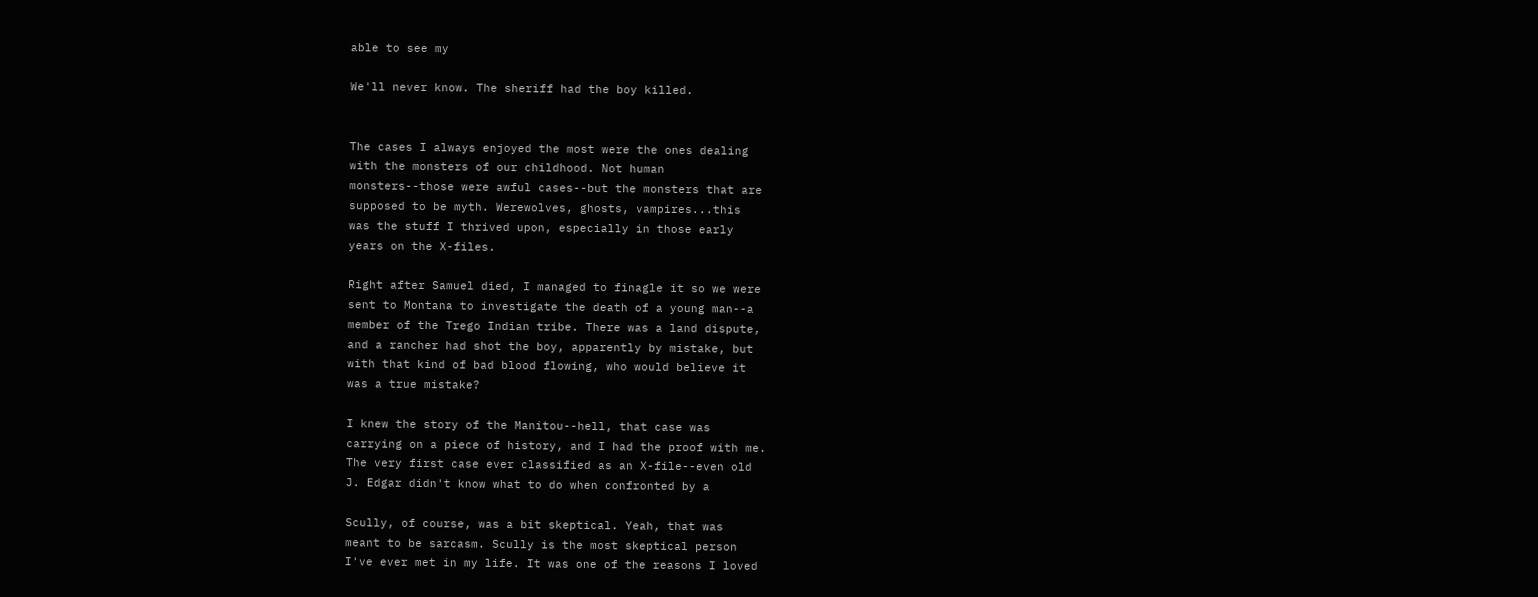able to see my

We'll never know. The sheriff had the boy killed.


The cases I always enjoyed the most were the ones dealing
with the monsters of our childhood. Not human
monsters--those were awful cases--but the monsters that are
supposed to be myth. Werewolves, ghosts, vampires...this
was the stuff I thrived upon, especially in those early
years on the X-files.

Right after Samuel died, I managed to finagle it so we were
sent to Montana to investigate the death of a young man--a
member of the Trego Indian tribe. There was a land dispute,
and a rancher had shot the boy, apparently by mistake, but
with that kind of bad blood flowing, who would believe it
was a true mistake?

I knew the story of the Manitou--hell, that case was
carrying on a piece of history, and I had the proof with me.
The very first case ever classified as an X-file--even old
J. Edgar didn't know what to do when confronted by a

Scully, of course, was a bit skeptical. Yeah, that was
meant to be sarcasm. Scully is the most skeptical person
I've ever met in my life. It was one of the reasons I loved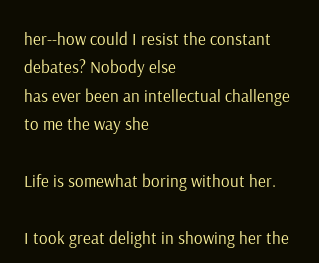her--how could I resist the constant debates? Nobody else
has ever been an intellectual challenge to me the way she

Life is somewhat boring without her.

I took great delight in showing her the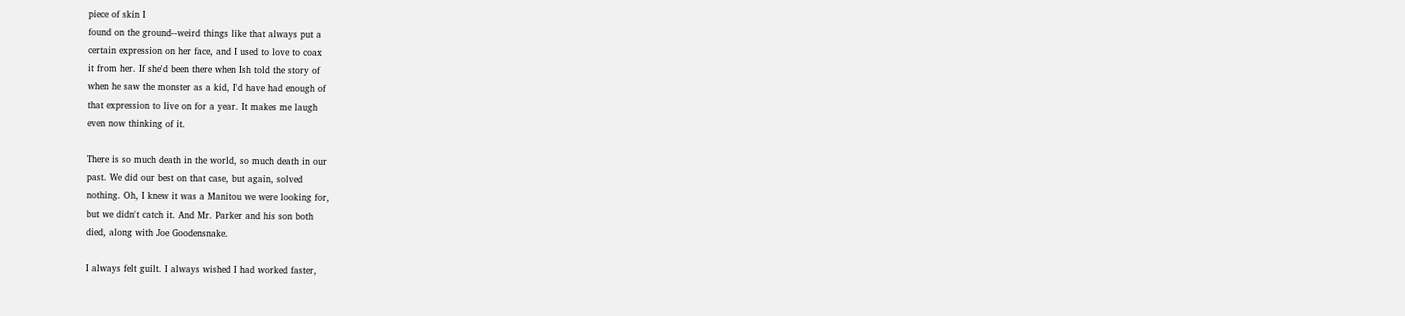piece of skin I
found on the ground--weird things like that always put a
certain expression on her face, and I used to love to coax
it from her. If she'd been there when Ish told the story of
when he saw the monster as a kid, I'd have had enough of
that expression to live on for a year. It makes me laugh
even now thinking of it.

There is so much death in the world, so much death in our
past. We did our best on that case, but again, solved
nothing. Oh, I knew it was a Manitou we were looking for,
but we didn't catch it. And Mr. Parker and his son both
died, along with Joe Goodensnake.

I always felt guilt. I always wished I had worked faster,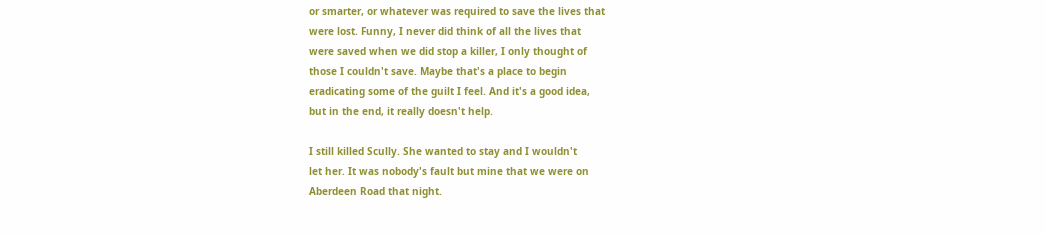or smarter, or whatever was required to save the lives that
were lost. Funny, I never did think of all the lives that
were saved when we did stop a killer, I only thought of
those I couldn't save. Maybe that's a place to begin
eradicating some of the guilt I feel. And it's a good idea,
but in the end, it really doesn't help.

I still killed Scully. She wanted to stay and I wouldn't
let her. It was nobody's fault but mine that we were on
Aberdeen Road that night.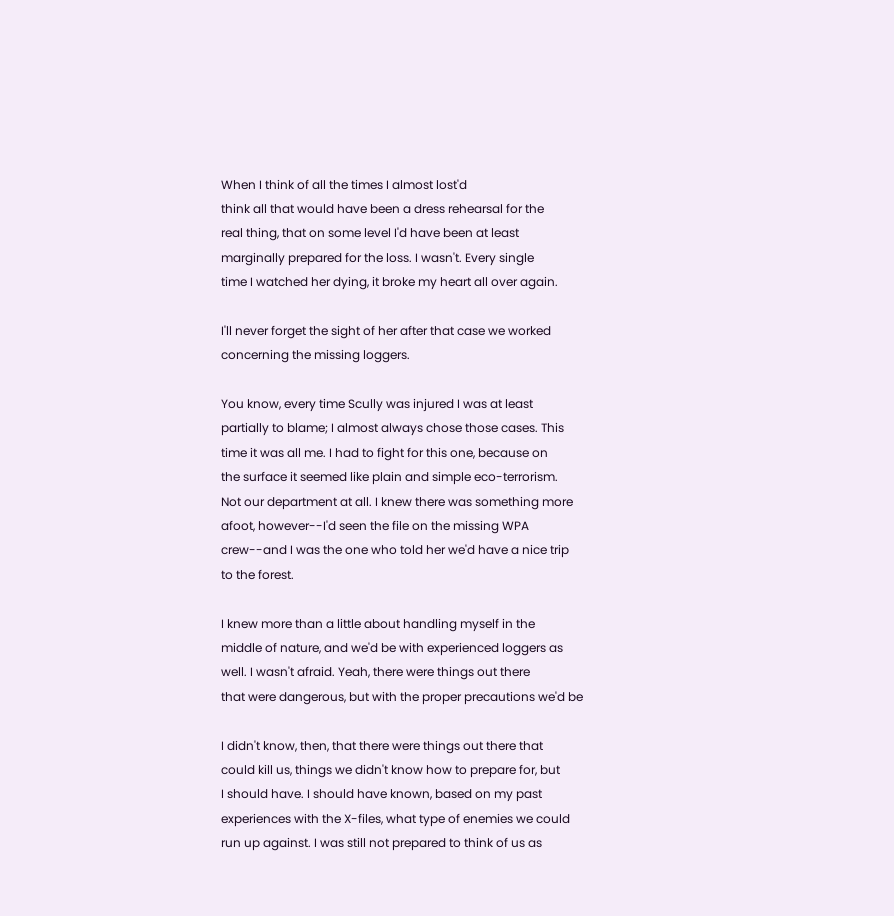When I think of all the times I almost lost'd
think all that would have been a dress rehearsal for the
real thing, that on some level I'd have been at least
marginally prepared for the loss. I wasn't. Every single
time I watched her dying, it broke my heart all over again.

I'll never forget the sight of her after that case we worked
concerning the missing loggers.

You know, every time Scully was injured I was at least
partially to blame; I almost always chose those cases. This
time it was all me. I had to fight for this one, because on
the surface it seemed like plain and simple eco-terrorism.
Not our department at all. I knew there was something more
afoot, however--I'd seen the file on the missing WPA
crew--and I was the one who told her we'd have a nice trip
to the forest.

I knew more than a little about handling myself in the
middle of nature, and we'd be with experienced loggers as
well. I wasn't afraid. Yeah, there were things out there
that were dangerous, but with the proper precautions we'd be

I didn't know, then, that there were things out there that
could kill us, things we didn't know how to prepare for, but
I should have. I should have known, based on my past
experiences with the X-files, what type of enemies we could
run up against. I was still not prepared to think of us as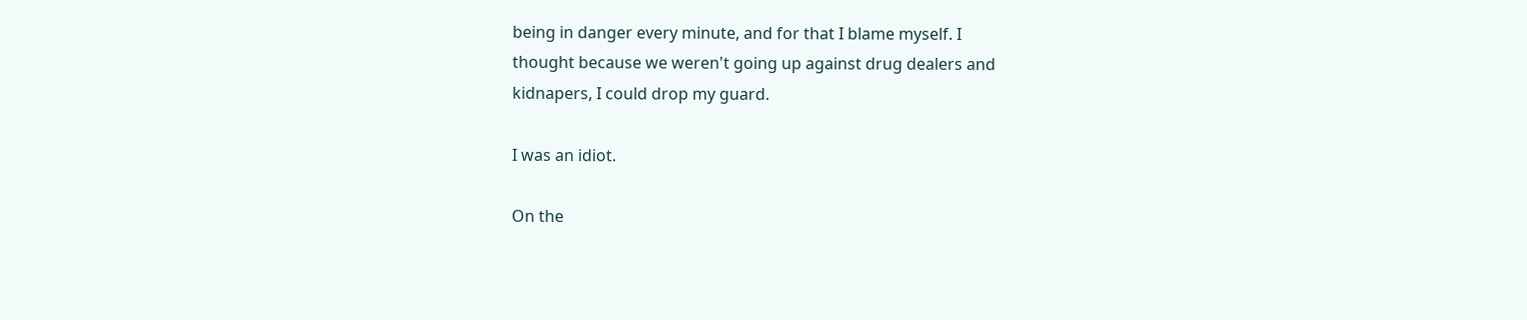being in danger every minute, and for that I blame myself. I
thought because we weren't going up against drug dealers and
kidnapers, I could drop my guard.

I was an idiot.

On the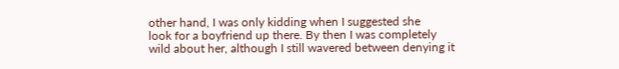other hand, I was only kidding when I suggested she
look for a boyfriend up there. By then I was completely
wild about her, although I still wavered between denying it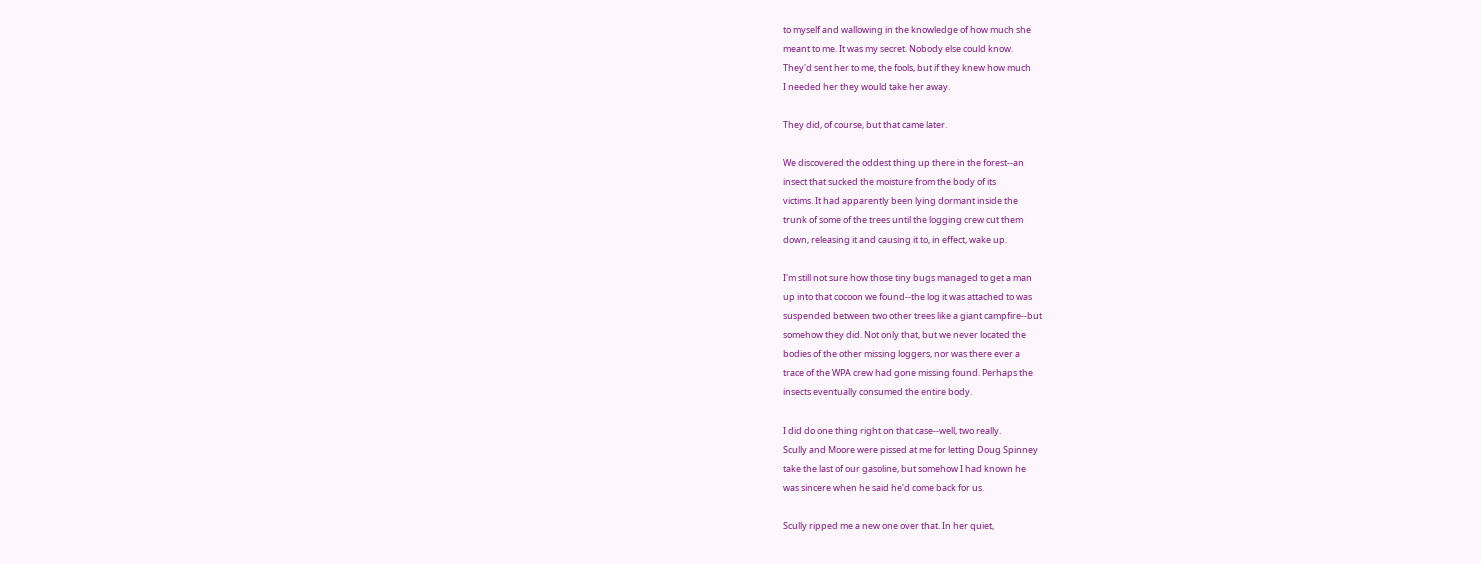to myself and wallowing in the knowledge of how much she
meant to me. It was my secret. Nobody else could know.
They'd sent her to me, the fools, but if they knew how much
I needed her they would take her away.

They did, of course, but that came later.

We discovered the oddest thing up there in the forest--an
insect that sucked the moisture from the body of its
victims. It had apparently been lying dormant inside the
trunk of some of the trees until the logging crew cut them
down, releasing it and causing it to, in effect, wake up.

I'm still not sure how those tiny bugs managed to get a man
up into that cocoon we found--the log it was attached to was
suspended between two other trees like a giant campfire--but
somehow they did. Not only that, but we never located the
bodies of the other missing loggers, nor was there ever a
trace of the WPA crew had gone missing found. Perhaps the
insects eventually consumed the entire body.

I did do one thing right on that case--well, two really.
Scully and Moore were pissed at me for letting Doug Spinney
take the last of our gasoline, but somehow I had known he
was sincere when he said he'd come back for us.

Scully ripped me a new one over that. In her quiet,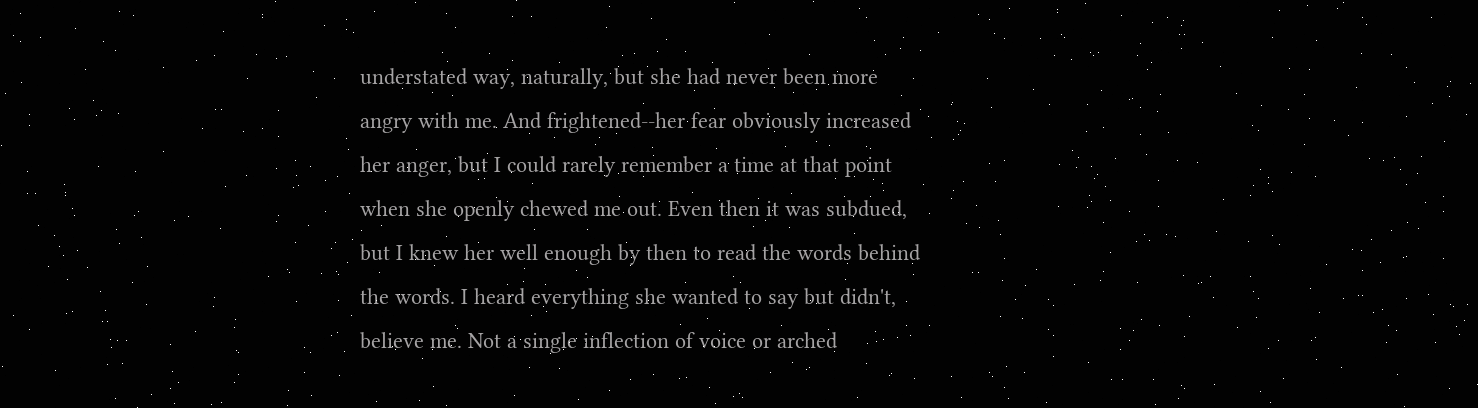understated way, naturally, but she had never been more
angry with me. And frightened--her fear obviously increased
her anger, but I could rarely remember a time at that point
when she openly chewed me out. Even then it was subdued,
but I knew her well enough by then to read the words behind
the words. I heard everything she wanted to say but didn't,
believe me. Not a single inflection of voice or arched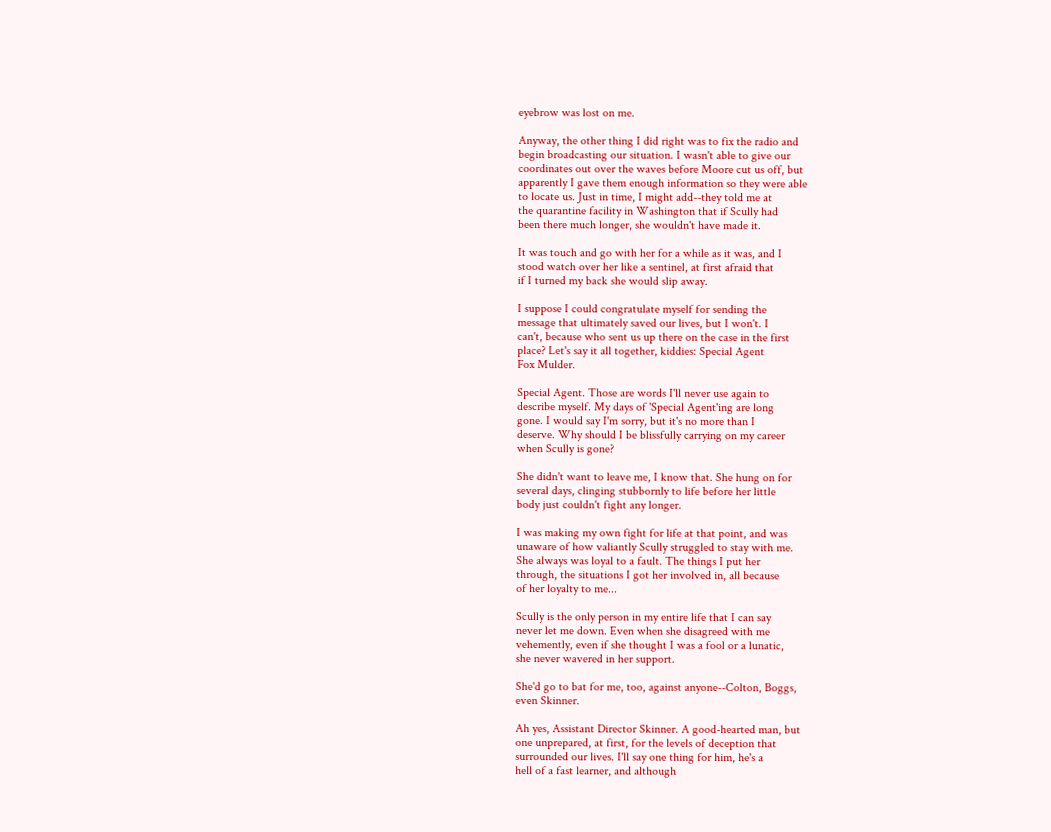eyebrow was lost on me.

Anyway, the other thing I did right was to fix the radio and
begin broadcasting our situation. I wasn't able to give our
coordinates out over the waves before Moore cut us off, but
apparently I gave them enough information so they were able
to locate us. Just in time, I might add--they told me at
the quarantine facility in Washington that if Scully had
been there much longer, she wouldn't have made it.

It was touch and go with her for a while as it was, and I
stood watch over her like a sentinel, at first afraid that
if I turned my back she would slip away.

I suppose I could congratulate myself for sending the
message that ultimately saved our lives, but I won't. I
can't, because who sent us up there on the case in the first
place? Let's say it all together, kiddies: Special Agent
Fox Mulder.

Special Agent. Those are words I'll never use again to
describe myself. My days of 'Special Agent'ing are long
gone. I would say I'm sorry, but it's no more than I
deserve. Why should I be blissfully carrying on my career
when Scully is gone?

She didn't want to leave me, I know that. She hung on for
several days, clinging stubbornly to life before her little
body just couldn't fight any longer.

I was making my own fight for life at that point, and was
unaware of how valiantly Scully struggled to stay with me.
She always was loyal to a fault. The things I put her
through, the situations I got her involved in, all because
of her loyalty to me...

Scully is the only person in my entire life that I can say
never let me down. Even when she disagreed with me
vehemently, even if she thought I was a fool or a lunatic,
she never wavered in her support.

She'd go to bat for me, too, against anyone--Colton, Boggs,
even Skinner.

Ah yes, Assistant Director Skinner. A good-hearted man, but
one unprepared, at first, for the levels of deception that
surrounded our lives. I'll say one thing for him, he's a
hell of a fast learner, and although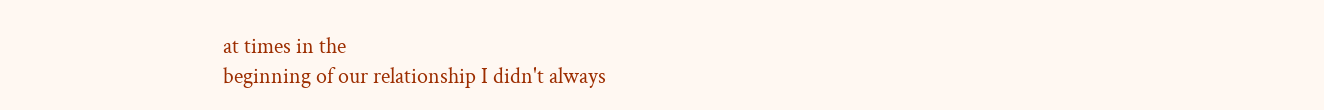at times in the
beginning of our relationship I didn't always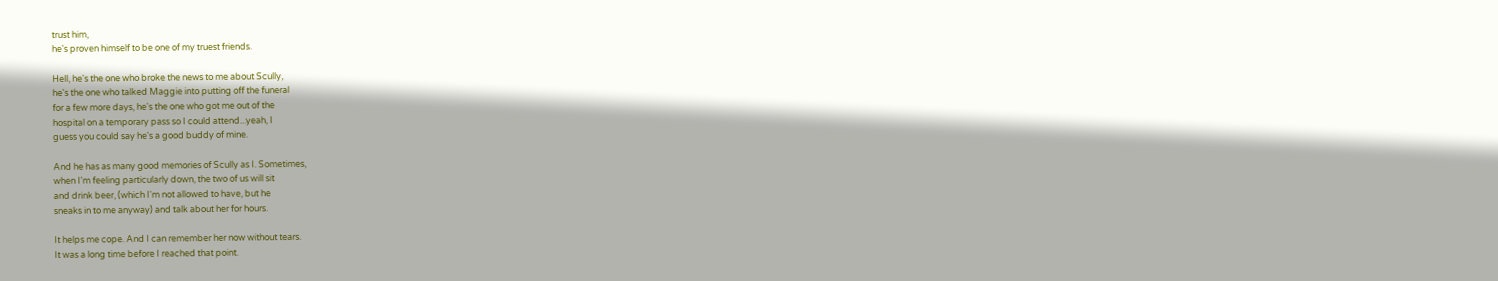trust him,
he's proven himself to be one of my truest friends.

Hell, he's the one who broke the news to me about Scully,
he's the one who talked Maggie into putting off the funeral
for a few more days, he's the one who got me out of the
hospital on a temporary pass so I could attend...yeah, I
guess you could say he's a good buddy of mine.

And he has as many good memories of Scully as I. Sometimes,
when I'm feeling particularly down, the two of us will sit
and drink beer, (which I'm not allowed to have, but he
sneaks in to me anyway) and talk about her for hours.

It helps me cope. And I can remember her now without tears.
It was a long time before I reached that point.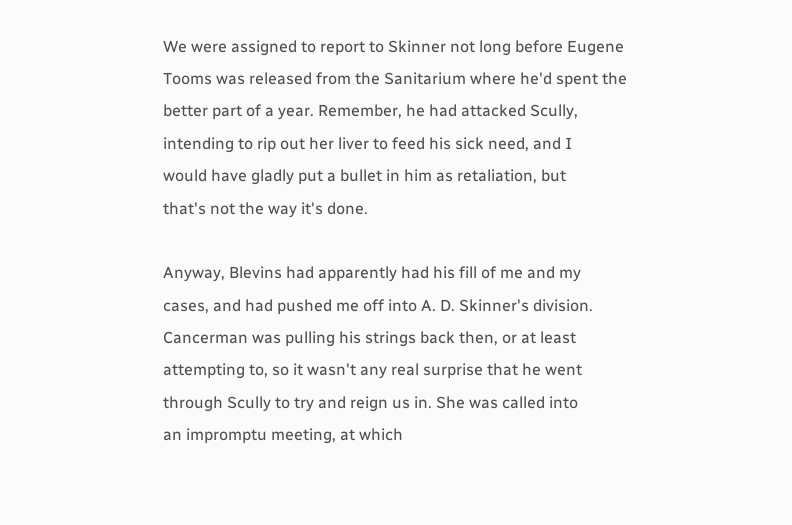We were assigned to report to Skinner not long before Eugene
Tooms was released from the Sanitarium where he'd spent the
better part of a year. Remember, he had attacked Scully,
intending to rip out her liver to feed his sick need, and I
would have gladly put a bullet in him as retaliation, but
that's not the way it's done.

Anyway, Blevins had apparently had his fill of me and my
cases, and had pushed me off into A. D. Skinner's division.
Cancerman was pulling his strings back then, or at least
attempting to, so it wasn't any real surprise that he went
through Scully to try and reign us in. She was called into
an impromptu meeting, at which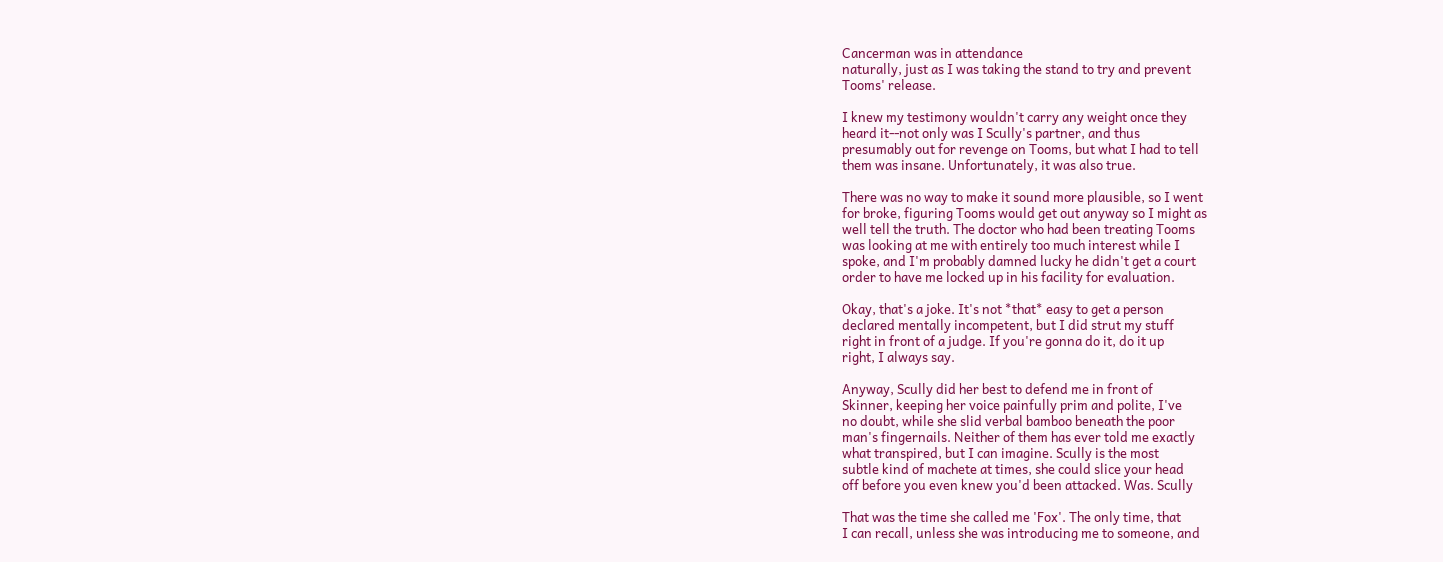Cancerman was in attendance
naturally, just as I was taking the stand to try and prevent
Tooms' release.

I knew my testimony wouldn't carry any weight once they
heard it--not only was I Scully's partner, and thus
presumably out for revenge on Tooms, but what I had to tell
them was insane. Unfortunately, it was also true.

There was no way to make it sound more plausible, so I went
for broke, figuring Tooms would get out anyway so I might as
well tell the truth. The doctor who had been treating Tooms
was looking at me with entirely too much interest while I
spoke, and I'm probably damned lucky he didn't get a court
order to have me locked up in his facility for evaluation.

Okay, that's a joke. It's not *that* easy to get a person
declared mentally incompetent, but I did strut my stuff
right in front of a judge. If you're gonna do it, do it up
right, I always say.

Anyway, Scully did her best to defend me in front of
Skinner, keeping her voice painfully prim and polite, I've
no doubt, while she slid verbal bamboo beneath the poor
man's fingernails. Neither of them has ever told me exactly
what transpired, but I can imagine. Scully is the most
subtle kind of machete at times, she could slice your head
off before you even knew you'd been attacked. Was. Scully

That was the time she called me 'Fox'. The only time, that
I can recall, unless she was introducing me to someone, and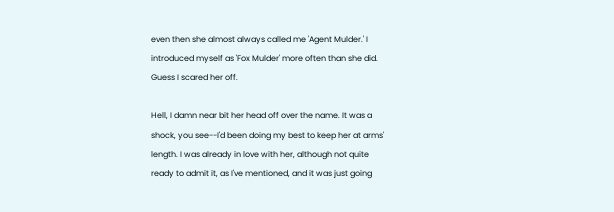even then she almost always called me 'Agent Mulder.' I
introduced myself as 'Fox Mulder' more often than she did.
Guess I scared her off.

Hell, I damn near bit her head off over the name. It was a
shock, you see--I'd been doing my best to keep her at arms'
length. I was already in love with her, although not quite
ready to admit it, as I've mentioned, and it was just going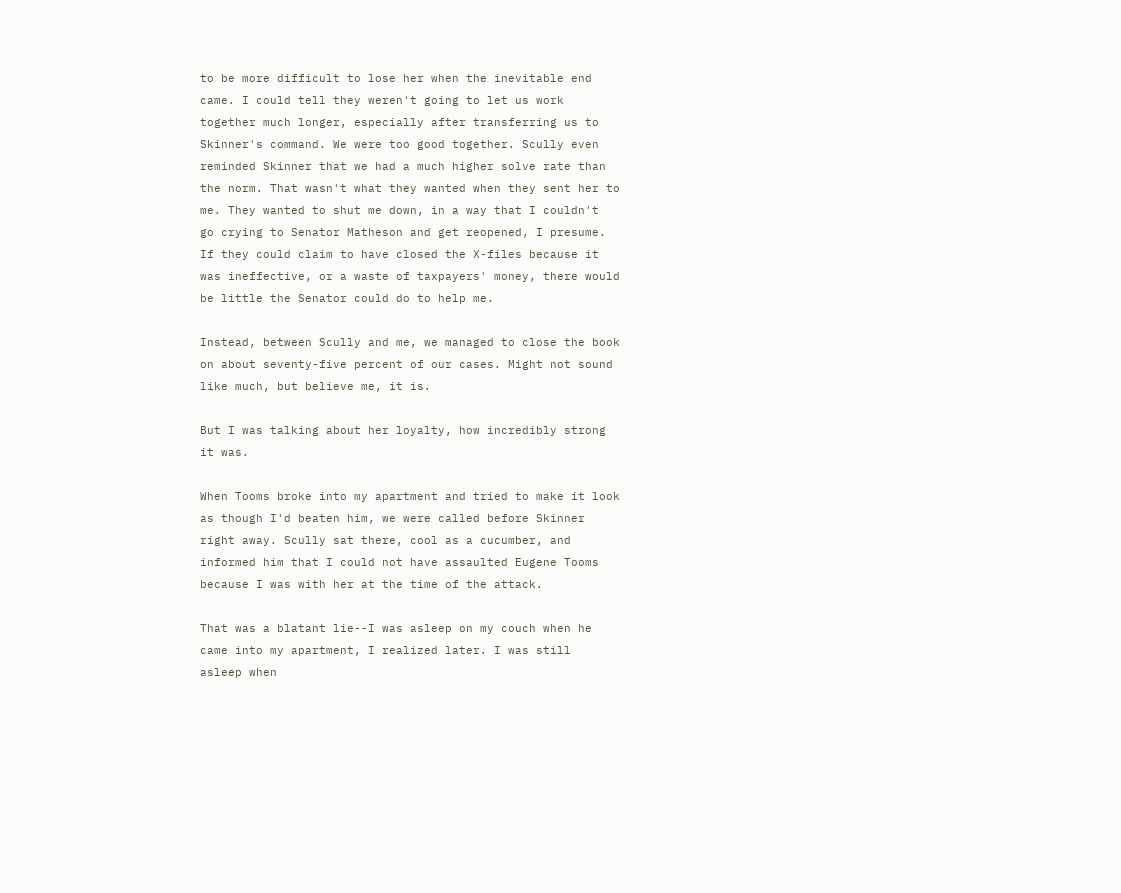to be more difficult to lose her when the inevitable end
came. I could tell they weren't going to let us work
together much longer, especially after transferring us to
Skinner's command. We were too good together. Scully even
reminded Skinner that we had a much higher solve rate than
the norm. That wasn't what they wanted when they sent her to
me. They wanted to shut me down, in a way that I couldn't
go crying to Senator Matheson and get reopened, I presume.
If they could claim to have closed the X-files because it
was ineffective, or a waste of taxpayers' money, there would
be little the Senator could do to help me.

Instead, between Scully and me, we managed to close the book
on about seventy-five percent of our cases. Might not sound
like much, but believe me, it is.

But I was talking about her loyalty, how incredibly strong
it was.

When Tooms broke into my apartment and tried to make it look
as though I'd beaten him, we were called before Skinner
right away. Scully sat there, cool as a cucumber, and
informed him that I could not have assaulted Eugene Tooms
because I was with her at the time of the attack.

That was a blatant lie--I was asleep on my couch when he
came into my apartment, I realized later. I was still
asleep when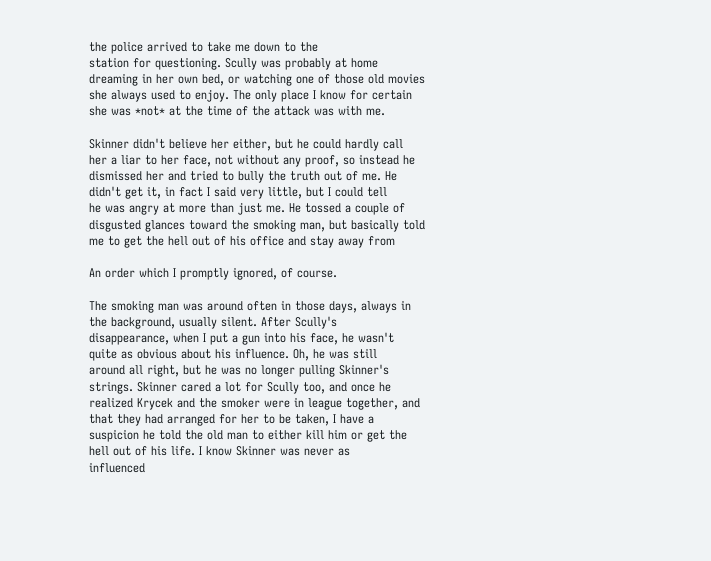the police arrived to take me down to the
station for questioning. Scully was probably at home
dreaming in her own bed, or watching one of those old movies
she always used to enjoy. The only place I know for certain
she was *not* at the time of the attack was with me.

Skinner didn't believe her either, but he could hardly call
her a liar to her face, not without any proof, so instead he
dismissed her and tried to bully the truth out of me. He
didn't get it, in fact I said very little, but I could tell
he was angry at more than just me. He tossed a couple of
disgusted glances toward the smoking man, but basically told
me to get the hell out of his office and stay away from

An order which I promptly ignored, of course.

The smoking man was around often in those days, always in
the background, usually silent. After Scully's
disappearance, when I put a gun into his face, he wasn't
quite as obvious about his influence. Oh, he was still
around all right, but he was no longer pulling Skinner's
strings. Skinner cared a lot for Scully too, and once he
realized Krycek and the smoker were in league together, and
that they had arranged for her to be taken, I have a
suspicion he told the old man to either kill him or get the
hell out of his life. I know Skinner was never as
influenced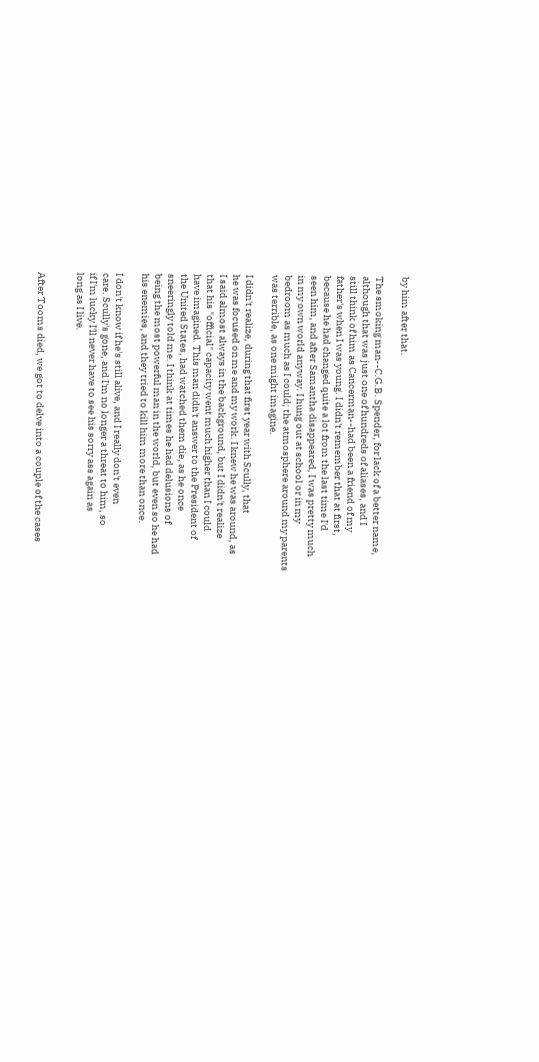by him after that.

The smoking man--C.G.B. Spender, for lack of a better name,
although that was just one of hundreds of aliases, and I
still think of him as Cancerman--had been a friend of my
father's when I was young. I didn't remember that at first,
because he had changed quite a lot from the last time I'd
seen him, and after Samantha disappeared, I was pretty much
in my own world anyway. I hung out at school or in my
bedroom as much as I could; the atmosphere around my parents
was terrible, as one might imagine.

I didn't realize, during that first year with Scully, that
he was focused on me and my work. I knew he was around, as
I said almost always in the background, but I didn't realize
that his "official" capacity went much higher than I could
have imagined. This man didn't answer to the President of
the United States, had watched them die, as he once
sneeringly told me. I think at times he had delusions of
being the most powerful man in the world, but even so he had
his enemies, and they tried to kill him more than once.

I don't know if he's still alive, and I really don't even
care. Scully's gone, and I'm no longer a threat to him, so
if I'm lucky I'll never have to see his sorry ass again as
long as I live.


After Tooms died, we got to delve into a couple of the cases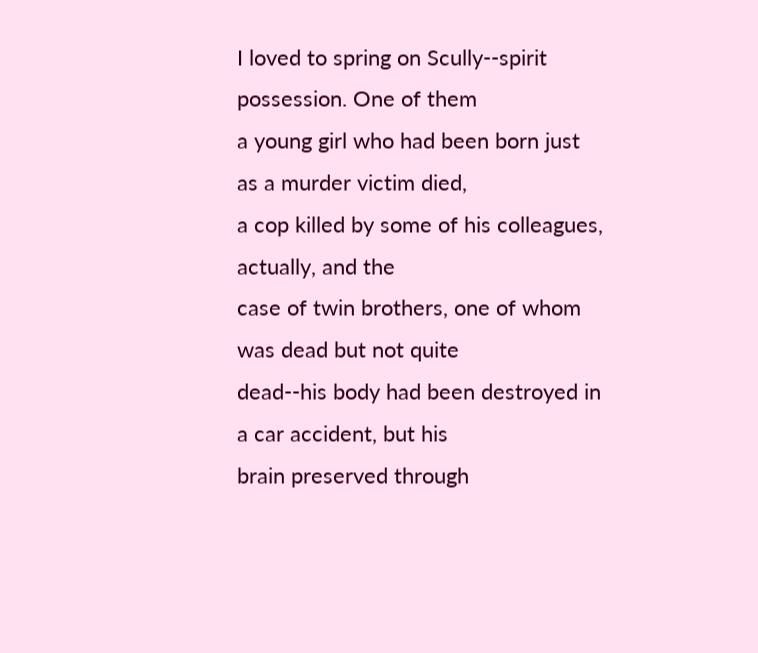I loved to spring on Scully--spirit possession. One of them
a young girl who had been born just as a murder victim died,
a cop killed by some of his colleagues, actually, and the
case of twin brothers, one of whom was dead but not quite
dead--his body had been destroyed in a car accident, but his
brain preserved through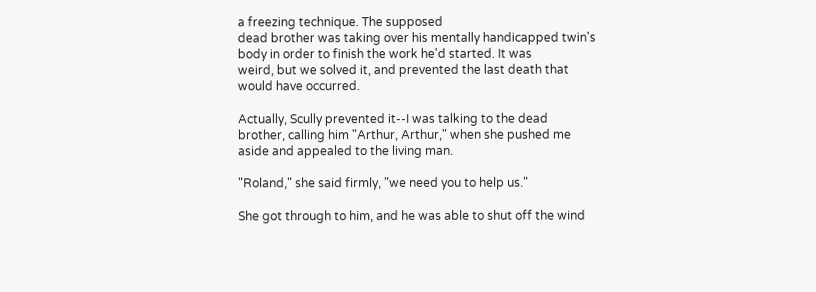a freezing technique. The supposed
dead brother was taking over his mentally handicapped twin's
body in order to finish the work he'd started. It was
weird, but we solved it, and prevented the last death that
would have occurred.

Actually, Scully prevented it--I was talking to the dead
brother, calling him "Arthur, Arthur," when she pushed me
aside and appealed to the living man.

"Roland," she said firmly, "we need you to help us."

She got through to him, and he was able to shut off the wind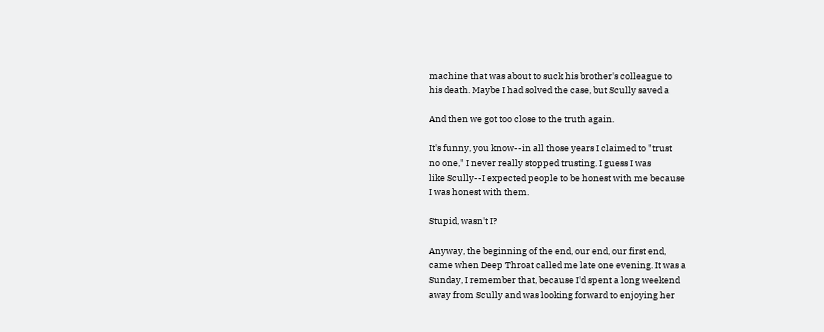machine that was about to suck his brother's colleague to
his death. Maybe I had solved the case, but Scully saved a

And then we got too close to the truth again.

It's funny, you know--in all those years I claimed to "trust
no one," I never really stopped trusting. I guess I was
like Scully--I expected people to be honest with me because
I was honest with them.

Stupid, wasn't I?

Anyway, the beginning of the end, our end, our first end,
came when Deep Throat called me late one evening. It was a
Sunday, I remember that, because I'd spent a long weekend
away from Scully and was looking forward to enjoying her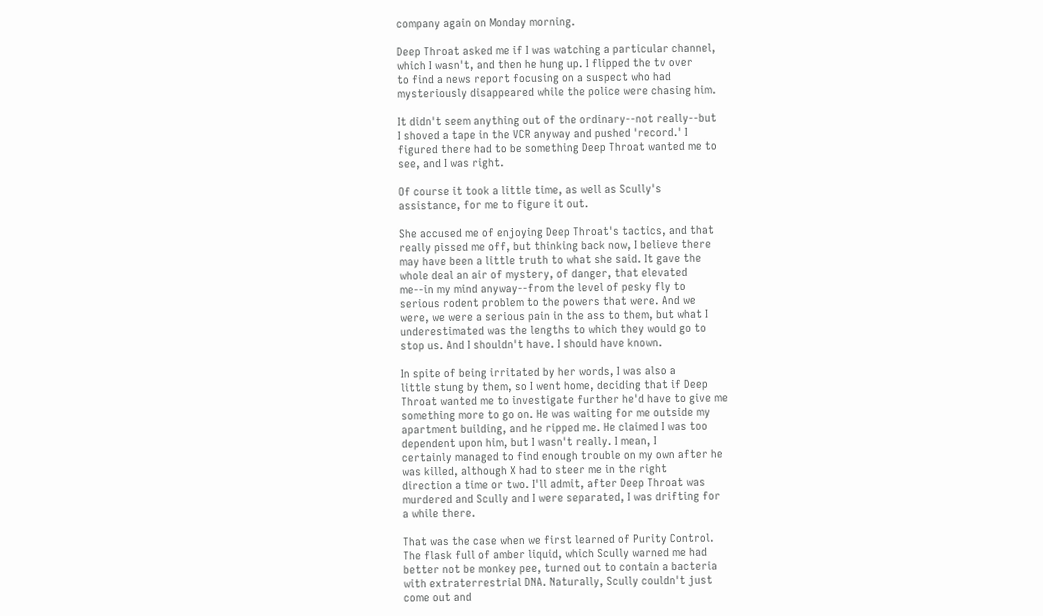company again on Monday morning.

Deep Throat asked me if I was watching a particular channel,
which I wasn't, and then he hung up. I flipped the tv over
to find a news report focusing on a suspect who had
mysteriously disappeared while the police were chasing him.

It didn't seem anything out of the ordinary--not really--but
I shoved a tape in the VCR anyway and pushed 'record.' I
figured there had to be something Deep Throat wanted me to
see, and I was right.

Of course it took a little time, as well as Scully's
assistance, for me to figure it out.

She accused me of enjoying Deep Throat's tactics, and that
really pissed me off, but thinking back now, I believe there
may have been a little truth to what she said. It gave the
whole deal an air of mystery, of danger, that elevated
me--in my mind anyway--from the level of pesky fly to
serious rodent problem to the powers that were. And we
were, we were a serious pain in the ass to them, but what I
underestimated was the lengths to which they would go to
stop us. And I shouldn't have. I should have known.

In spite of being irritated by her words, I was also a
little stung by them, so I went home, deciding that if Deep
Throat wanted me to investigate further he'd have to give me
something more to go on. He was waiting for me outside my
apartment building, and he ripped me. He claimed I was too
dependent upon him, but I wasn't really. I mean, I
certainly managed to find enough trouble on my own after he
was killed, although X had to steer me in the right
direction a time or two. I'll admit, after Deep Throat was
murdered and Scully and I were separated, I was drifting for
a while there.

That was the case when we first learned of Purity Control.
The flask full of amber liquid, which Scully warned me had
better not be monkey pee, turned out to contain a bacteria
with extraterrestrial DNA. Naturally, Scully couldn't just
come out and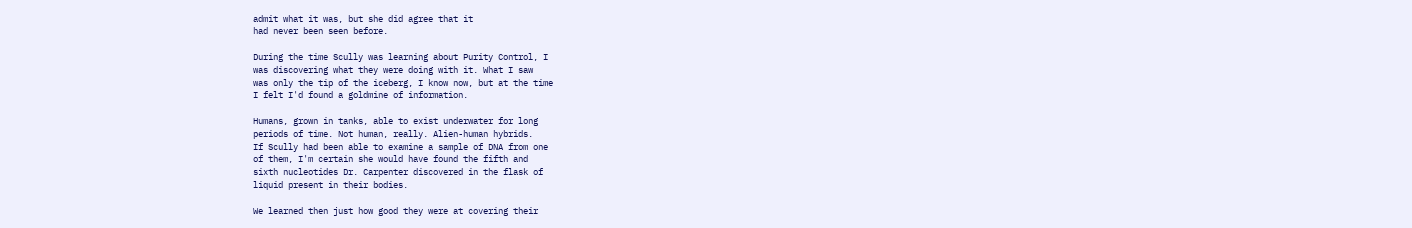admit what it was, but she did agree that it
had never been seen before.

During the time Scully was learning about Purity Control, I
was discovering what they were doing with it. What I saw
was only the tip of the iceberg, I know now, but at the time
I felt I'd found a goldmine of information.

Humans, grown in tanks, able to exist underwater for long
periods of time. Not human, really. Alien-human hybrids.
If Scully had been able to examine a sample of DNA from one
of them, I'm certain she would have found the fifth and
sixth nucleotides Dr. Carpenter discovered in the flask of
liquid present in their bodies.

We learned then just how good they were at covering their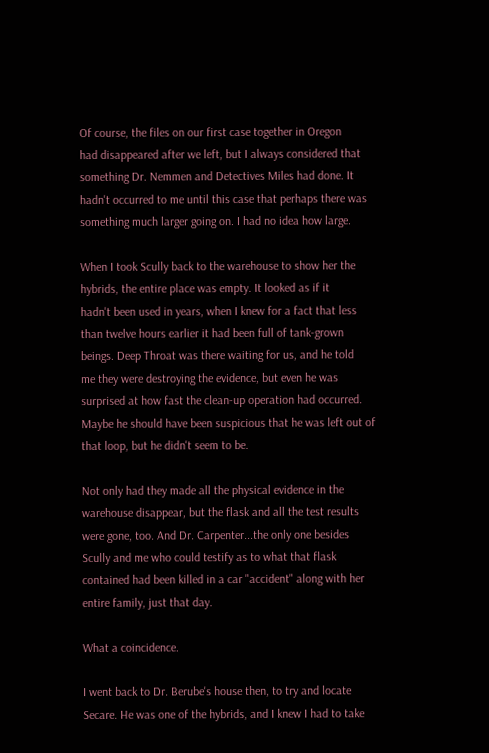Of course, the files on our first case together in Oregon
had disappeared after we left, but I always considered that
something Dr. Nemmen and Detectives Miles had done. It
hadn't occurred to me until this case that perhaps there was
something much larger going on. I had no idea how large.

When I took Scully back to the warehouse to show her the
hybrids, the entire place was empty. It looked as if it
hadn't been used in years, when I knew for a fact that less
than twelve hours earlier it had been full of tank-grown
beings. Deep Throat was there waiting for us, and he told
me they were destroying the evidence, but even he was
surprised at how fast the clean-up operation had occurred.
Maybe he should have been suspicious that he was left out of
that loop, but he didn't seem to be.

Not only had they made all the physical evidence in the
warehouse disappear, but the flask and all the test results
were gone, too. And Dr. Carpenter...the only one besides
Scully and me who could testify as to what that flask
contained had been killed in a car "accident" along with her
entire family, just that day.

What a coincidence.

I went back to Dr. Berube's house then, to try and locate
Secare. He was one of the hybrids, and I knew I had to take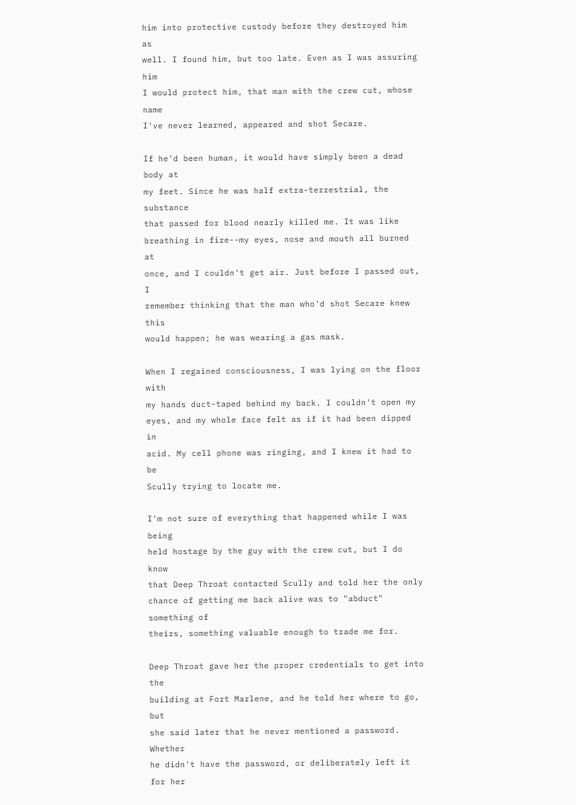him into protective custody before they destroyed him as
well. I found him, but too late. Even as I was assuring him
I would protect him, that man with the crew cut, whose name
I've never learned, appeared and shot Secare.

If he'd been human, it would have simply been a dead body at
my feet. Since he was half extra-terrestrial, the substance
that passed for blood nearly killed me. It was like
breathing in fire--my eyes, nose and mouth all burned at
once, and I couldn't get air. Just before I passed out, I
remember thinking that the man who'd shot Secare knew this
would happen; he was wearing a gas mask.

When I regained consciousness, I was lying on the floor with
my hands duct-taped behind my back. I couldn't open my
eyes, and my whole face felt as if it had been dipped in
acid. My cell phone was ringing, and I knew it had to be
Scully trying to locate me.

I'm not sure of everything that happened while I was being
held hostage by the guy with the crew cut, but I do know
that Deep Throat contacted Scully and told her the only
chance of getting me back alive was to "abduct" something of
theirs, something valuable enough to trade me for.

Deep Throat gave her the proper credentials to get into the
building at Fort Marlene, and he told her where to go, but
she said later that he never mentioned a password. Whether
he didn't have the password, or deliberately left it for her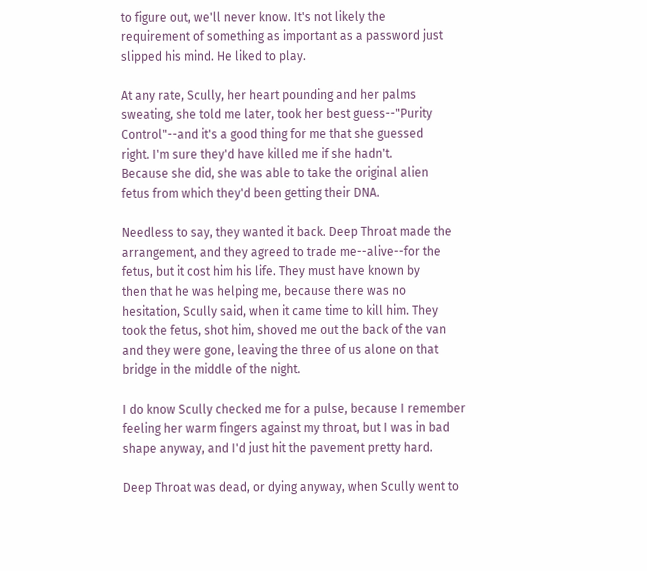to figure out, we'll never know. It's not likely the
requirement of something as important as a password just
slipped his mind. He liked to play.

At any rate, Scully, her heart pounding and her palms
sweating, she told me later, took her best guess--"Purity
Control"--and it's a good thing for me that she guessed
right. I'm sure they'd have killed me if she hadn't.
Because she did, she was able to take the original alien
fetus from which they'd been getting their DNA.

Needless to say, they wanted it back. Deep Throat made the
arrangement, and they agreed to trade me--alive--for the
fetus, but it cost him his life. They must have known by
then that he was helping me, because there was no
hesitation, Scully said, when it came time to kill him. They
took the fetus, shot him, shoved me out the back of the van
and they were gone, leaving the three of us alone on that
bridge in the middle of the night.

I do know Scully checked me for a pulse, because I remember
feeling her warm fingers against my throat, but I was in bad
shape anyway, and I'd just hit the pavement pretty hard.

Deep Throat was dead, or dying anyway, when Scully went to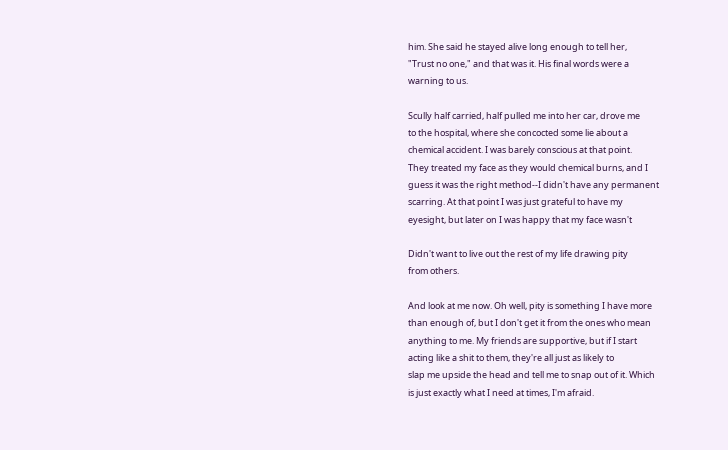him. She said he stayed alive long enough to tell her,
"Trust no one," and that was it. His final words were a
warning to us.

Scully half carried, half pulled me into her car, drove me
to the hospital, where she concocted some lie about a
chemical accident. I was barely conscious at that point.
They treated my face as they would chemical burns, and I
guess it was the right method--I didn't have any permanent
scarring. At that point I was just grateful to have my
eyesight, but later on I was happy that my face wasn't

Didn't want to live out the rest of my life drawing pity
from others.

And look at me now. Oh well, pity is something I have more
than enough of, but I don't get it from the ones who mean
anything to me. My friends are supportive, but if I start
acting like a shit to them, they're all just as likely to
slap me upside the head and tell me to snap out of it. Which
is just exactly what I need at times, I'm afraid.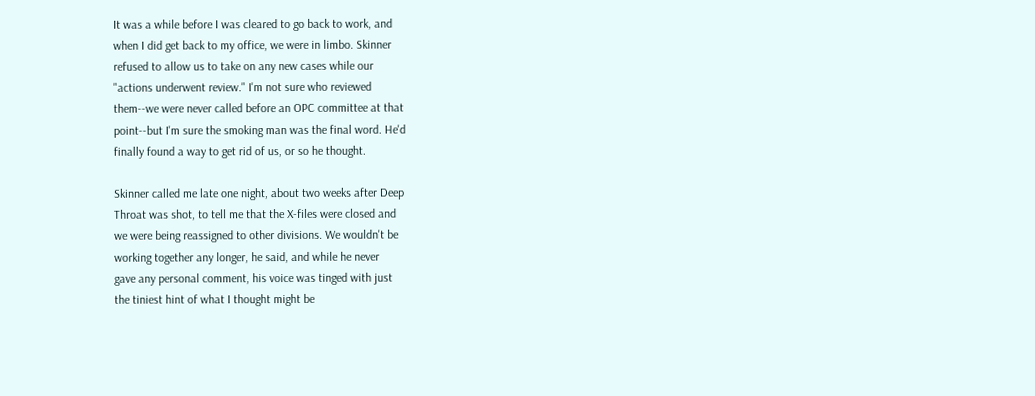It was a while before I was cleared to go back to work, and
when I did get back to my office, we were in limbo. Skinner
refused to allow us to take on any new cases while our
"actions underwent review." I'm not sure who reviewed
them--we were never called before an OPC committee at that
point--but I'm sure the smoking man was the final word. He'd
finally found a way to get rid of us, or so he thought.

Skinner called me late one night, about two weeks after Deep
Throat was shot, to tell me that the X-files were closed and
we were being reassigned to other divisions. We wouldn't be
working together any longer, he said, and while he never
gave any personal comment, his voice was tinged with just
the tiniest hint of what I thought might be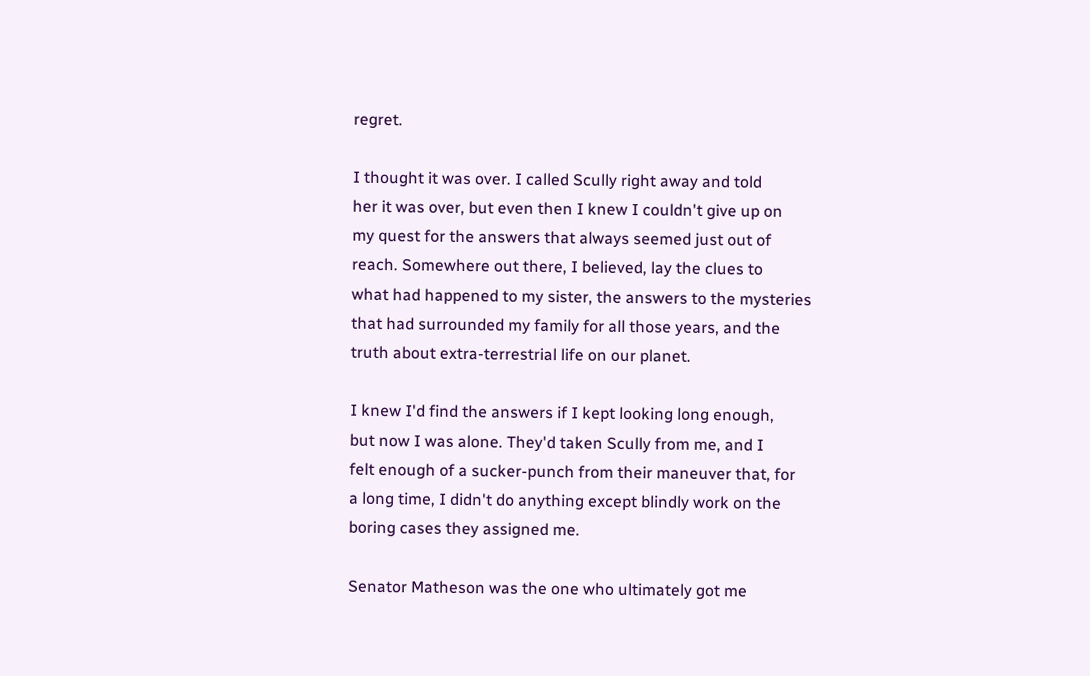regret.

I thought it was over. I called Scully right away and told
her it was over, but even then I knew I couldn't give up on
my quest for the answers that always seemed just out of
reach. Somewhere out there, I believed, lay the clues to
what had happened to my sister, the answers to the mysteries
that had surrounded my family for all those years, and the
truth about extra-terrestrial life on our planet.

I knew I'd find the answers if I kept looking long enough,
but now I was alone. They'd taken Scully from me, and I
felt enough of a sucker-punch from their maneuver that, for
a long time, I didn't do anything except blindly work on the
boring cases they assigned me.

Senator Matheson was the one who ultimately got me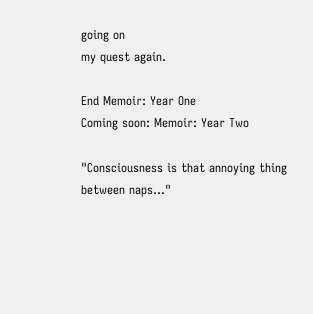going on
my quest again.

End Memoir: Year One
Coming soon: Memoir: Year Two

"Consciousness is that annoying thing between naps..."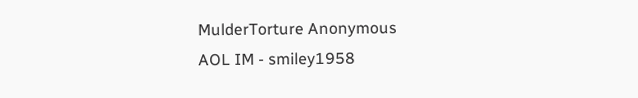MulderTorture Anonymous
AOL IM - smiley1958